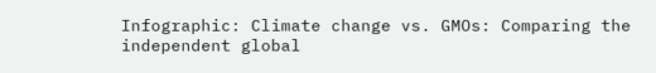Infographic: Climate change vs. GMOs: Comparing the independent global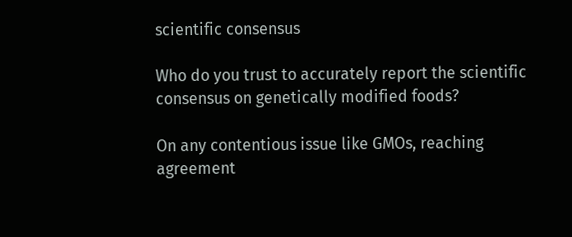scientific consensus

Who do you trust to accurately report the scientific consensus on genetically modified foods?

On any contentious issue like GMOs, reaching agreement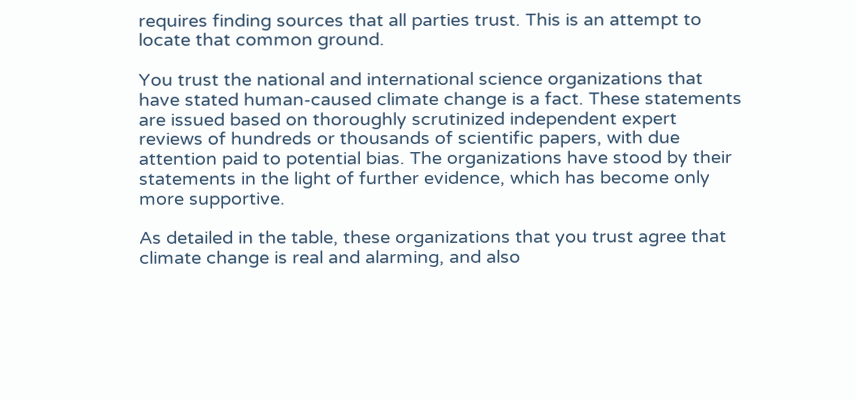requires finding sources that all parties trust. This is an attempt to locate that common ground.

You trust the national and international science organizations that have stated human-caused climate change is a fact. These statements are issued based on thoroughly scrutinized independent expert reviews of hundreds or thousands of scientific papers, with due attention paid to potential bias. The organizations have stood by their statements in the light of further evidence, which has become only more supportive.

As detailed in the table, these organizations that you trust agree that climate change is real and alarming, and also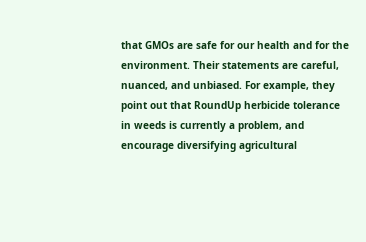that GMOs are safe for our health and for the environment. Their statements are careful, nuanced, and unbiased. For example, they point out that RoundUp herbicide tolerance in weeds is currently a problem, and encourage diversifying agricultural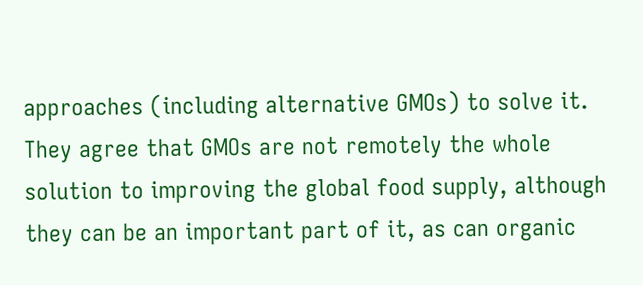approaches (including alternative GMOs) to solve it. They agree that GMOs are not remotely the whole solution to improving the global food supply, although they can be an important part of it, as can organic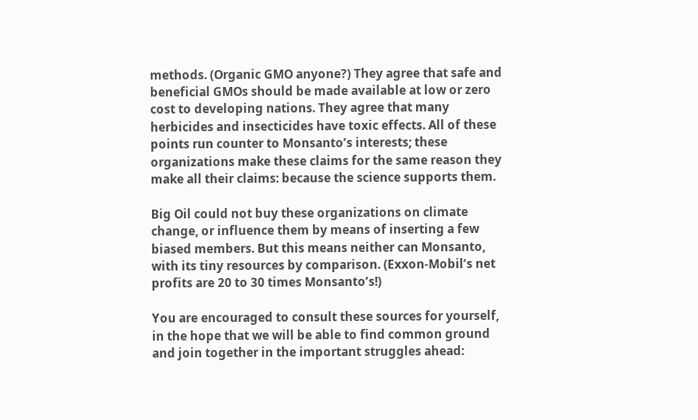methods. (Organic GMO anyone?) They agree that safe and beneficial GMOs should be made available at low or zero cost to developing nations. They agree that many herbicides and insecticides have toxic effects. All of these points run counter to Monsanto’s interests; these organizations make these claims for the same reason they make all their claims: because the science supports them.

Big Oil could not buy these organizations on climate change, or influence them by means of inserting a few biased members. But this means neither can Monsanto, with its tiny resources by comparison. (Exxon-Mobil’s net profits are 20 to 30 times Monsanto’s!)

You are encouraged to consult these sources for yourself, in the hope that we will be able to find common ground and join together in the important struggles ahead: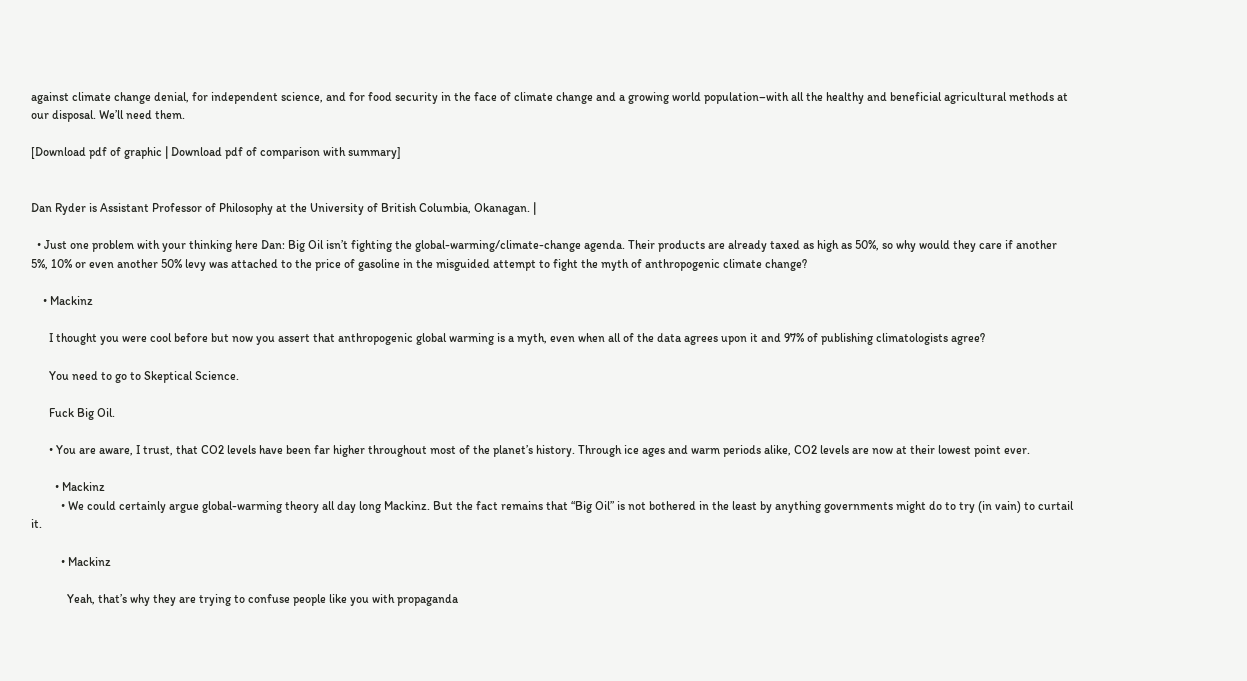against climate change denial, for independent science, and for food security in the face of climate change and a growing world population–with all the healthy and beneficial agricultural methods at our disposal. We’ll need them.

[Download pdf of graphic | Download pdf of comparison with summary]


Dan Ryder is Assistant Professor of Philosophy at the University of British Columbia, Okanagan. |

  • Just one problem with your thinking here Dan: Big Oil isn’t fighting the global-warming/climate-change agenda. Their products are already taxed as high as 50%, so why would they care if another 5%, 10% or even another 50% levy was attached to the price of gasoline in the misguided attempt to fight the myth of anthropogenic climate change?

    • Mackinz

      I thought you were cool before but now you assert that anthropogenic global warming is a myth, even when all of the data agrees upon it and 97% of publishing climatologists agree?

      You need to go to Skeptical Science.

      Fuck Big Oil.

      • You are aware, I trust, that CO2 levels have been far higher throughout most of the planet’s history. Through ice ages and warm periods alike, CO2 levels are now at their lowest point ever.

        • Mackinz
          • We could certainly argue global-warming theory all day long Mackinz. But the fact remains that “Big Oil” is not bothered in the least by anything governments might do to try (in vain) to curtail it.

          • Mackinz

            Yeah, that’s why they are trying to confuse people like you with propaganda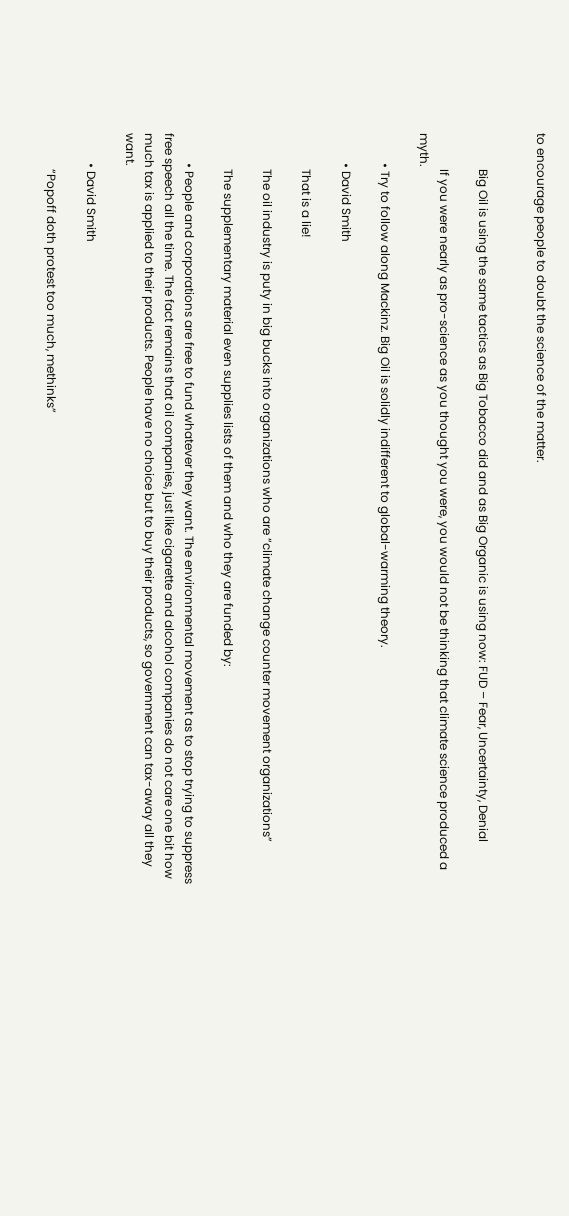to encourage people to doubt the science of the matter.


            Big Oil is using the same tactics as Big Tobacco did and as Big Organic is using now: FUD – Fear, Uncertainty, Denial

            If you were nearly as pro-science as you thought you were, you would not be thinking that climate science produced a myth.

          • Try to follow along Mackinz. Big Oil is solidly indifferent to global-warming theory.

          • David Smith

            That is a lie!

            The oil industry is puty in big bucks into organizations who are “climate change counter movement organizations”

            The supplementary material even supplies lists of them and who they are funded by:

          • People and corporations are free to fund whatever they want. The environmental movement as to stop trying to suppress free speech all the time. The fact remains that oil companies, just like cigarette and alcohol companies do not care one bit how much tax is applied to their products. People have no choice but to buy their products, so government can tax-away all they want.

          • David Smith

            “Popoff doth protest too much, methinks”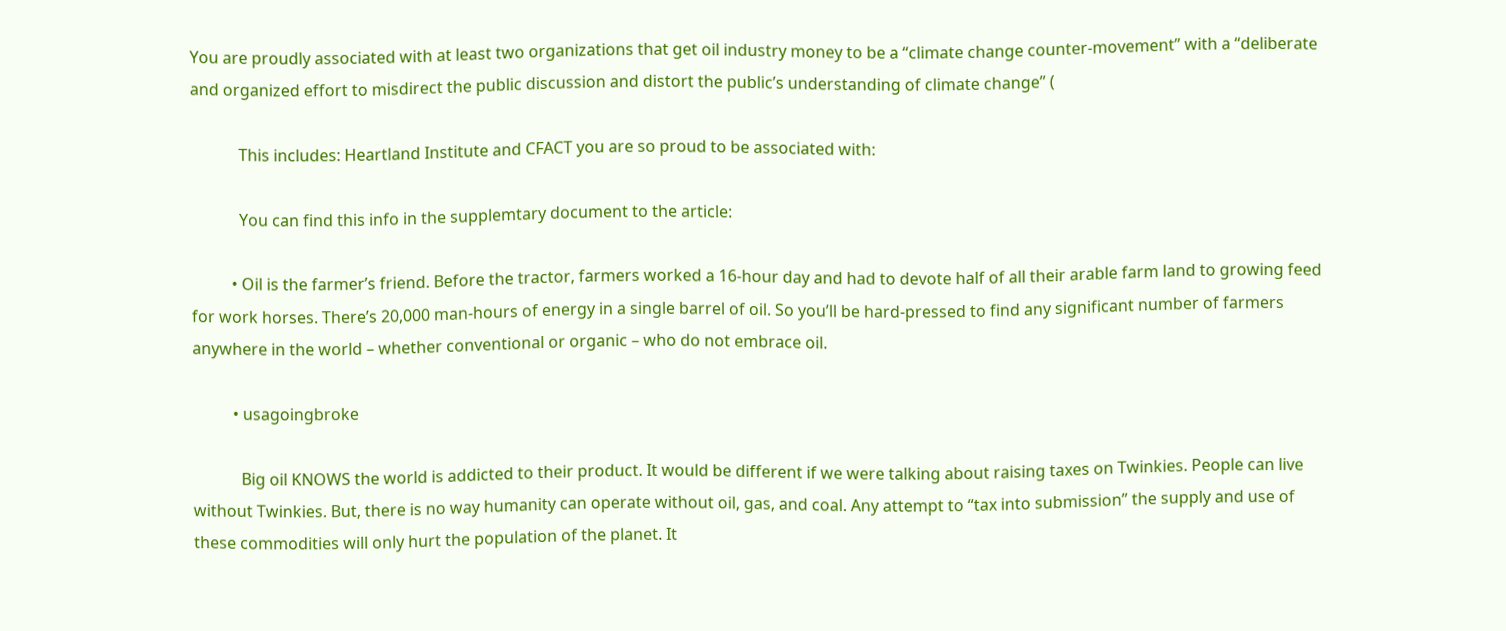You are proudly associated with at least two organizations that get oil industry money to be a “climate change counter-movement” with a “deliberate and organized effort to misdirect the public discussion and distort the public’s understanding of climate change” (

            This includes: Heartland Institute and CFACT you are so proud to be associated with:

            You can find this info in the supplemtary document to the article:

          • Oil is the farmer’s friend. Before the tractor, farmers worked a 16-hour day and had to devote half of all their arable farm land to growing feed for work horses. There’s 20,000 man-hours of energy in a single barrel of oil. So you’ll be hard-pressed to find any significant number of farmers anywhere in the world – whether conventional or organic – who do not embrace oil.

          • usagoingbroke

            Big oil KNOWS the world is addicted to their product. It would be different if we were talking about raising taxes on Twinkies. People can live without Twinkies. But, there is no way humanity can operate without oil, gas, and coal. Any attempt to “tax into submission” the supply and use of these commodities will only hurt the population of the planet. It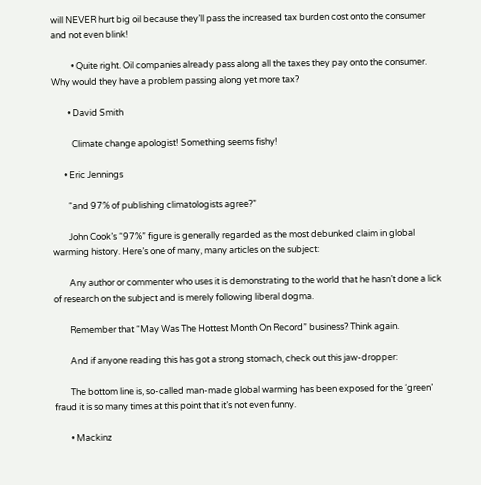will NEVER hurt big oil because they’ll pass the increased tax burden cost onto the consumer and not even blink!

          • Quite right. Oil companies already pass along all the taxes they pay onto the consumer. Why would they have a problem passing along yet more tax?

        • David Smith

          Climate change apologist! Something seems fishy!

      • Eric Jennings

        “and 97% of publishing climatologists agree?”

        John Cook’s “97%” figure is generally regarded as the most debunked claim in global warming history. Here’s one of many, many articles on the subject:

        Any author or commenter who uses it is demonstrating to the world that he hasn’t done a lick of research on the subject and is merely following liberal dogma.

        Remember that “May Was The Hottest Month On Record” business? Think again.

        And if anyone reading this has got a strong stomach, check out this jaw-dropper:

        The bottom line is, so-called man-made global warming has been exposed for the ‘green’ fraud it is so many times at this point that it’s not even funny.

        • Mackinz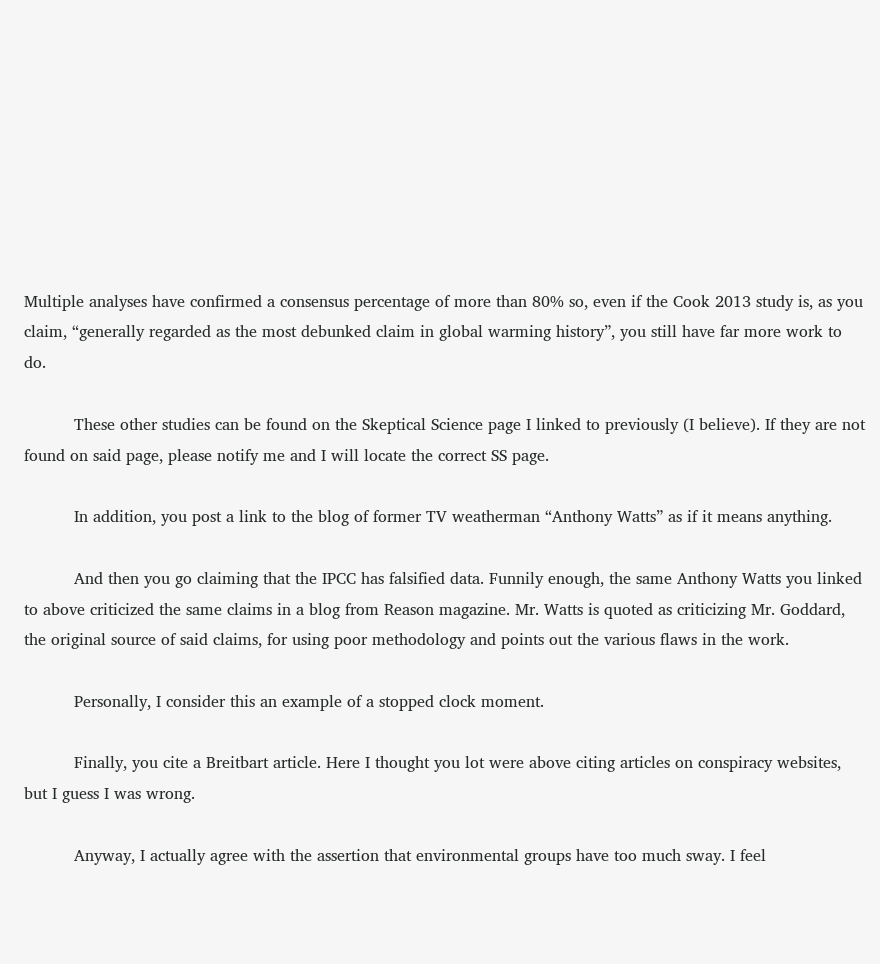Multiple analyses have confirmed a consensus percentage of more than 80% so, even if the Cook 2013 study is, as you claim, “generally regarded as the most debunked claim in global warming history”, you still have far more work to do.

          These other studies can be found on the Skeptical Science page I linked to previously (I believe). If they are not found on said page, please notify me and I will locate the correct SS page.

          In addition, you post a link to the blog of former TV weatherman “Anthony Watts” as if it means anything.

          And then you go claiming that the IPCC has falsified data. Funnily enough, the same Anthony Watts you linked to above criticized the same claims in a blog from Reason magazine. Mr. Watts is quoted as criticizing Mr. Goddard, the original source of said claims, for using poor methodology and points out the various flaws in the work.

          Personally, I consider this an example of a stopped clock moment.

          Finally, you cite a Breitbart article. Here I thought you lot were above citing articles on conspiracy websites, but I guess I was wrong.

          Anyway, I actually agree with the assertion that environmental groups have too much sway. I feel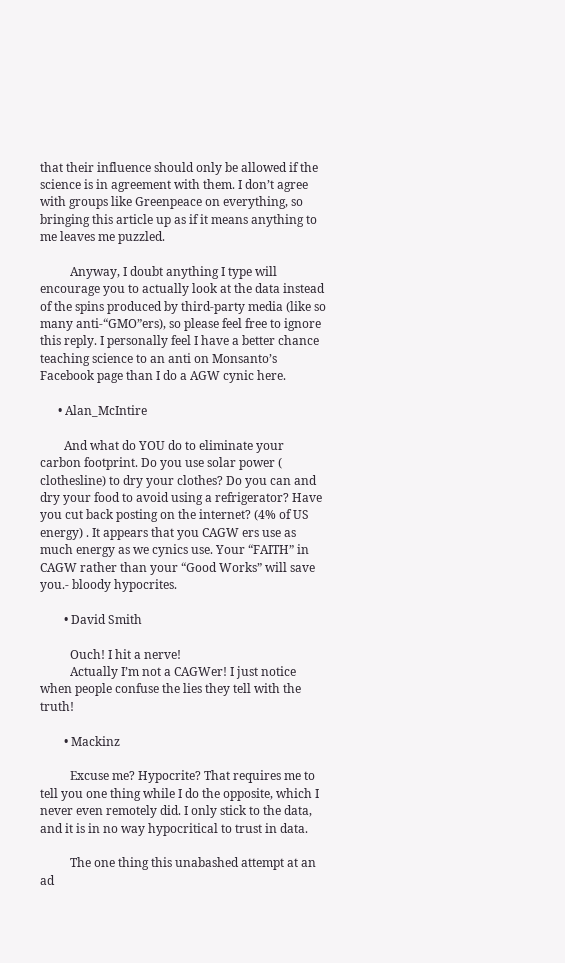that their influence should only be allowed if the science is in agreement with them. I don’t agree with groups like Greenpeace on everything, so bringing this article up as if it means anything to me leaves me puzzled.

          Anyway, I doubt anything I type will encourage you to actually look at the data instead of the spins produced by third-party media (like so many anti-“GMO”ers), so please feel free to ignore this reply. I personally feel I have a better chance teaching science to an anti on Monsanto’s Facebook page than I do a AGW cynic here.

      • Alan_McIntire

        And what do YOU do to eliminate your carbon footprint. Do you use solar power ( clothesline) to dry your clothes? Do you can and dry your food to avoid using a refrigerator? Have you cut back posting on the internet? (4% of US energy) . It appears that you CAGW ers use as much energy as we cynics use. Your “FAITH” in CAGW rather than your “Good Works” will save you.- bloody hypocrites.

        • David Smith

          Ouch! I hit a nerve!
          Actually I’m not a CAGWer! I just notice when people confuse the lies they tell with the truth!

        • Mackinz

          Excuse me? Hypocrite? That requires me to tell you one thing while I do the opposite, which I never even remotely did. I only stick to the data, and it is in no way hypocritical to trust in data.

          The one thing this unabashed attempt at an ad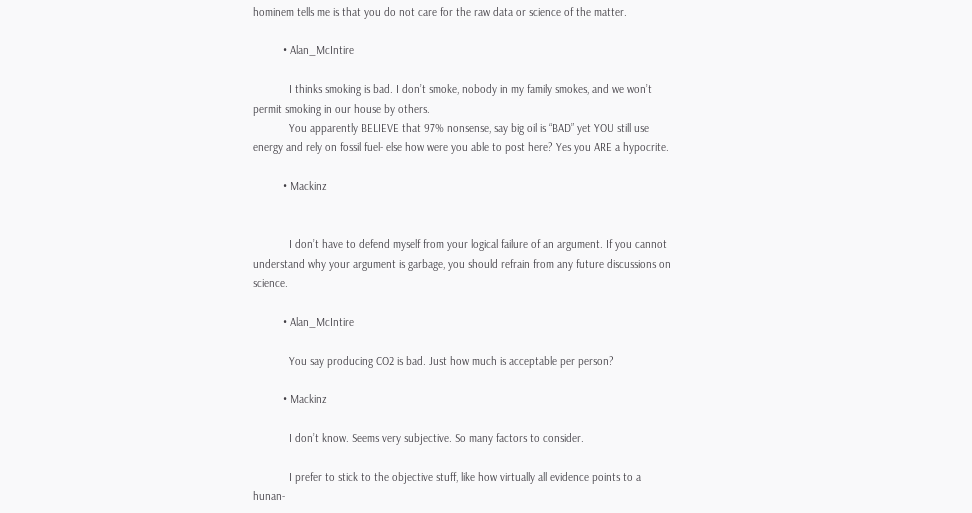hominem tells me is that you do not care for the raw data or science of the matter.

          • Alan_McIntire

            I thinks smoking is bad. I don’t smoke, nobody in my family smokes, and we won’t permit smoking in our house by others.
            You apparently BELIEVE that 97% nonsense, say big oil is “BAD” yet YOU still use energy and rely on fossil fuel- else how were you able to post here? Yes you ARE a hypocrite.

          • Mackinz


            I don’t have to defend myself from your logical failure of an argument. If you cannot understand why your argument is garbage, you should refrain from any future discussions on science.

          • Alan_McIntire

            You say producing CO2 is bad. Just how much is acceptable per person?

          • Mackinz

            I don’t know. Seems very subjective. So many factors to consider.

            I prefer to stick to the objective stuff, like how virtually all evidence points to a hunan-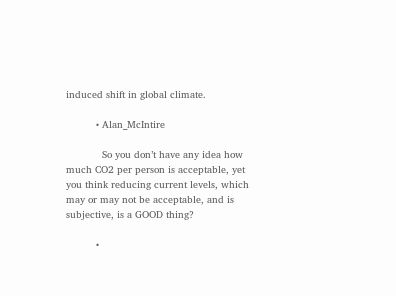induced shift in global climate.

          • Alan_McIntire

            So you don’t have any idea how much CO2 per person is acceptable, yet you think reducing current levels, which may or may not be acceptable, and is subjective, is a GOOD thing?

          •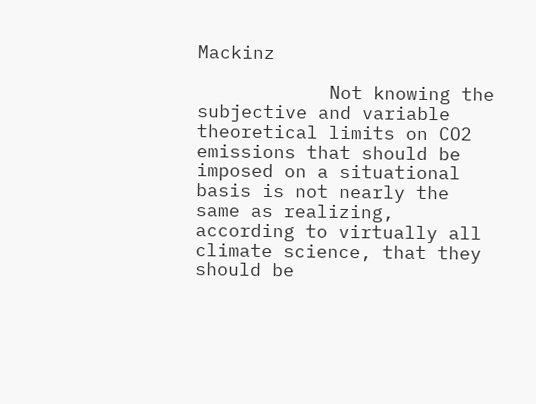Mackinz

            Not knowing the subjective and variable theoretical limits on CO2 emissions that should be imposed on a situational basis is not nearly the same as realizing, according to virtually all climate science, that they should be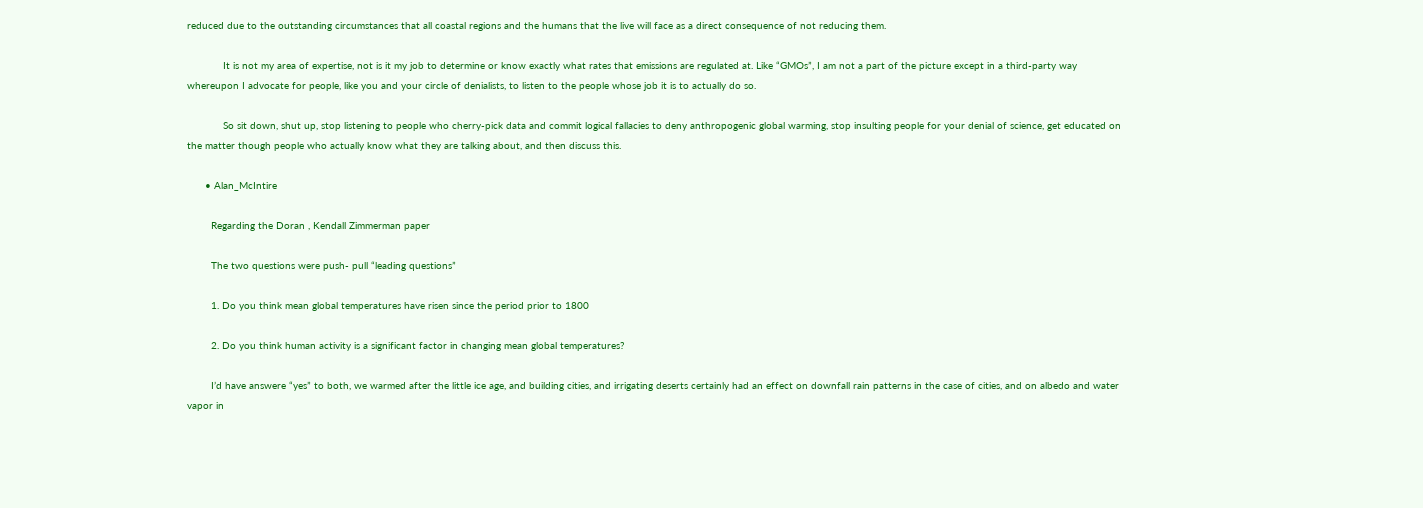reduced due to the outstanding circumstances that all coastal regions and the humans that the live will face as a direct consequence of not reducing them.

            It is not my area of expertise, not is it my job to determine or know exactly what rates that emissions are regulated at. Like “GMOs”, I am not a part of the picture except in a third-party way whereupon I advocate for people, like you and your circle of denialists, to listen to the people whose job it is to actually do so.

            So sit down, shut up, stop listening to people who cherry-pick data and commit logical fallacies to deny anthropogenic global warming, stop insulting people for your denial of science, get educated on the matter though people who actually know what they are talking about, and then discuss this.

      • Alan_McIntire

        Regarding the Doran , Kendall Zimmerman paper

        The two questions were push- pull “leading questions”

        1. Do you think mean global temperatures have risen since the period prior to 1800

        2. Do you think human activity is a significant factor in changing mean global temperatures?

        I’d have answere “yes” to both, we warmed after the little ice age, and building cities, and irrigating deserts certainly had an effect on downfall rain patterns in the case of cities, and on albedo and water vapor in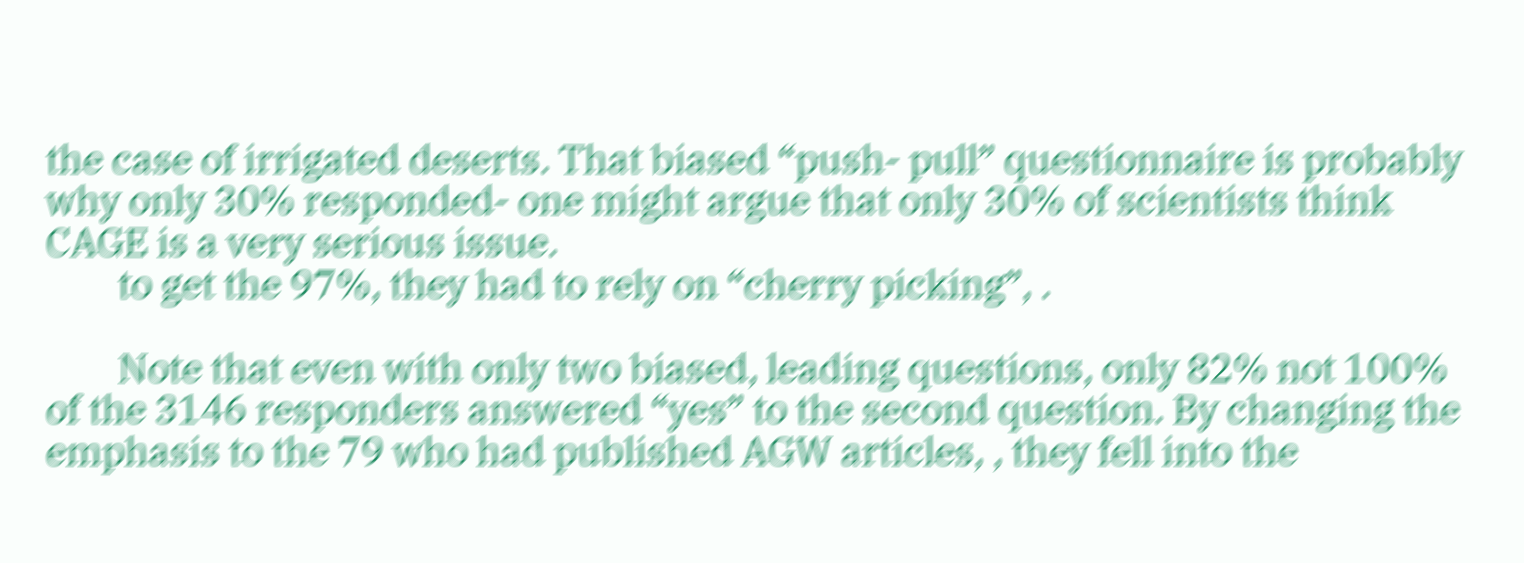the case of irrigated deserts. That biased “push- pull” questionnaire is probably why only 30% responded- one might argue that only 30% of scientists think CAGE is a very serious issue.
        to get the 97%, they had to rely on “cherry picking”, .

        Note that even with only two biased, leading questions, only 82% not 100% of the 3146 responders answered “yes” to the second question. By changing the emphasis to the 79 who had published AGW articles, , they fell into the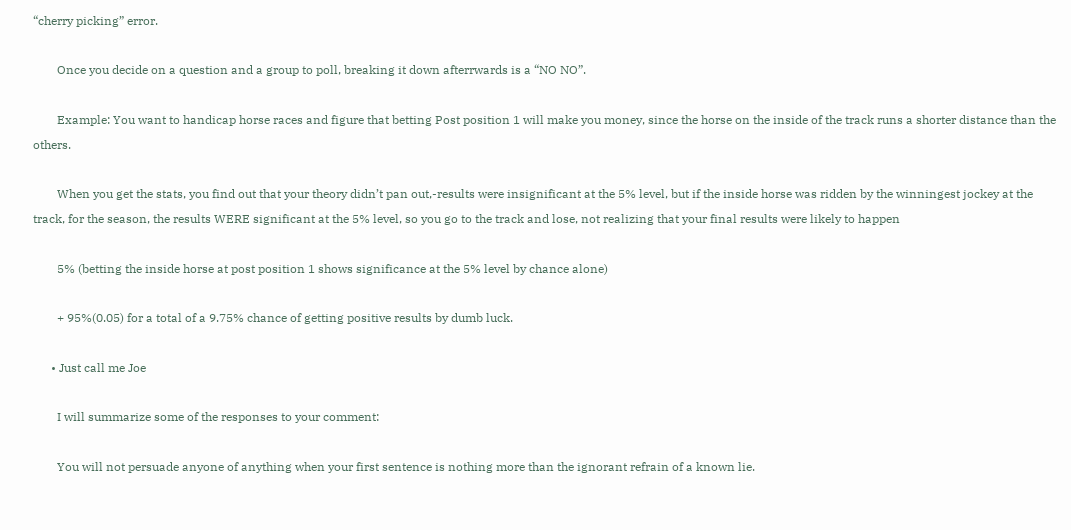“cherry picking” error.

        Once you decide on a question and a group to poll, breaking it down afterrwards is a “NO NO”.

        Example: You want to handicap horse races and figure that betting Post position 1 will make you money, since the horse on the inside of the track runs a shorter distance than the others.

        When you get the stats, you find out that your theory didn’t pan out,-results were insignificant at the 5% level, but if the inside horse was ridden by the winningest jockey at the track, for the season, the results WERE significant at the 5% level, so you go to the track and lose, not realizing that your final results were likely to happen

        5% (betting the inside horse at post position 1 shows significance at the 5% level by chance alone)

        + 95%(0.05) for a total of a 9.75% chance of getting positive results by dumb luck.

      • Just call me Joe

        I will summarize some of the responses to your comment:

        You will not persuade anyone of anything when your first sentence is nothing more than the ignorant refrain of a known lie.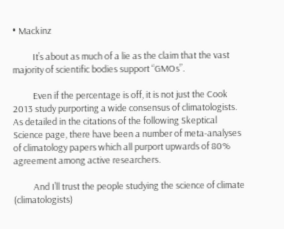• Mackinz

          It’s about as much of a lie as the claim that the vast majority of scientific bodies support “GMOs”.

          Even if the percentage is off, it is not just the Cook 2013 study purporting a wide consensus of climatologists. As detailed in the citations of the following Skeptical Science page, there have been a number of meta-analyses of climatology papers which all purport upwards of 80% agreement among active researchers.

          And I’ll trust the people studying the science of climate (climatologists)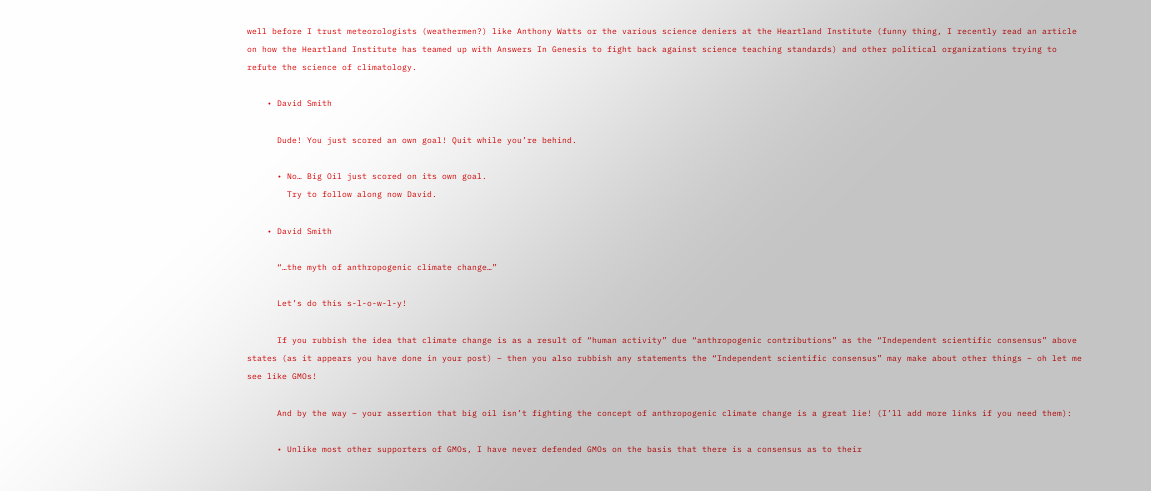well before I trust meteorologists (weathermen?) like Anthony Watts or the various science deniers at the Heartland Institute (funny thing, I recently read an article on how the Heartland Institute has teamed up with Answers In Genesis to fight back against science teaching standards) and other political organizations trying to refute the science of climatology.

    • David Smith

      Dude! You just scored an own goal! Quit while you’re behind.

      • No… Big Oil just scored on its own goal.
        Try to follow along now David.

    • David Smith

      “…the myth of anthropogenic climate change…”

      Let’s do this s-l-o-w-l-y!

      If you rubbish the idea that climate change is as a result of “human activity” due “anthropogenic contributions” as the “Independent scientific consensus” above states (as it appears you have done in your post) – then you also rubbish any statements the “Independent scientific consensus” may make about other things – oh let me see like GMOs!

      And by the way – your assertion that big oil isn’t fighting the concept of anthropogenic climate change is a great lie! (I’ll add more links if you need them):

      • Unlike most other supporters of GMOs, I have never defended GMOs on the basis that there is a consensus as to their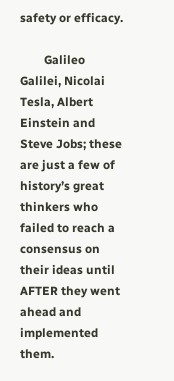safety or efficacy.

        Galileo Galilei, Nicolai Tesla, Albert Einstein and Steve Jobs; these are just a few of history’s great thinkers who failed to reach a consensus on their ideas until AFTER they went ahead and implemented them.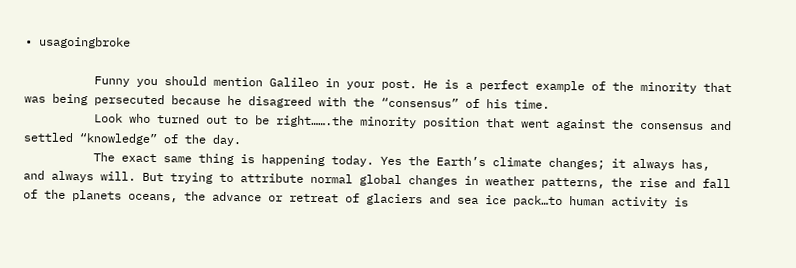• usagoingbroke

          Funny you should mention Galileo in your post. He is a perfect example of the minority that was being persecuted because he disagreed with the “consensus” of his time.
          Look who turned out to be right…….the minority position that went against the consensus and settled “knowledge” of the day.
          The exact same thing is happening today. Yes the Earth’s climate changes; it always has, and always will. But trying to attribute normal global changes in weather patterns, the rise and fall of the planets oceans, the advance or retreat of glaciers and sea ice pack…to human activity is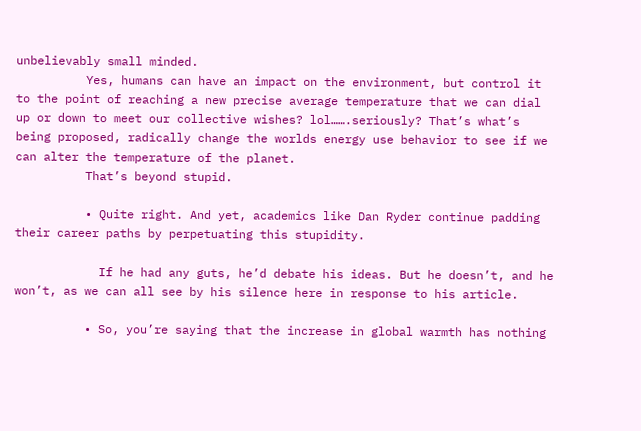unbelievably small minded.
          Yes, humans can have an impact on the environment, but control it to the point of reaching a new precise average temperature that we can dial up or down to meet our collective wishes? lol…….seriously? That’s what’s being proposed, radically change the worlds energy use behavior to see if we can alter the temperature of the planet.
          That’s beyond stupid.

          • Quite right. And yet, academics like Dan Ryder continue padding their career paths by perpetuating this stupidity.

            If he had any guts, he’d debate his ideas. But he doesn’t, and he won’t, as we can all see by his silence here in response to his article.

          • So, you’re saying that the increase in global warmth has nothing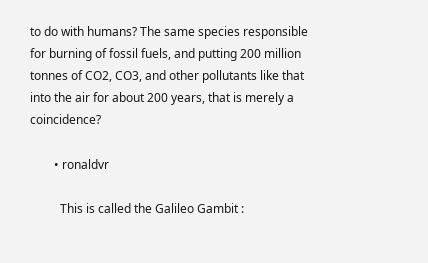to do with humans? The same species responsible for burning of fossil fuels, and putting 200 million tonnes of CO2, CO3, and other pollutants like that into the air for about 200 years, that is merely a coincidence?

        • ronaldvr

          This is called the Galileo Gambit :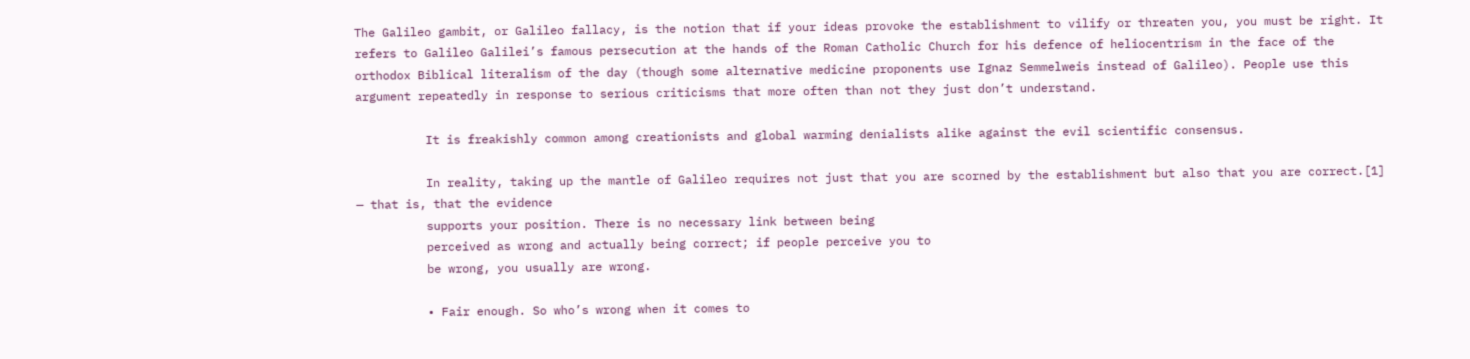The Galileo gambit, or Galileo fallacy, is the notion that if your ideas provoke the establishment to vilify or threaten you, you must be right. It refers to Galileo Galilei’s famous persecution at the hands of the Roman Catholic Church for his defence of heliocentrism in the face of the orthodox Biblical literalism of the day (though some alternative medicine proponents use Ignaz Semmelweis instead of Galileo). People use this argument repeatedly in response to serious criticisms that more often than not they just don’t understand.

          It is freakishly common among creationists and global warming denialists alike against the evil scientific consensus.

          In reality, taking up the mantle of Galileo requires not just that you are scorned by the establishment but also that you are correct.[1] — that is, that the evidence
          supports your position. There is no necessary link between being
          perceived as wrong and actually being correct; if people perceive you to
          be wrong, you usually are wrong.

          • Fair enough. So who’s wrong when it comes to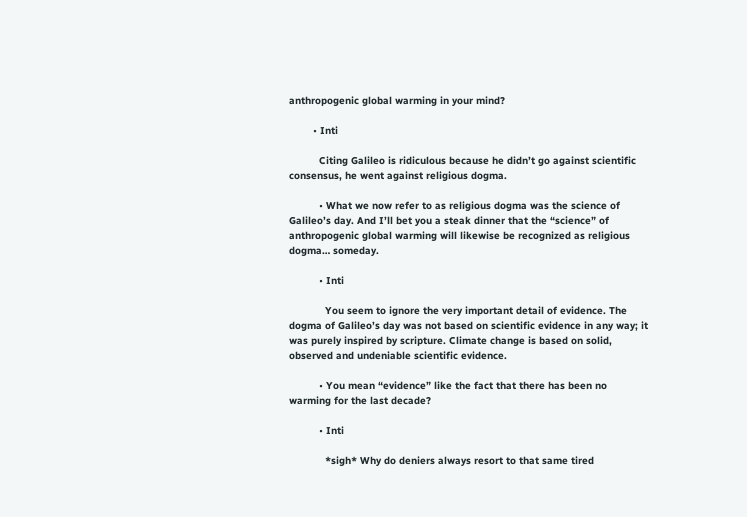anthropogenic global warming in your mind?

        • Inti

          Citing Galileo is ridiculous because he didn’t go against scientific consensus, he went against religious dogma.

          • What we now refer to as religious dogma was the science of Galileo’s day. And I’ll bet you a steak dinner that the “science” of anthropogenic global warming will likewise be recognized as religious dogma… someday.

          • Inti

            You seem to ignore the very important detail of evidence. The dogma of Galileo’s day was not based on scientific evidence in any way; it was purely inspired by scripture. Climate change is based on solid, observed and undeniable scientific evidence.

          • You mean “evidence” like the fact that there has been no warming for the last decade?

          • Inti

            *sigh* Why do deniers always resort to that same tired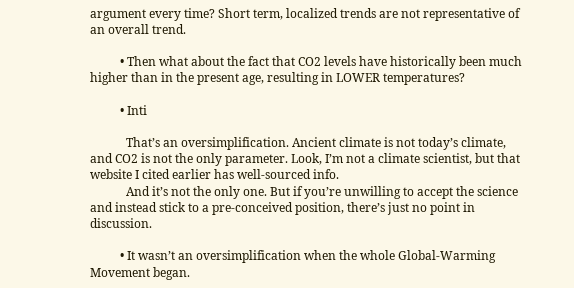argument every time? Short term, localized trends are not representative of an overall trend.

          • Then what about the fact that CO2 levels have historically been much higher than in the present age, resulting in LOWER temperatures?

          • Inti

            That’s an oversimplification. Ancient climate is not today’s climate, and CO2 is not the only parameter. Look, I’m not a climate scientist, but that website I cited earlier has well-sourced info.
            And it’s not the only one. But if you’re unwilling to accept the science and instead stick to a pre-conceived position, there’s just no point in discussion.

          • It wasn’t an oversimplification when the whole Global-Warming Movement began.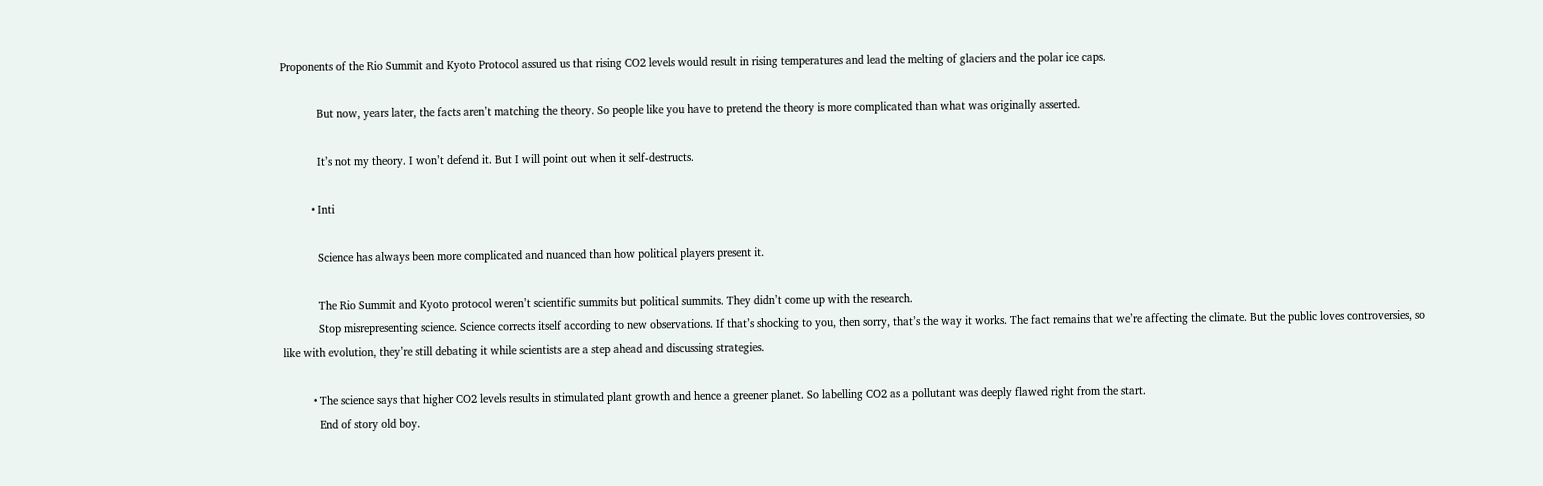Proponents of the Rio Summit and Kyoto Protocol assured us that rising CO2 levels would result in rising temperatures and lead the melting of glaciers and the polar ice caps.

            But now, years later, the facts aren’t matching the theory. So people like you have to pretend the theory is more complicated than what was originally asserted.

            It’s not my theory. I won’t defend it. But I will point out when it self-destructs.

          • Inti

            Science has always been more complicated and nuanced than how political players present it.

            The Rio Summit and Kyoto protocol weren’t scientific summits but political summits. They didn’t come up with the research.
            Stop misrepresenting science. Science corrects itself according to new observations. If that’s shocking to you, then sorry, that’s the way it works. The fact remains that we’re affecting the climate. But the public loves controversies, so like with evolution, they’re still debating it while scientists are a step ahead and discussing strategies.

          • The science says that higher CO2 levels results in stimulated plant growth and hence a greener planet. So labelling CO2 as a pollutant was deeply flawed right from the start.
            End of story old boy.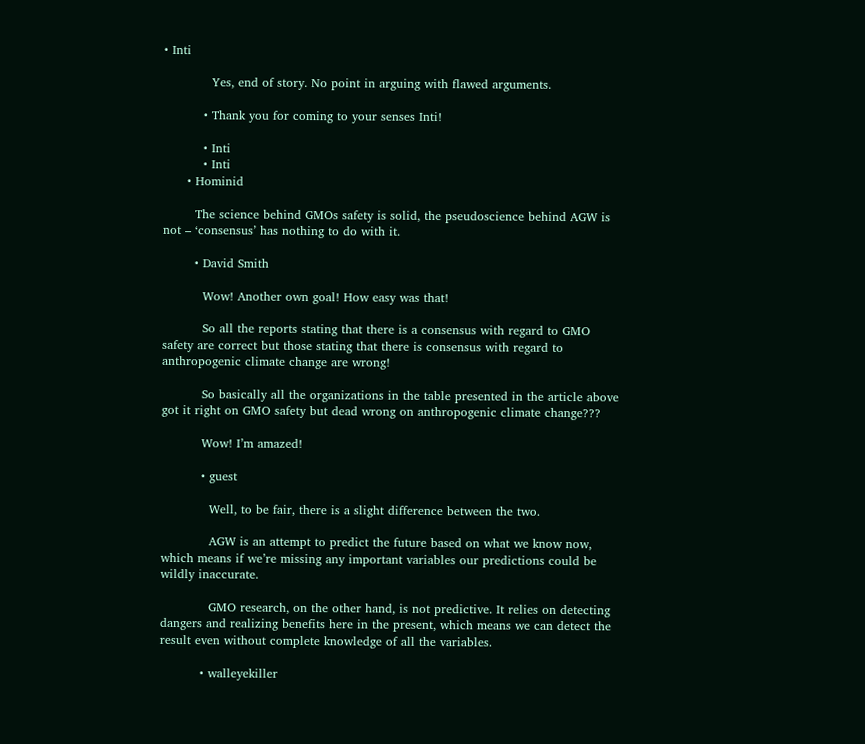• Inti

            Yes, end of story. No point in arguing with flawed arguments.

          • Thank you for coming to your senses Inti!

          • Inti
          • Inti
      • Hominid

        The science behind GMOs safety is solid, the pseudoscience behind AGW is not – ‘consensus’ has nothing to do with it.

        • David Smith

          Wow! Another own goal! How easy was that!

          So all the reports stating that there is a consensus with regard to GMO safety are correct but those stating that there is consensus with regard to anthropogenic climate change are wrong!

          So basically all the organizations in the table presented in the article above got it right on GMO safety but dead wrong on anthropogenic climate change???

          Wow! I’m amazed!

          • guest

            Well, to be fair, there is a slight difference between the two.

            AGW is an attempt to predict the future based on what we know now, which means if we’re missing any important variables our predictions could be wildly inaccurate.

            GMO research, on the other hand, is not predictive. It relies on detecting dangers and realizing benefits here in the present, which means we can detect the result even without complete knowledge of all the variables.

          • walleyekiller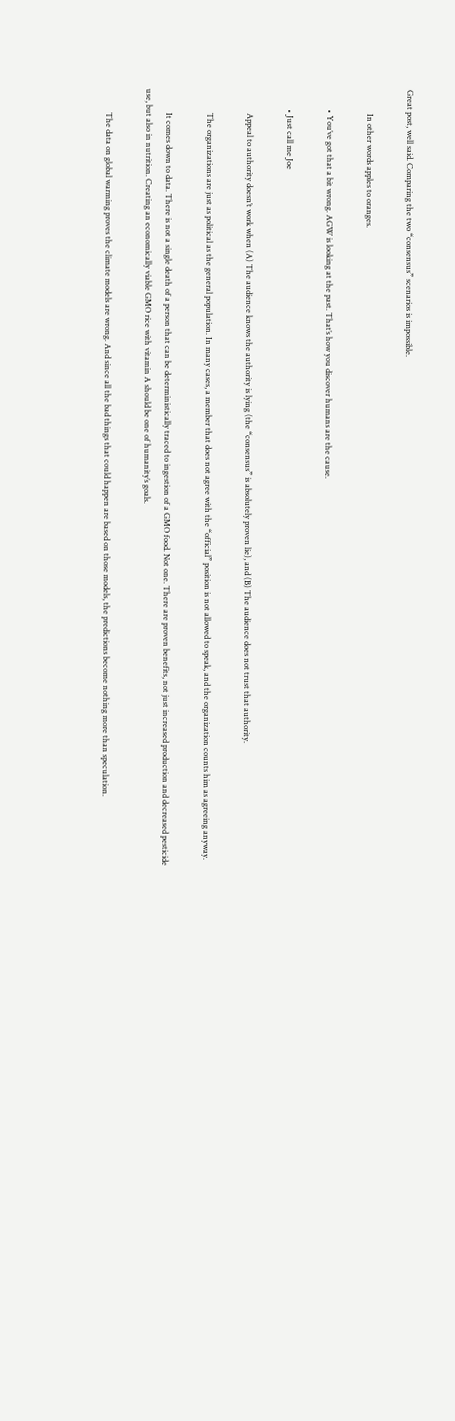Great post, well said. Comparing the two “consensus” scenarios is impossible.

            In other words apples to oranges.

          • You’ve got that a bit wrong. AGW is looking at the past. That’s how you discover humans are the cause.

          • Just call me Joe

            Appeal to authority doesn’t work when (A) The audience knows the authority is lying (the “consensus” is absolutely proven lie), and (B) The audience does not trust that authority.

            The organizations are just as political as the general population. In many cases, a member that does not agree with the “official” position is not allowed to speak, and the organization counts him as agreeing anyway.

            It comes down to data. There is not a single death of a person that can be deterministically traced to ingestion of a GMO food. Not one. There are proven benefits, not just increased production and decreased pesticide use, but also in nutrition. Creating an economically viable GMO rice with vitamin A should be one of humanity’s goals.

            The data on global warming proves the climate models are wrong. And since all the bad things that could happen are based on those models, the predictions become nothing more than speculation.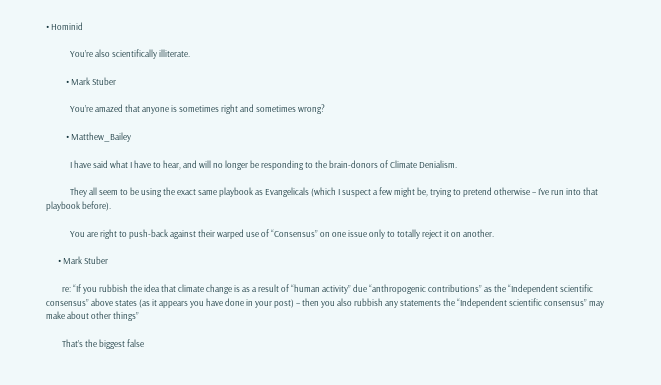• Hominid

            You’re also scientifically illiterate.

          • Mark Stuber

            You’re amazed that anyone is sometimes right and sometimes wrong?

          • Matthew_Bailey

            I have said what I have to hear, and will no longer be responding to the brain-donors of Climate Denialism.

            They all seem to be using the exact same playbook as Evangelicals (which I suspect a few might be, trying to pretend otherwise – I’ve run into that playbook before).

            You are right to push-back against their warped use of “Consensus” on one issue only to totally reject it on another.

      • Mark Stuber

        re: “If you rubbish the idea that climate change is as a result of “human activity” due “anthropogenic contributions” as the “Independent scientific consensus” above states (as it appears you have done in your post) – then you also rubbish any statements the “Independent scientific consensus” may make about other things”

        That’s the biggest false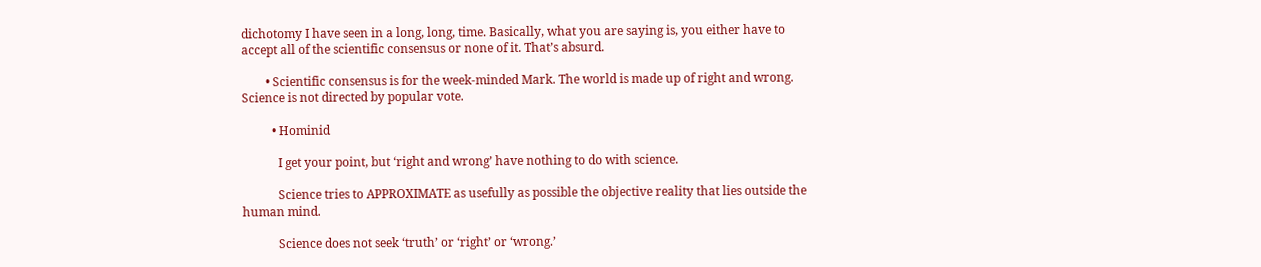dichotomy I have seen in a long, long, time. Basically, what you are saying is, you either have to accept all of the scientific consensus or none of it. That’s absurd.

        • Scientific consensus is for the week-minded Mark. The world is made up of right and wrong. Science is not directed by popular vote.

          • Hominid

            I get your point, but ‘right and wrong’ have nothing to do with science.

            Science tries to APPROXIMATE as usefully as possible the objective reality that lies outside the human mind.

            Science does not seek ‘truth’ or ‘right’ or ‘wrong.’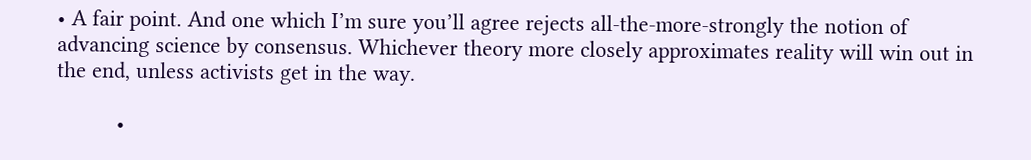• A fair point. And one which I’m sure you’ll agree rejects all-the-more-strongly the notion of advancing science by consensus. Whichever theory more closely approximates reality will win out in the end, unless activists get in the way.

          •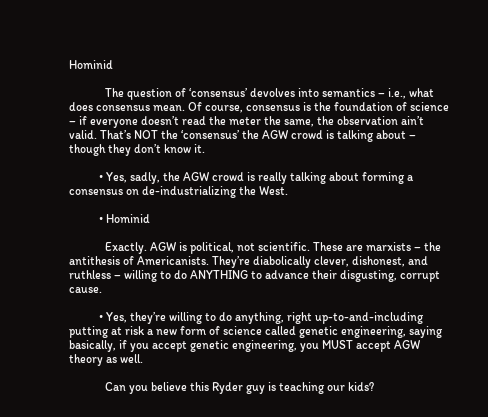Hominid

            The question of ‘consensus’ devolves into semantics – i.e., what does consensus mean. Of course, consensus is the foundation of science – if everyone doesn’t read the meter the same, the observation ain’t valid. That’s NOT the ‘consensus’ the AGW crowd is talking about – though they don’t know it.

          • Yes, sadly, the AGW crowd is really talking about forming a consensus on de-industrializing the West.

          • Hominid

            Exactly. AGW is political, not scientific. These are marxists – the antithesis of Americanists. They’re diabolically clever, dishonest, and ruthless – willing to do ANYTHING to advance their disgusting, corrupt cause.

          • Yes, they’re willing to do anything, right up-to-and-including putting at risk a new form of science called genetic engineering, saying basically, if you accept genetic engineering, you MUST accept AGW theory as well.

            Can you believe this Ryder guy is teaching our kids?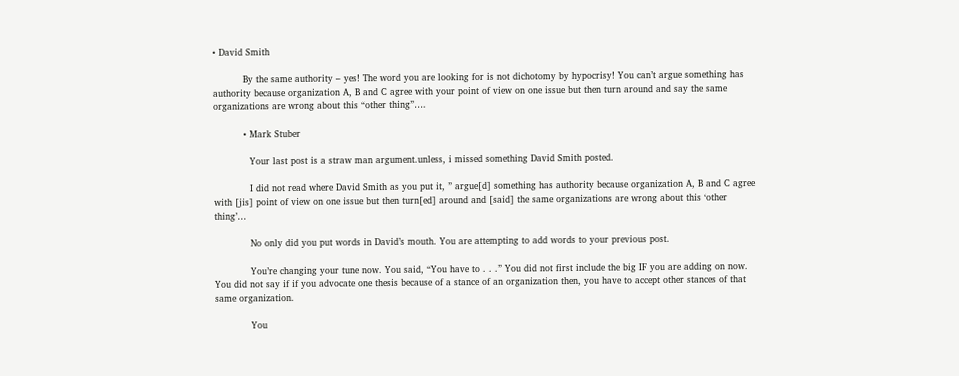• David Smith

          By the same authority – yes! The word you are looking for is not dichotomy by hypocrisy! You can’t argue something has authority because organization A, B and C agree with your point of view on one issue but then turn around and say the same organizations are wrong about this “other thing”….

          • Mark Stuber

            Your last post is a straw man argument.unless, i missed something David Smith posted.

            I did not read where David Smith as you put it, ” argue[d] something has authority because organization A, B and C agree with [jis] point of view on one issue but then turn[ed] around and [said] the same organizations are wrong about this ‘other thing’…

            No only did you put words in David’s mouth. You are attempting to add words to your previous post.

            You’re changing your tune now. You said, “You have to . . .” You did not first include the big IF you are adding on now. You did not say if if you advocate one thesis because of a stance of an organization then, you have to accept other stances of that same organization.

            You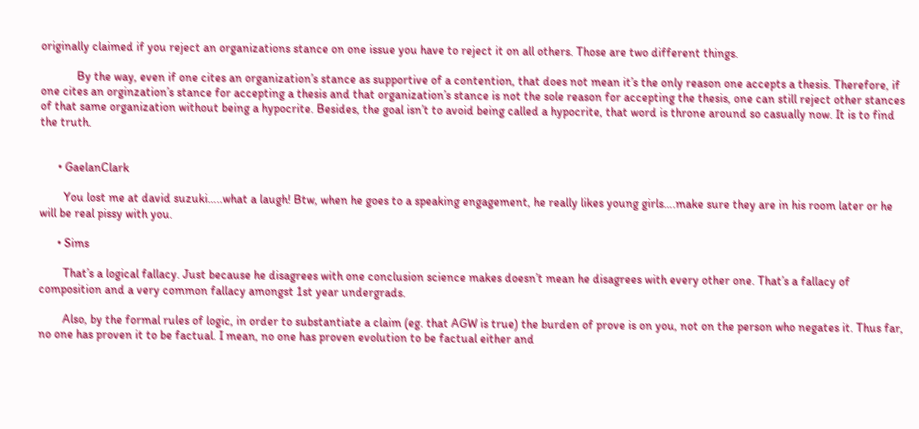originally claimed if you reject an organizations stance on one issue you have to reject it on all others. Those are two different things.

            By the way, even if one cites an organization’s stance as supportive of a contention, that does not mean it’s the only reason one accepts a thesis. Therefore, if one cites an orginzation’s stance for accepting a thesis and that organization’s stance is not the sole reason for accepting the thesis, one can still reject other stances of that same organization without being a hypocrite. Besides, the goal isn’t to avoid being called a hypocrite, that word is throne around so casually now. It is to find the truth.


      • GaelanClark

        You lost me at david suzuki…..what a laugh! Btw, when he goes to a speaking engagement, he really likes young girls….make sure they are in his room later or he will be real pissy with you.

      • Sims

        That’s a logical fallacy. Just because he disagrees with one conclusion science makes doesn’t mean he disagrees with every other one. That’s a fallacy of composition and a very common fallacy amongst 1st year undergrads.

        Also, by the formal rules of logic, in order to substantiate a claim (eg. that AGW is true) the burden of prove is on you, not on the person who negates it. Thus far, no one has proven it to be factual. I mean, no one has proven evolution to be factual either and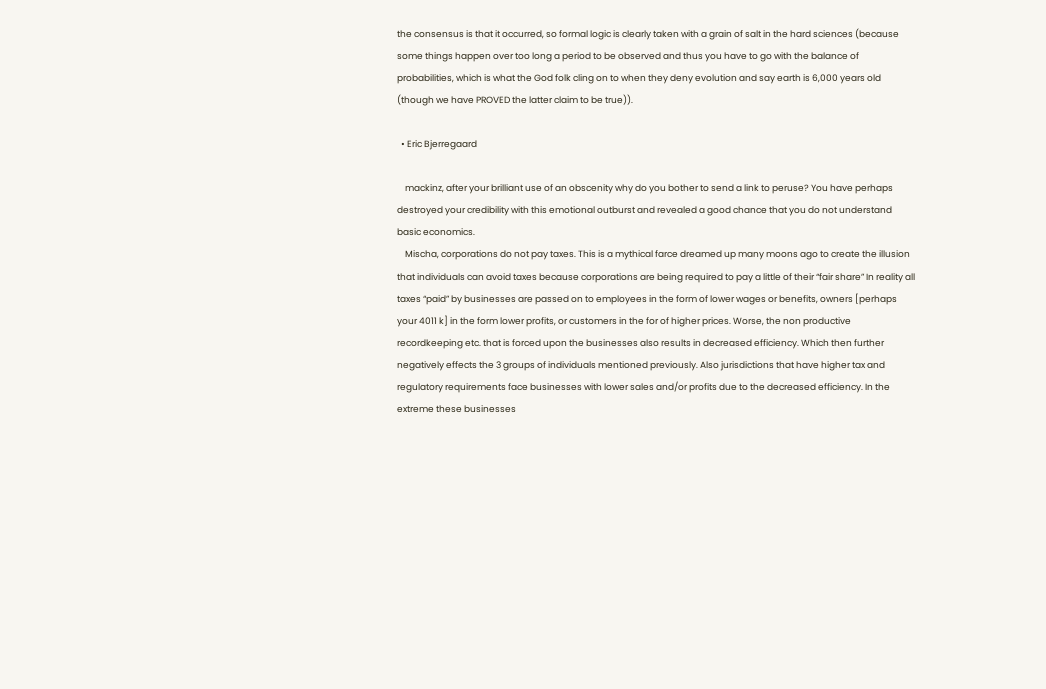the consensus is that it occurred, so formal logic is clearly taken with a grain of salt in the hard sciences (because some things happen over too long a period to be observed and thus you have to go with the balance of probabilities, which is what the God folk cling on to when they deny evolution and say earth is 6,000 years old (though we have PROVED the latter claim to be true)).

  • Eric Bjerregaard

    mackinz, after your brilliant use of an obscenity why do you bother to send a link to peruse? You have perhaps destroyed your credibility with this emotional outburst and revealed a good chance that you do not understand basic economics.
    Mischa, corporations do not pay taxes. This is a mythical farce dreamed up many moons ago to create the illusion that individuals can avoid taxes because corporations are being required to pay a little of their “fair share” In reality all taxes “paid” by businesses are passed on to employees in the form of lower wages or benefits, owners [perhaps your 4011 k] in the form lower profits, or customers in the for of higher prices. Worse, the non productive recordkeeping etc. that is forced upon the businesses also results in decreased efficiency. Which then further negatively effects the 3 groups of individuals mentioned previously. Also jurisdictions that have higher tax and regulatory requirements face businesses with lower sales and/or profits due to the decreased efficiency. In the extreme these businesses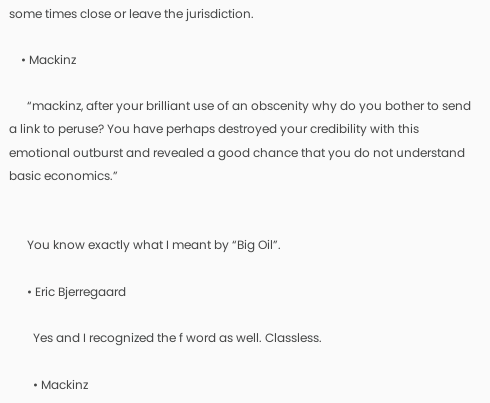some times close or leave the jurisdiction.

    • Mackinz

      “mackinz, after your brilliant use of an obscenity why do you bother to send a link to peruse? You have perhaps destroyed your credibility with this emotional outburst and revealed a good chance that you do not understand basic economics.”


      You know exactly what I meant by “Big Oil”.

      • Eric Bjerregaard

        Yes and I recognized the f word as well. Classless.

        • Mackinz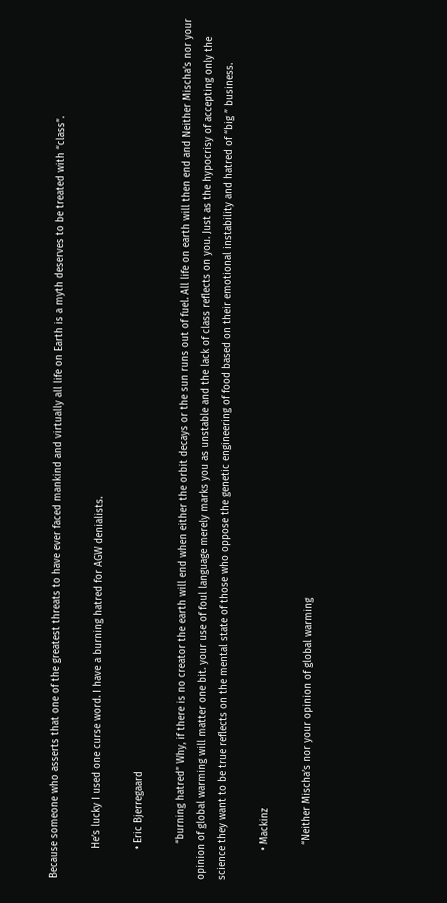Because someone who asserts that one of the greatest threats to have ever faced mankind and virtually all life on Earth is a myth deserves to be treated with “class”.

          He’s lucky I used one curse word. I have a burning hatred for AGW denialists.

          • Eric Bjerregaard

            “burning hatred” Why, if there is no creator the earth will end when either the orbit decays or the sun runs out of fuel. All life on earth will then end and Neither Mischa’s nor your opinion of global warming will matter one bit. your use of foul language merely marks you as unstable and the lack of class reflects on you. Just as the hypocrisy of accepting only the science they want to be true reflects on the mental state of those who oppose the genetic engineering of food based on their emotional instability and hatred of “big ” business.

          • Mackinz

            “Neither Mischa’s nor your opinion of global warming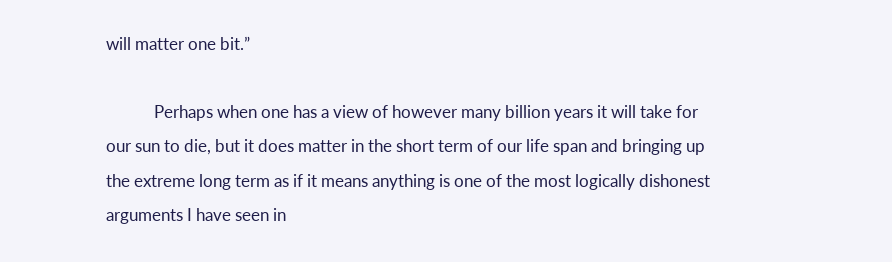will matter one bit.”

            Perhaps when one has a view of however many billion years it will take for our sun to die, but it does matter in the short term of our life span and bringing up the extreme long term as if it means anything is one of the most logically dishonest arguments I have seen in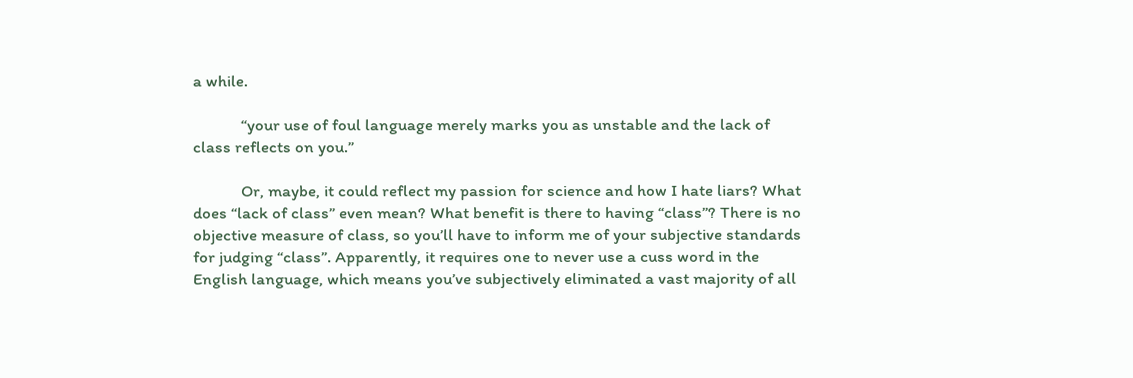a while.

            “your use of foul language merely marks you as unstable and the lack of class reflects on you.”

            Or, maybe, it could reflect my passion for science and how I hate liars? What does “lack of class” even mean? What benefit is there to having “class”? There is no objective measure of class, so you’ll have to inform me of your subjective standards for judging “class”. Apparently, it requires one to never use a cuss word in the English language, which means you’ve subjectively eliminated a vast majority of all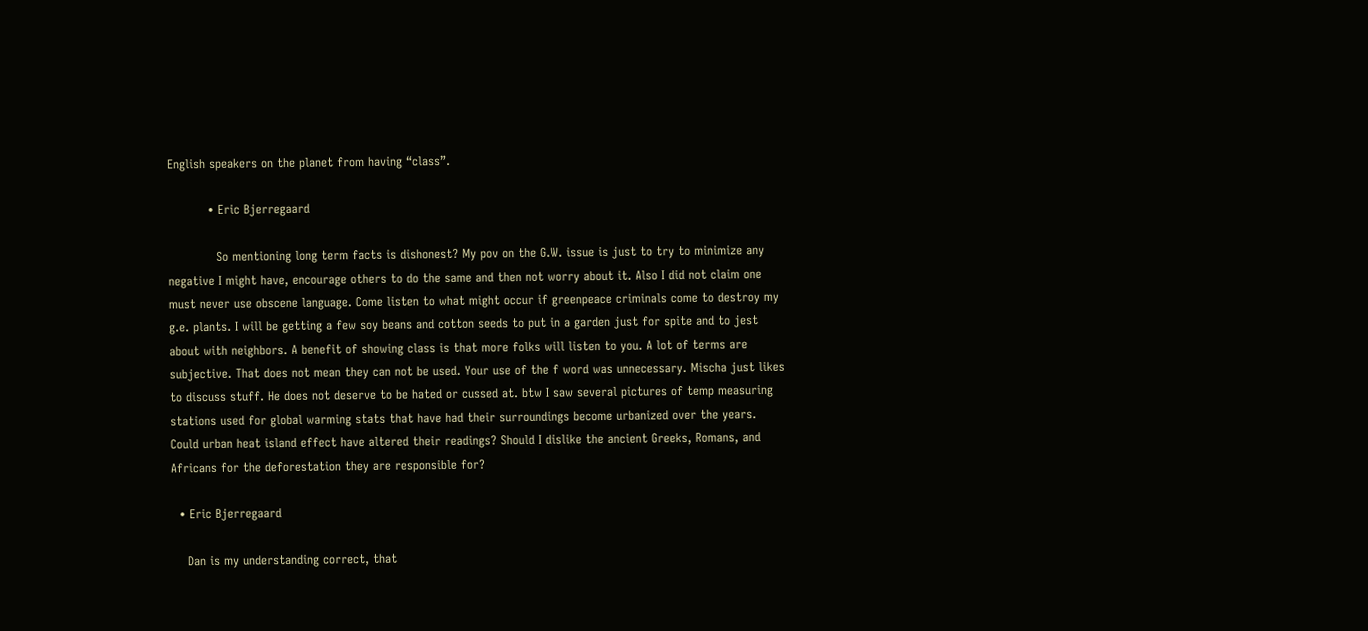English speakers on the planet from having “class”.

          • Eric Bjerregaard

            So mentioning long term facts is dishonest? My pov on the G.W. issue is just to try to minimize any negative I might have, encourage others to do the same and then not worry about it. Also I did not claim one must never use obscene language. Come listen to what might occur if greenpeace criminals come to destroy my g.e. plants. I will be getting a few soy beans and cotton seeds to put in a garden just for spite and to jest about with neighbors. A benefit of showing class is that more folks will listen to you. A lot of terms are subjective. That does not mean they can not be used. Your use of the f word was unnecessary. Mischa just likes to discuss stuff. He does not deserve to be hated or cussed at. btw I saw several pictures of temp measuring stations used for global warming stats that have had their surroundings become urbanized over the years. Could urban heat island effect have altered their readings? Should I dislike the ancient Greeks, Romans, and Africans for the deforestation they are responsible for?

  • Eric Bjerregaard

    Dan is my understanding correct, that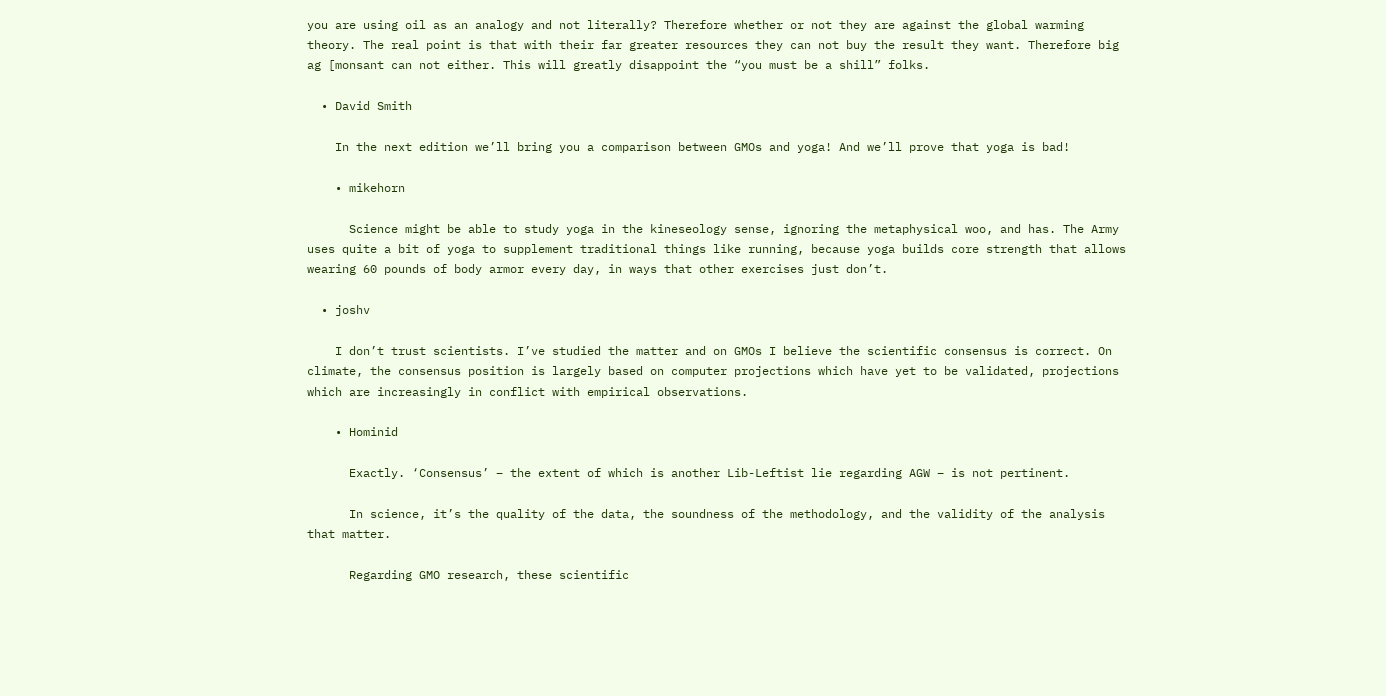you are using oil as an analogy and not literally? Therefore whether or not they are against the global warming theory. The real point is that with their far greater resources they can not buy the result they want. Therefore big ag [monsant can not either. This will greatly disappoint the “you must be a shill” folks.

  • David Smith

    In the next edition we’ll bring you a comparison between GMOs and yoga! And we’ll prove that yoga is bad!

    • mikehorn

      Science might be able to study yoga in the kineseology sense, ignoring the metaphysical woo, and has. The Army uses quite a bit of yoga to supplement traditional things like running, because yoga builds core strength that allows wearing 60 pounds of body armor every day, in ways that other exercises just don’t.

  • joshv

    I don’t trust scientists. I’ve studied the matter and on GMOs I believe the scientific consensus is correct. On climate, the consensus position is largely based on computer projections which have yet to be validated, projections which are increasingly in conflict with empirical observations.

    • Hominid

      Exactly. ‘Consensus’ – the extent of which is another Lib-Leftist lie regarding AGW – is not pertinent.

      In science, it’s the quality of the data, the soundness of the methodology, and the validity of the analysis that matter.

      Regarding GMO research, these scientific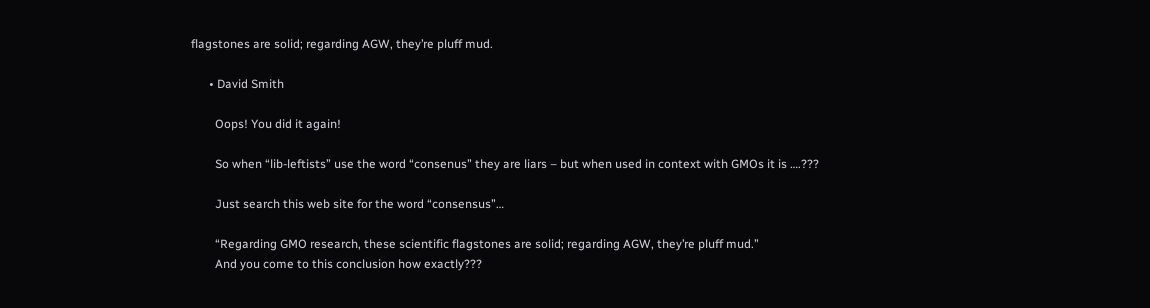flagstones are solid; regarding AGW, they’re pluff mud.

      • David Smith

        Oops! You did it again!

        So when “lib-leftists” use the word “consenus” they are liars – but when used in context with GMOs it is ….???

        Just search this web site for the word “consensus”…

        “Regarding GMO research, these scientific flagstones are solid; regarding AGW, they’re pluff mud.”
        And you come to this conclusion how exactly???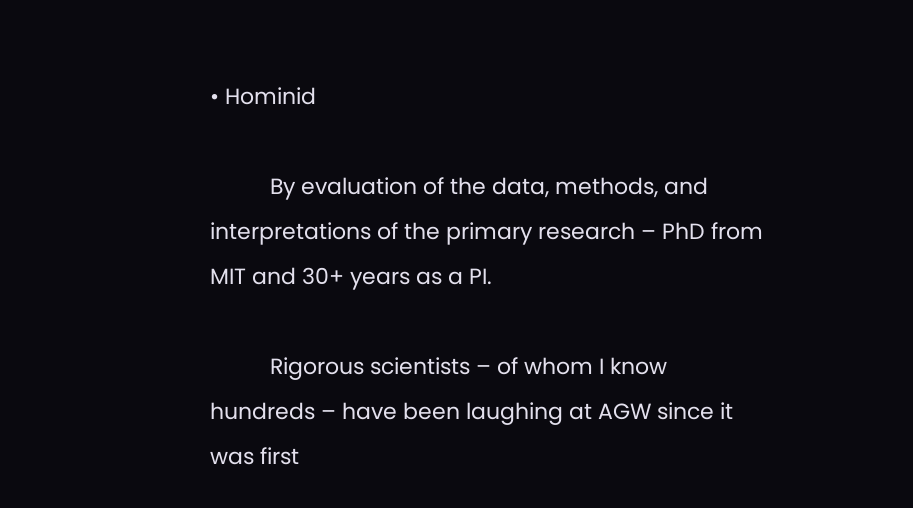• Hominid

          By evaluation of the data, methods, and interpretations of the primary research – PhD from MIT and 30+ years as a PI.

          Rigorous scientists – of whom I know hundreds – have been laughing at AGW since it was first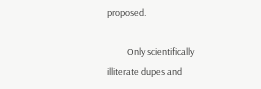proposed.

          Only scientifically illiterate dupes and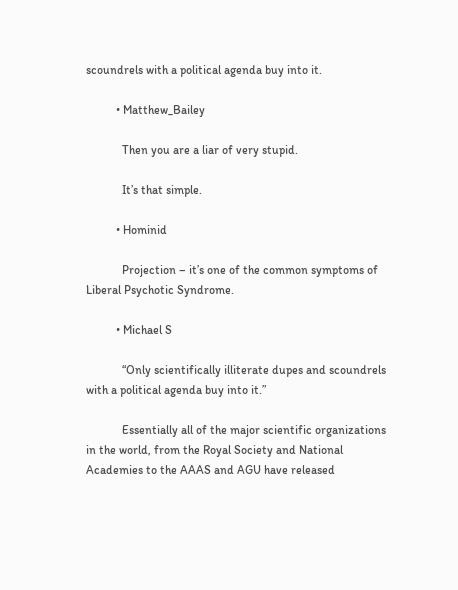scoundrels with a political agenda buy into it.

          • Matthew_Bailey

            Then you are a liar of very stupid.

            It’s that simple.

          • Hominid

            Projection – it’s one of the common symptoms of Liberal Psychotic Syndrome.

          • Michael S

            “Only scientifically illiterate dupes and scoundrels with a political agenda buy into it.”

            Essentially all of the major scientific organizations in the world, from the Royal Society and National Academies to the AAAS and AGU have released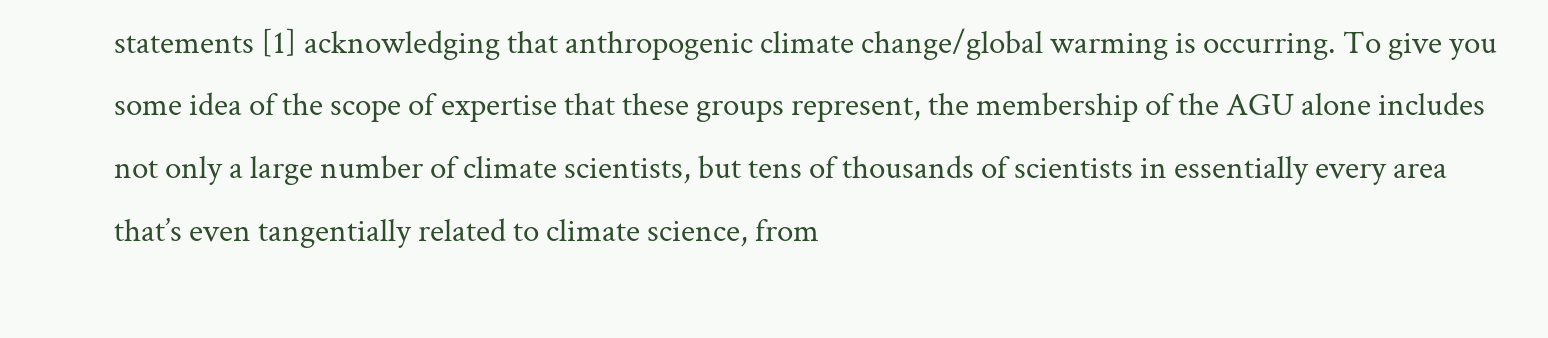statements [1] acknowledging that anthropogenic climate change/global warming is occurring. To give you some idea of the scope of expertise that these groups represent, the membership of the AGU alone includes not only a large number of climate scientists, but tens of thousands of scientists in essentially every area that’s even tangentially related to climate science, from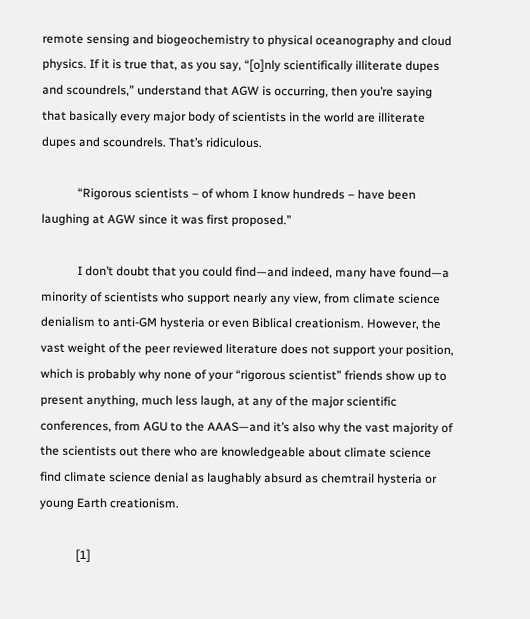remote sensing and biogeochemistry to physical oceanography and cloud physics. If it is true that, as you say, “[o]nly scientifically illiterate dupes and scoundrels,” understand that AGW is occurring, then you’re saying that basically every major body of scientists in the world are illiterate dupes and scoundrels. That’s ridiculous.

            “Rigorous scientists – of whom I know hundreds – have been laughing at AGW since it was first proposed.”

            I don’t doubt that you could find—and indeed, many have found—a minority of scientists who support nearly any view, from climate science denialism to anti-GM hysteria or even Biblical creationism. However, the vast weight of the peer reviewed literature does not support your position, which is probably why none of your “rigorous scientist” friends show up to present anything, much less laugh, at any of the major scientific conferences, from AGU to the AAAS—and it’s also why the vast majority of the scientists out there who are knowledgeable about climate science find climate science denial as laughably absurd as chemtrail hysteria or young Earth creationism.

            [1]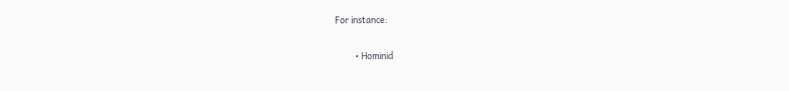For instance:

          • Hominid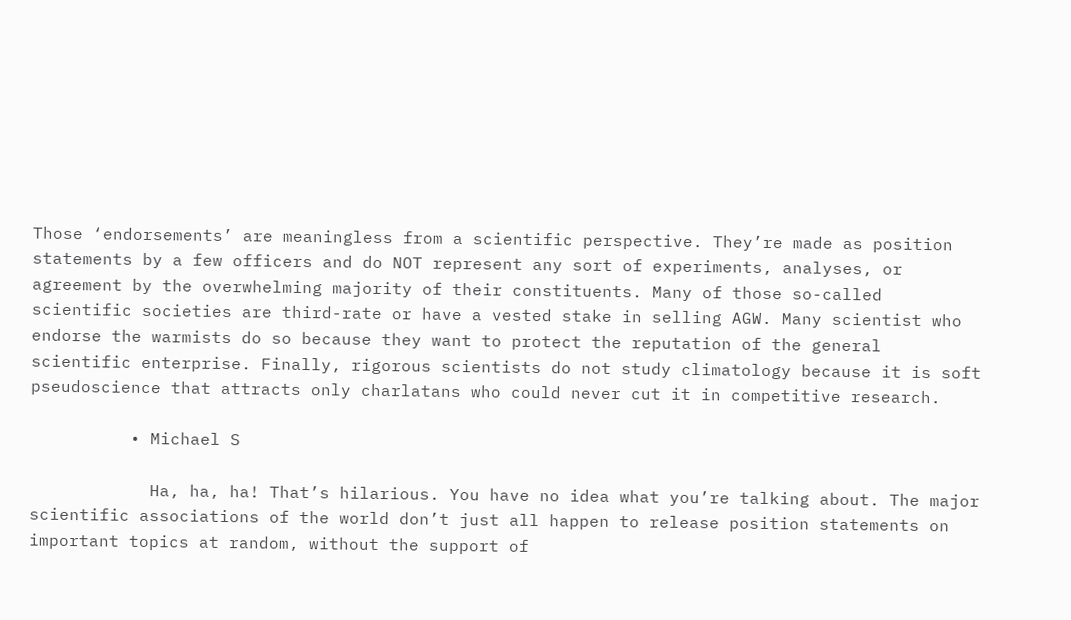Those ‘endorsements’ are meaningless from a scientific perspective. They’re made as position statements by a few officers and do NOT represent any sort of experiments, analyses, or agreement by the overwhelming majority of their constituents. Many of those so-called scientific societies are third-rate or have a vested stake in selling AGW. Many scientist who endorse the warmists do so because they want to protect the reputation of the general scientific enterprise. Finally, rigorous scientists do not study climatology because it is soft pseudoscience that attracts only charlatans who could never cut it in competitive research.

          • Michael S

            Ha, ha, ha! That’s hilarious. You have no idea what you’re talking about. The major scientific associations of the world don’t just all happen to release position statements on important topics at random, without the support of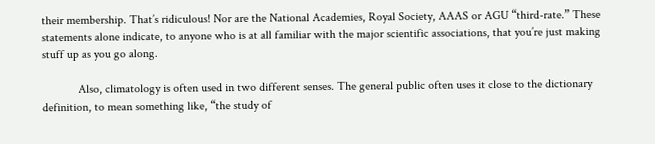their membership. That’s ridiculous! Nor are the National Academies, Royal Society, AAAS or AGU “third-rate.” These statements alone indicate, to anyone who is at all familiar with the major scientific associations, that you’re just making stuff up as you go along.

            Also, climatology is often used in two different senses. The general public often uses it close to the dictionary definition, to mean something like, “the study of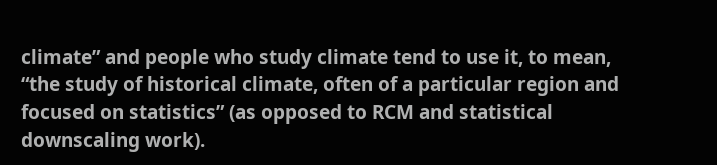climate” and people who study climate tend to use it, to mean, “the study of historical climate, often of a particular region and focused on statistics” (as opposed to RCM and statistical downscaling work).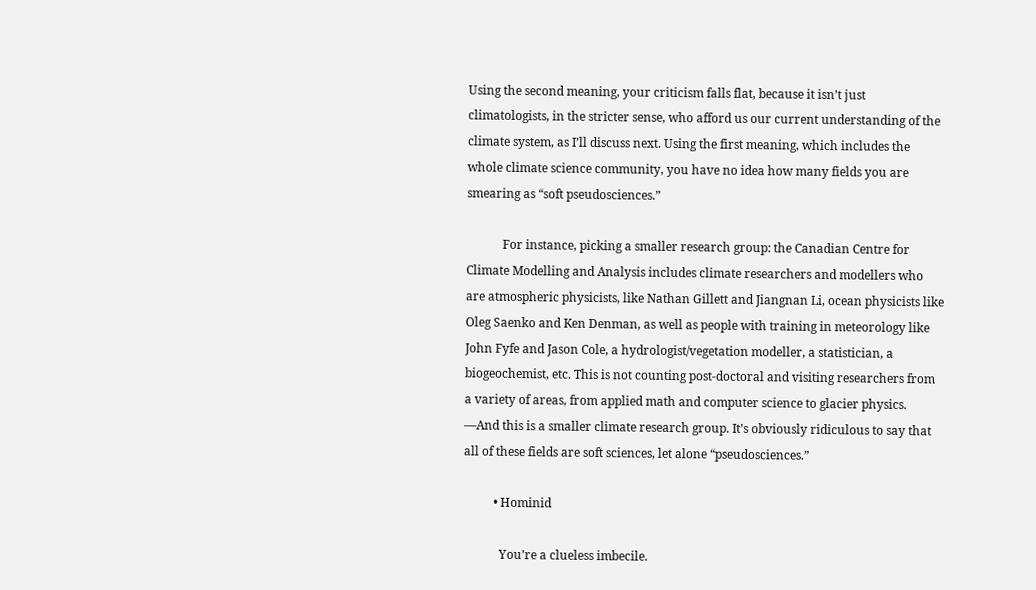Using the second meaning, your criticism falls flat, because it isn’t just climatologists, in the stricter sense, who afford us our current understanding of the climate system, as I’ll discuss next. Using the first meaning, which includes the whole climate science community, you have no idea how many fields you are smearing as “soft pseudosciences.”

            For instance, picking a smaller research group: the Canadian Centre for Climate Modelling and Analysis includes climate researchers and modellers who are atmospheric physicists, like Nathan Gillett and Jiangnan Li, ocean physicists like Oleg Saenko and Ken Denman, as well as people with training in meteorology like John Fyfe and Jason Cole, a hydrologist/vegetation modeller, a statistician, a biogeochemist, etc. This is not counting post-doctoral and visiting researchers from a variety of areas, from applied math and computer science to glacier physics. —And this is a smaller climate research group. It’s obviously ridiculous to say that all of these fields are soft sciences, let alone “pseudosciences.”

          • Hominid

            You’re a clueless imbecile.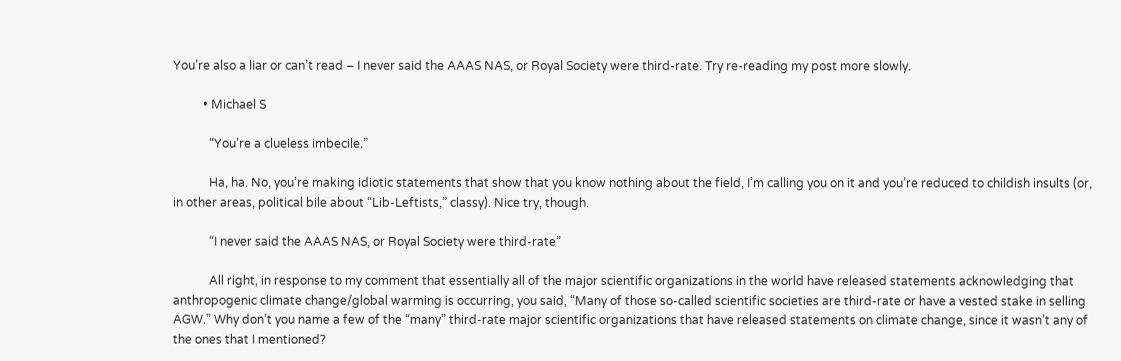You’re also a liar or can’t read – I never said the AAAS NAS, or Royal Society were third-rate. Try re-reading my post more slowly.

          • Michael S

            “You’re a clueless imbecile.”

            Ha, ha. No, you’re making idiotic statements that show that you know nothing about the field, I’m calling you on it and you’re reduced to childish insults (or, in other areas, political bile about “Lib-Leftists,” classy). Nice try, though.

            “I never said the AAAS NAS, or Royal Society were third-rate”

            All right, in response to my comment that essentially all of the major scientific organizations in the world have released statements acknowledging that anthropogenic climate change/global warming is occurring, you said, “Many of those so-called scientific societies are third-rate or have a vested stake in selling AGW.” Why don’t you name a few of the “many” third-rate major scientific organizations that have released statements on climate change, since it wasn’t any of the ones that I mentioned?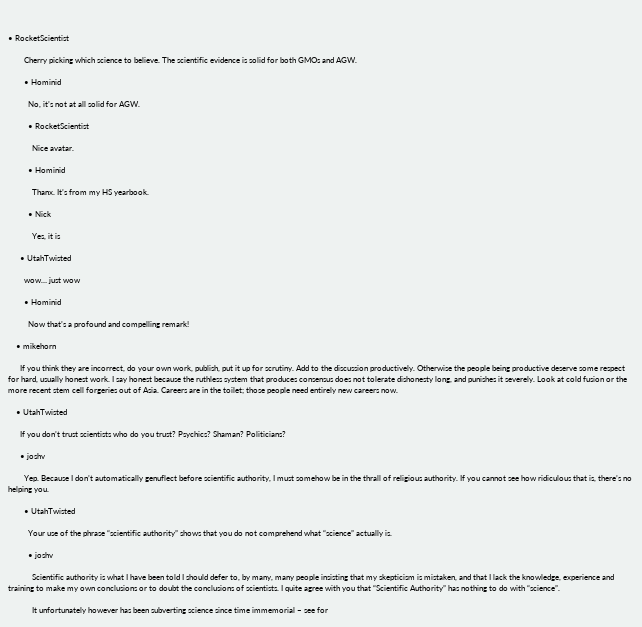• RocketScientist

        Cherry picking which science to believe. The scientific evidence is solid for both GMOs and AGW.

        • Hominid

          No, it’s not at all solid for AGW.

          • RocketScientist

            Nice avatar.

          • Hominid

            Thanx. It’s from my HS yearbook.

          • Nick

            Yes, it is

      • UtahTwisted

        wow… just wow

        • Hominid

          Now that’s a profound and compelling remark!

    • mikehorn

      If you think they are incorrect, do your own work, publish, put it up for scrutiny. Add to the discussion productively. Otherwise the people being productive deserve some respect for hard, usually honest work. I say honest because the ruthless system that produces consensus does not tolerate dishonesty long, and punishes it severely. Look at cold fusion or the more recent stem cell forgeries out of Asia. Careers are in the toilet; those people need entirely new careers now.

    • UtahTwisted

      If you don’t trust scientists who do you trust? Psychics? Shaman? Politicians?

      • joshv

        Yep. Because I don’t automatically genuflect before scientific authority, I must somehow be in the thrall of religious authority. If you cannot see how ridiculous that is, there’s no helping you.

        • UtahTwisted

          Your use of the phrase “scientific authority” shows that you do not comprehend what “science” actually is.

          • joshv

            Scientific authority is what I have been told I should defer to, by many, many people insisting that my skepticism is mistaken, and that I lack the knowledge, experience and training to make my own conclusions or to doubt the conclusions of scientists. I quite agree with you that “Scientific Authority” has nothing to do with “science”.

            It unfortunately however has been subverting science since time immemorial – see for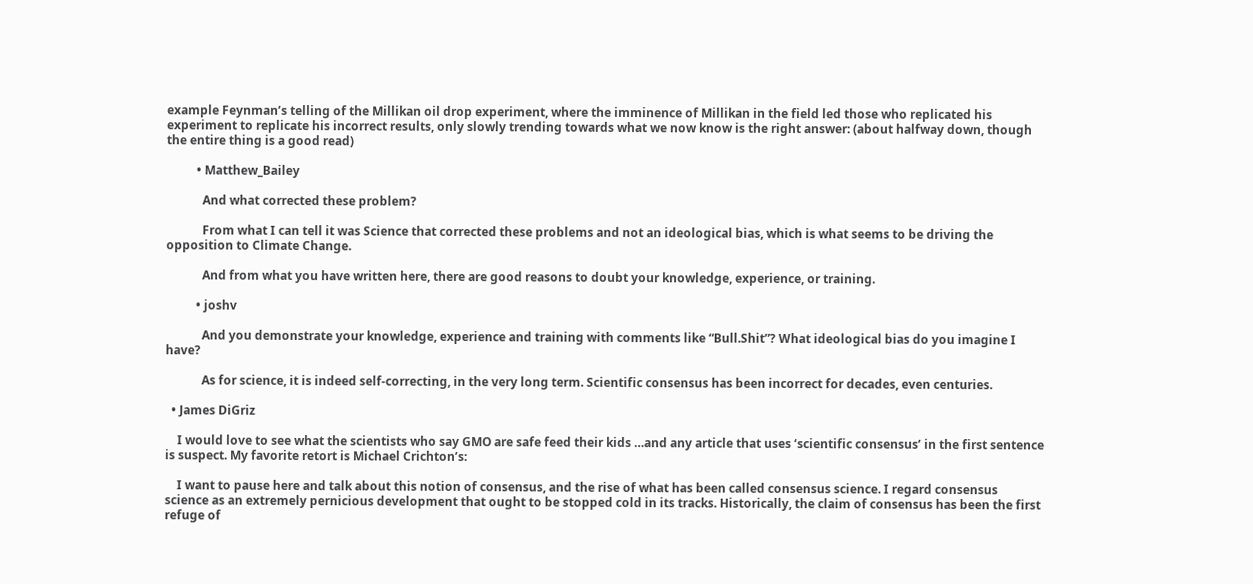example Feynman’s telling of the Millikan oil drop experiment, where the imminence of Millikan in the field led those who replicated his experiment to replicate his incorrect results, only slowly trending towards what we now know is the right answer: (about halfway down, though the entire thing is a good read)

          • Matthew_Bailey

            And what corrected these problem?

            From what I can tell it was Science that corrected these problems and not an ideological bias, which is what seems to be driving the opposition to Climate Change.

            And from what you have written here, there are good reasons to doubt your knowledge, experience, or training.

          • joshv

            And you demonstrate your knowledge, experience and training with comments like “Bull.Shit”? What ideological bias do you imagine I have?

            As for science, it is indeed self-correcting, in the very long term. Scientific consensus has been incorrect for decades, even centuries.

  • James DiGriz

    I would love to see what the scientists who say GMO are safe feed their kids …and any article that uses ‘scientific consensus’ in the first sentence is suspect. My favorite retort is Michael Crichton’s:

    I want to pause here and talk about this notion of consensus, and the rise of what has been called consensus science. I regard consensus science as an extremely pernicious development that ought to be stopped cold in its tracks. Historically, the claim of consensus has been the first refuge of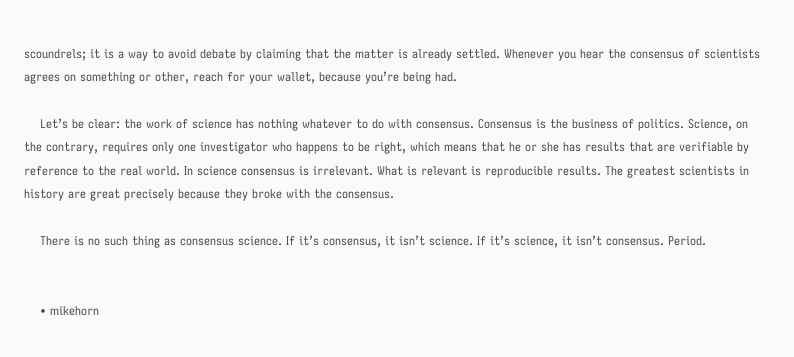scoundrels; it is a way to avoid debate by claiming that the matter is already settled. Whenever you hear the consensus of scientists agrees on something or other, reach for your wallet, because you’re being had.

    Let’s be clear: the work of science has nothing whatever to do with consensus. Consensus is the business of politics. Science, on the contrary, requires only one investigator who happens to be right, which means that he or she has results that are verifiable by reference to the real world. In science consensus is irrelevant. What is relevant is reproducible results. The greatest scientists in history are great precisely because they broke with the consensus.

    There is no such thing as consensus science. If it’s consensus, it isn’t science. If it’s science, it isn’t consensus. Period.


    • mikehorn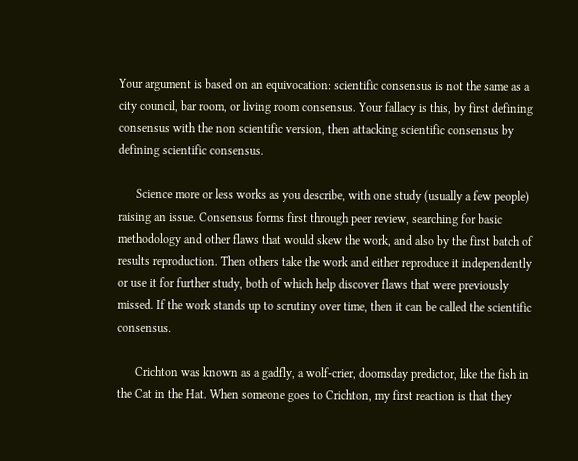Your argument is based on an equivocation: scientific consensus is not the same as a city council, bar room, or living room consensus. Your fallacy is this, by first defining consensus with the non scientific version, then attacking scientific consensus by defining scientific consensus.

      Science more or less works as you describe, with one study (usually a few people) raising an issue. Consensus forms first through peer review, searching for basic methodology and other flaws that would skew the work, and also by the first batch of results reproduction. Then others take the work and either reproduce it independently or use it for further study, both of which help discover flaws that were previously missed. If the work stands up to scrutiny over time, then it can be called the scientific consensus.

      Crichton was known as a gadfly, a wolf-crier, doomsday predictor, like the fish in the Cat in the Hat. When someone goes to Crichton, my first reaction is that they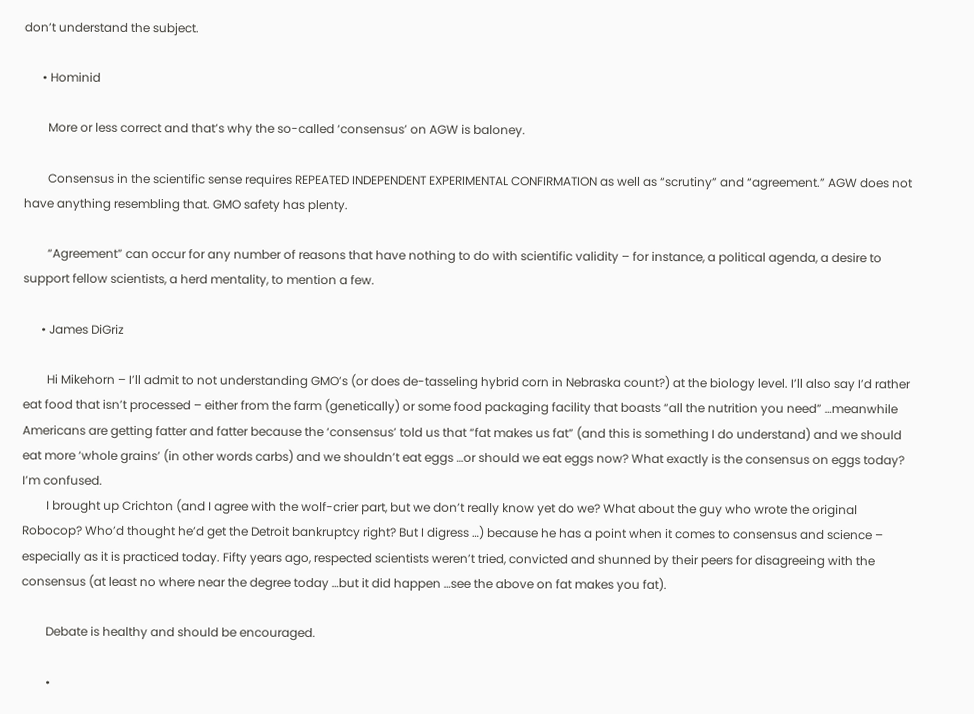don’t understand the subject.

      • Hominid

        More or less correct and that’s why the so-called ‘consensus’ on AGW is baloney.

        Consensus in the scientific sense requires REPEATED INDEPENDENT EXPERIMENTAL CONFIRMATION as well as “scrutiny” and “agreement.” AGW does not have anything resembling that. GMO safety has plenty.

        “Agreement” can occur for any number of reasons that have nothing to do with scientific validity – for instance, a political agenda, a desire to support fellow scientists, a herd mentality, to mention a few.

      • James DiGriz

        Hi Mikehorn – I’ll admit to not understanding GMO’s (or does de-tasseling hybrid corn in Nebraska count?) at the biology level. I’ll also say I’d rather eat food that isn’t processed – either from the farm (genetically) or some food packaging facility that boasts “all the nutrition you need” …meanwhile Americans are getting fatter and fatter because the ‘consensus’ told us that “fat makes us fat” (and this is something I do understand) and we should eat more ‘whole grains’ (in other words carbs) and we shouldn’t eat eggs …or should we eat eggs now? What exactly is the consensus on eggs today? I’m confused.
        I brought up Crichton (and I agree with the wolf-crier part, but we don’t really know yet do we? What about the guy who wrote the original Robocop? Who’d thought he’d get the Detroit bankruptcy right? But I digress …) because he has a point when it comes to consensus and science – especially as it is practiced today. Fifty years ago, respected scientists weren’t tried, convicted and shunned by their peers for disagreeing with the consensus (at least no where near the degree today …but it did happen …see the above on fat makes you fat).

        Debate is healthy and should be encouraged.

        •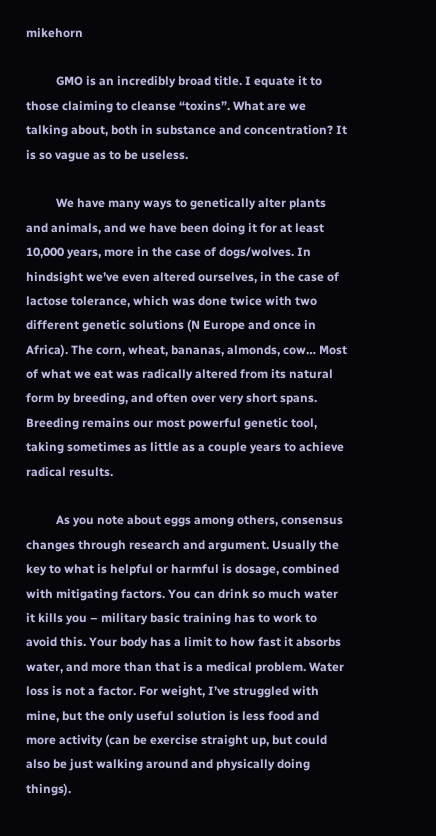mikehorn

          GMO is an incredibly broad title. I equate it to those claiming to cleanse “toxins”. What are we talking about, both in substance and concentration? It is so vague as to be useless.

          We have many ways to genetically alter plants and animals, and we have been doing it for at least 10,000 years, more in the case of dogs/wolves. In hindsight we’ve even altered ourselves, in the case of lactose tolerance, which was done twice with two different genetic solutions (N Europe and once in Africa). The corn, wheat, bananas, almonds, cow… Most of what we eat was radically altered from its natural form by breeding, and often over very short spans. Breeding remains our most powerful genetic tool, taking sometimes as little as a couple years to achieve radical results.

          As you note about eggs among others, consensus changes through research and argument. Usually the key to what is helpful or harmful is dosage, combined with mitigating factors. You can drink so much water it kills you – military basic training has to work to avoid this. Your body has a limit to how fast it absorbs water, and more than that is a medical problem. Water loss is not a factor. For weight, I’ve struggled with mine, but the only useful solution is less food and more activity (can be exercise straight up, but could also be just walking around and physically doing things).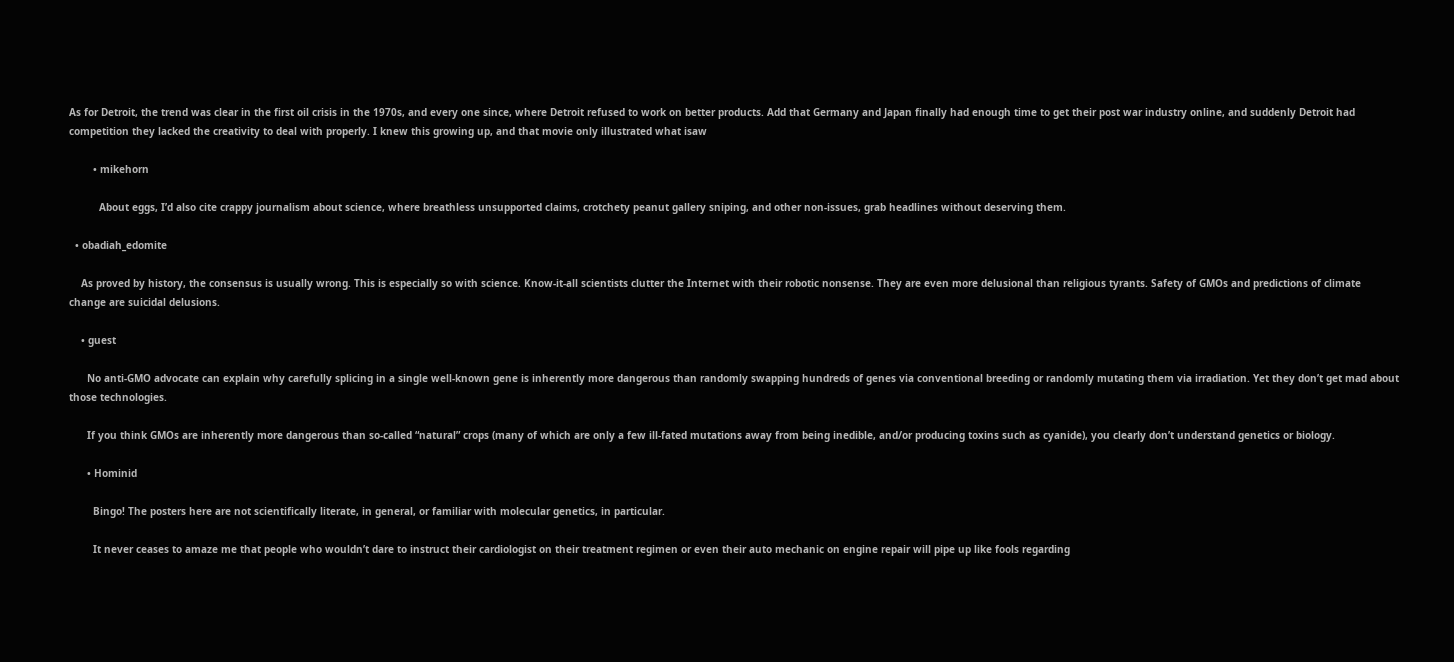As for Detroit, the trend was clear in the first oil crisis in the 1970s, and every one since, where Detroit refused to work on better products. Add that Germany and Japan finally had enough time to get their post war industry online, and suddenly Detroit had competition they lacked the creativity to deal with properly. I knew this growing up, and that movie only illustrated what isaw

        • mikehorn

          About eggs, I’d also cite crappy journalism about science, where breathless unsupported claims, crotchety peanut gallery sniping, and other non-issues, grab headlines without deserving them.

  • obadiah_edomite

    As proved by history, the consensus is usually wrong. This is especially so with science. Know-it-all scientists clutter the Internet with their robotic nonsense. They are even more delusional than religious tyrants. Safety of GMOs and predictions of climate change are suicidal delusions.

    • guest

      No anti-GMO advocate can explain why carefully splicing in a single well-known gene is inherently more dangerous than randomly swapping hundreds of genes via conventional breeding or randomly mutating them via irradiation. Yet they don’t get mad about those technologies.

      If you think GMOs are inherently more dangerous than so-called “natural” crops (many of which are only a few ill-fated mutations away from being inedible, and/or producing toxins such as cyanide), you clearly don’t understand genetics or biology.

      • Hominid

        Bingo! The posters here are not scientifically literate, in general, or familiar with molecular genetics, in particular.

        It never ceases to amaze me that people who wouldn’t dare to instruct their cardiologist on their treatment regimen or even their auto mechanic on engine repair will pipe up like fools regarding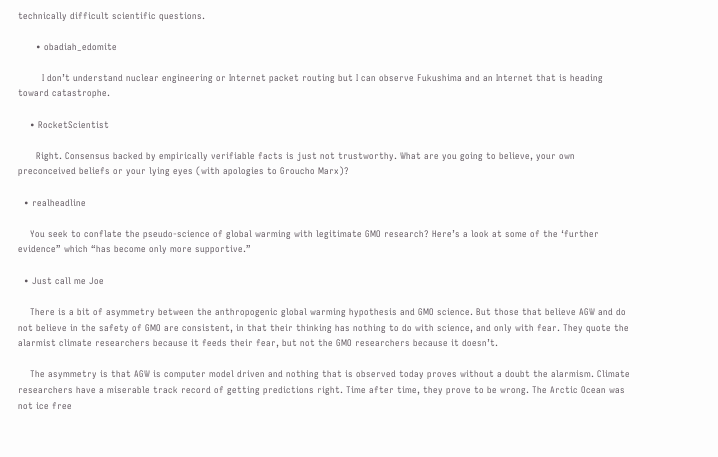technically difficult scientific questions.

      • obadiah_edomite

        I don’t understand nuclear engineering or Internet packet routing but I can observe Fukushima and an Internet that is heading toward catastrophe.

    • RocketScientist

      Right. Consensus backed by empirically verifiable facts is just not trustworthy. What are you going to believe, your own preconceived beliefs or your lying eyes (with apologies to Groucho Marx)?

  • realheadline

    You seek to conflate the pseudo-science of global warming with legitimate GMO research? Here’s a look at some of the ‘further evidence” which “has become only more supportive.”

  • Just call me Joe

    There is a bit of asymmetry between the anthropogenic global warming hypothesis and GMO science. But those that believe AGW and do not believe in the safety of GMO are consistent, in that their thinking has nothing to do with science, and only with fear. They quote the alarmist climate researchers because it feeds their fear, but not the GMO researchers because it doesn’t.

    The asymmetry is that AGW is computer model driven and nothing that is observed today proves without a doubt the alarmism. Climate researchers have a miserable track record of getting predictions right. Time after time, they prove to be wrong. The Arctic Ocean was not ice free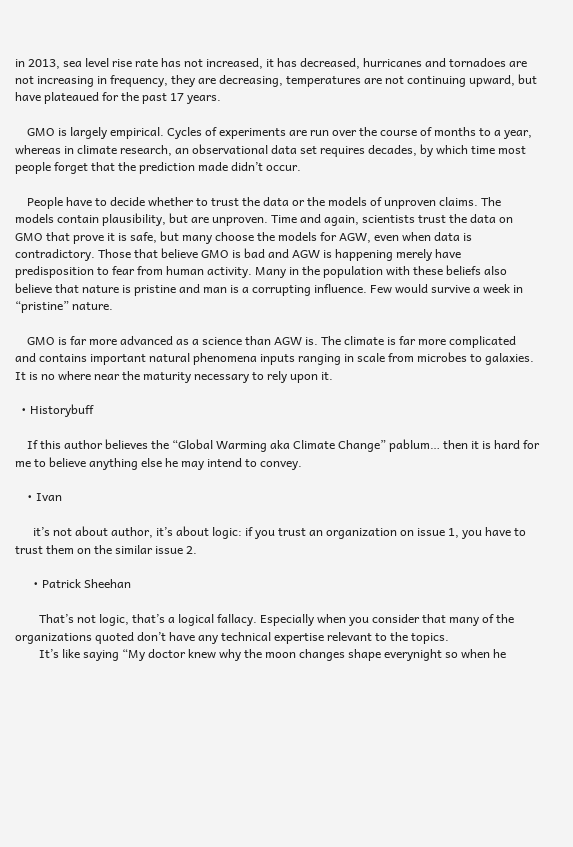in 2013, sea level rise rate has not increased, it has decreased, hurricanes and tornadoes are not increasing in frequency, they are decreasing, temperatures are not continuing upward, but have plateaued for the past 17 years.

    GMO is largely empirical. Cycles of experiments are run over the course of months to a year, whereas in climate research, an observational data set requires decades, by which time most people forget that the prediction made didn’t occur.

    People have to decide whether to trust the data or the models of unproven claims. The models contain plausibility, but are unproven. Time and again, scientists trust the data on GMO that prove it is safe, but many choose the models for AGW, even when data is contradictory. Those that believe GMO is bad and AGW is happening merely have predisposition to fear from human activity. Many in the population with these beliefs also believe that nature is pristine and man is a corrupting influence. Few would survive a week in “pristine” nature.

    GMO is far more advanced as a science than AGW is. The climate is far more complicated and contains important natural phenomena inputs ranging in scale from microbes to galaxies. It is no where near the maturity necessary to rely upon it.

  • Historybuff

    If this author believes the “Global Warming aka Climate Change” pablum… then it is hard for me to believe anything else he may intend to convey.

    • Ivan

      it’s not about author, it’s about logic: if you trust an organization on issue 1, you have to trust them on the similar issue 2.

      • Patrick Sheehan

        That’s not logic, that’s a logical fallacy. Especially when you consider that many of the organizations quoted don’t have any technical expertise relevant to the topics.
        It’s like saying “My doctor knew why the moon changes shape everynight so when he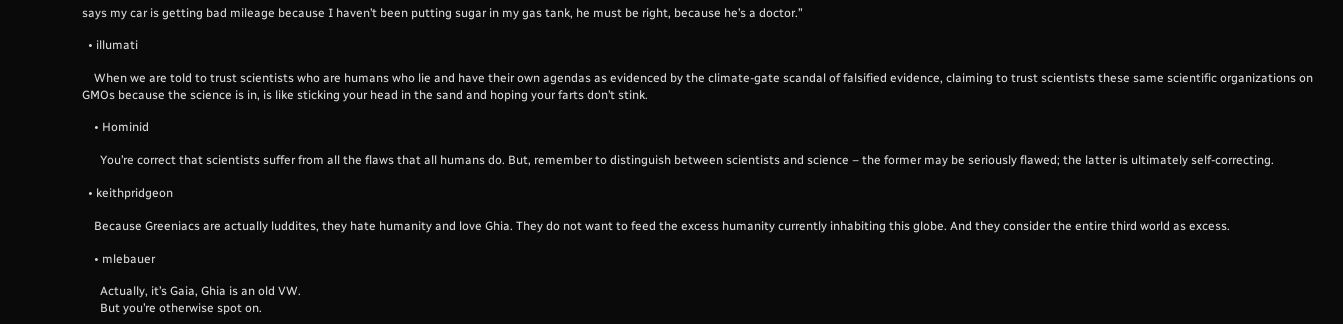says my car is getting bad mileage because I haven’t been putting sugar in my gas tank, he must be right, because he’s a doctor.”

  • illumati

    When we are told to trust scientists who are humans who lie and have their own agendas as evidenced by the climate-gate scandal of falsified evidence, claiming to trust scientists these same scientific organizations on GMOs because the science is in, is like sticking your head in the sand and hoping your farts don’t stink.

    • Hominid

      You’re correct that scientists suffer from all the flaws that all humans do. But, remember to distinguish between scientists and science – the former may be seriously flawed; the latter is ultimately self-correcting.

  • keithpridgeon

    Because Greeniacs are actually luddites, they hate humanity and love Ghia. They do not want to feed the excess humanity currently inhabiting this globe. And they consider the entire third world as excess.

    • mlebauer

      Actually, it’s Gaia, Ghia is an old VW.
      But you’re otherwise spot on.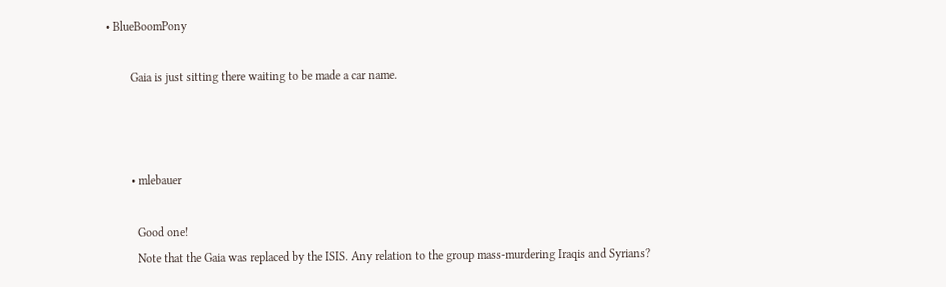• BlueBoomPony

        Gaia is just sitting there waiting to be made a car name.



        • mlebauer

          Good one!
          Note that the Gaia was replaced by the ISIS. Any relation to the group mass-murdering Iraqis and Syrians?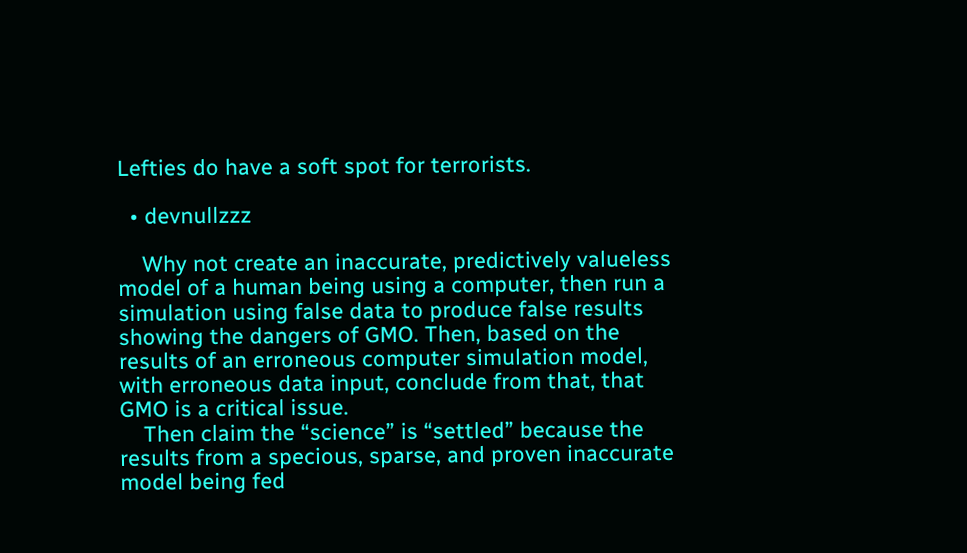Lefties do have a soft spot for terrorists.

  • devnullzzz

    Why not create an inaccurate, predictively valueless model of a human being using a computer, then run a simulation using false data to produce false results showing the dangers of GMO. Then, based on the results of an erroneous computer simulation model, with erroneous data input, conclude from that, that GMO is a critical issue.
    Then claim the “science” is “settled” because the results from a specious, sparse, and proven inaccurate model being fed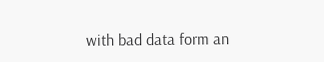with bad data form an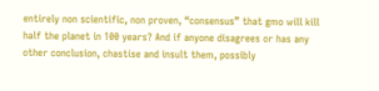entirely non scientific, non proven, “consensus” that gmo will kill half the planet in 100 years? And if anyone disagrees or has any other conclusion, chastise and insult them, possibly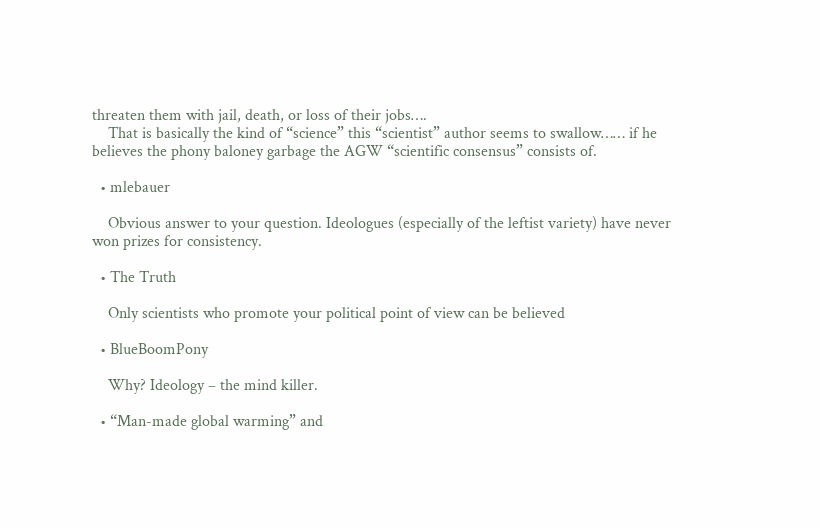threaten them with jail, death, or loss of their jobs….
    That is basically the kind of “science” this “scientist” author seems to swallow…… if he believes the phony baloney garbage the AGW “scientific consensus” consists of.

  • mlebauer

    Obvious answer to your question. Ideologues (especially of the leftist variety) have never won prizes for consistency.

  • The Truth

    Only scientists who promote your political point of view can be believed

  • BlueBoomPony

    Why? Ideology – the mind killer.

  • “Man-made global warming” and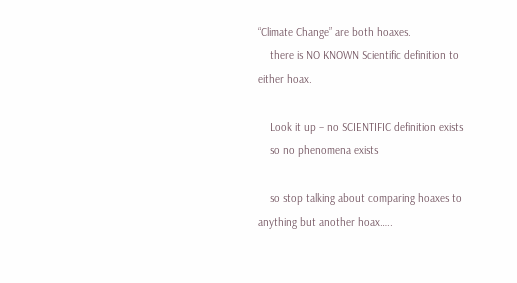“Climate Change” are both hoaxes.
    there is NO KNOWN Scientific definition to either hoax.

    Look it up – no SCIENTIFIC definition exists
    so no phenomena exists

    so stop talking about comparing hoaxes to anything but another hoax…..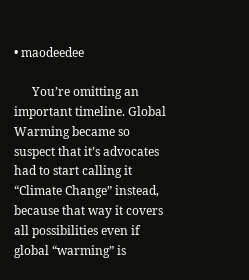• maodeedee

      You’re omitting an important timeline. Global Warming became so suspect that it’s advocates had to start calling it “Climate Change” instead, because that way it covers all possibilities even if global “warming” is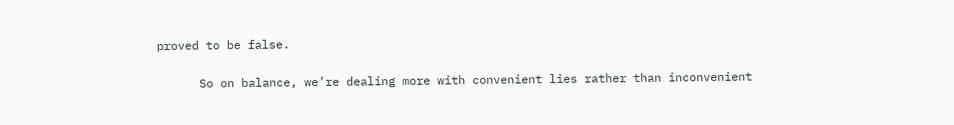proved to be false.

      So on balance, we’re dealing more with convenient lies rather than inconvenient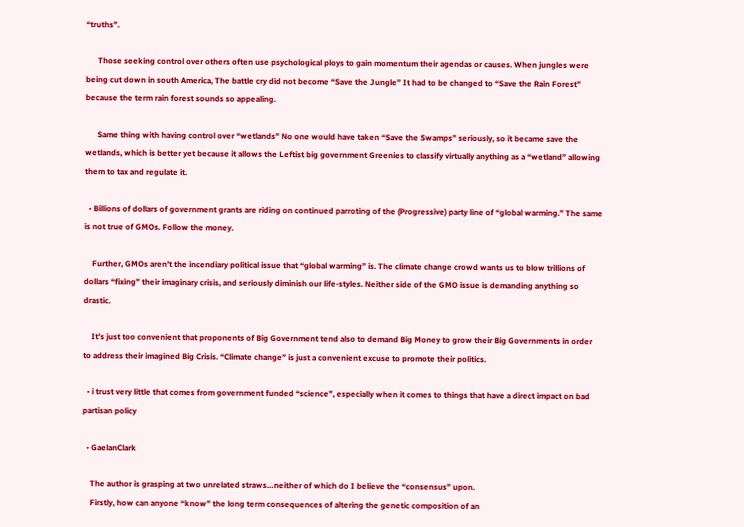“truths”.

      Those seeking control over others often use psychological ploys to gain momentum their agendas or causes. When jungles were being cut down in south America, The battle cry did not become “Save the Jungle” It had to be changed to “Save the Rain Forest” because the term rain forest sounds so appealing.

      Same thing with having control over “wetlands” No one would have taken “Save the Swamps” seriously, so it became save the wetlands, which is better yet because it allows the Leftist big government Greenies to classify virtually anything as a “wetland” allowing them to tax and regulate it.

  • Billions of dollars of government grants are riding on continued parroting of the (Progressive) party line of “global warming.” The same is not true of GMOs. Follow the money.

    Further, GMOs aren’t the incendiary political issue that “global warming” is. The climate change crowd wants us to blow trillions of dollars “fixing” their imaginary crisis, and seriously diminish our life-styles. Neither side of the GMO issue is demanding anything so drastic.

    It’s just too convenient that proponents of Big Government tend also to demand Big Money to grow their Big Governments in order to address their imagined Big Crisis. “Climate change” is just a convenient excuse to promote their politics.

  • i trust very little that comes from government funded “science”, especially when it comes to things that have a direct impact on bad partisan policy

  • GaelanClark

    The author is grasping at two unrelated straws…neither of which do I believe the “consensus” upon.
    Firstly, how can anyone “know” the long term consequences of altering the genetic composition of an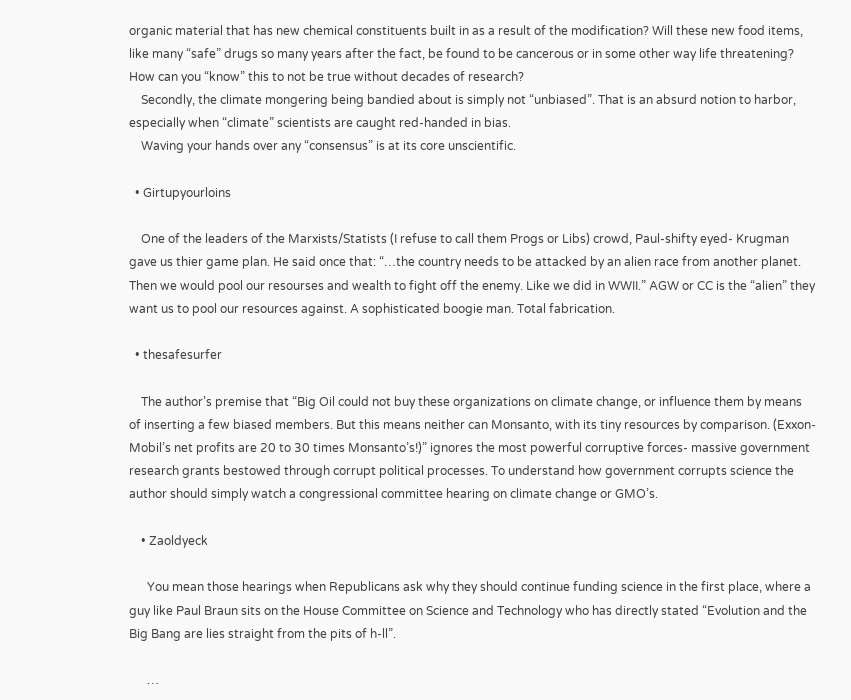organic material that has new chemical constituents built in as a result of the modification? Will these new food items, like many “safe” drugs so many years after the fact, be found to be cancerous or in some other way life threatening? How can you “know” this to not be true without decades of research?
    Secondly, the climate mongering being bandied about is simply not “unbiased”. That is an absurd notion to harbor, especially when “climate” scientists are caught red-handed in bias.
    Waving your hands over any “consensus” is at its core unscientific.

  • Girtupyourloins

    One of the leaders of the Marxists/Statists (I refuse to call them Progs or Libs) crowd, Paul-shifty eyed- Krugman gave us thier game plan. He said once that: “…the country needs to be attacked by an alien race from another planet. Then we would pool our resourses and wealth to fight off the enemy. Like we did in WWII.” AGW or CC is the “alien” they want us to pool our resources against. A sophisticated boogie man. Total fabrication.

  • thesafesurfer

    The author’s premise that “Big Oil could not buy these organizations on climate change, or influence them by means of inserting a few biased members. But this means neither can Monsanto, with its tiny resources by comparison. (Exxon-Mobil’s net profits are 20 to 30 times Monsanto’s!)” ignores the most powerful corruptive forces- massive government research grants bestowed through corrupt political processes. To understand how government corrupts science the author should simply watch a congressional committee hearing on climate change or GMO’s.

    • Zaoldyeck

      You mean those hearings when Republicans ask why they should continue funding science in the first place, where a guy like Paul Braun sits on the House Committee on Science and Technology who has directly stated “Evolution and the Big Bang are lies straight from the pits of h-ll”.

      …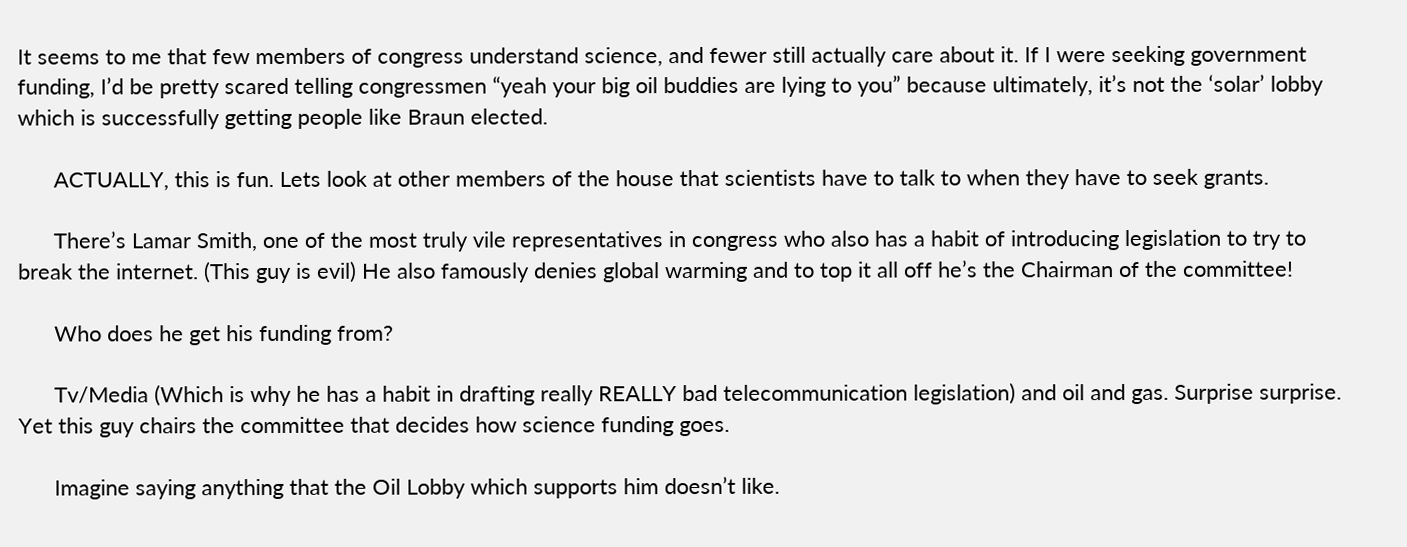It seems to me that few members of congress understand science, and fewer still actually care about it. If I were seeking government funding, I’d be pretty scared telling congressmen “yeah your big oil buddies are lying to you” because ultimately, it’s not the ‘solar’ lobby which is successfully getting people like Braun elected.

      ACTUALLY, this is fun. Lets look at other members of the house that scientists have to talk to when they have to seek grants.

      There’s Lamar Smith, one of the most truly vile representatives in congress who also has a habit of introducing legislation to try to break the internet. (This guy is evil) He also famously denies global warming and to top it all off he’s the Chairman of the committee!

      Who does he get his funding from?

      Tv/Media (Which is why he has a habit in drafting really REALLY bad telecommunication legislation) and oil and gas. Surprise surprise. Yet this guy chairs the committee that decides how science funding goes.

      Imagine saying anything that the Oil Lobby which supports him doesn’t like.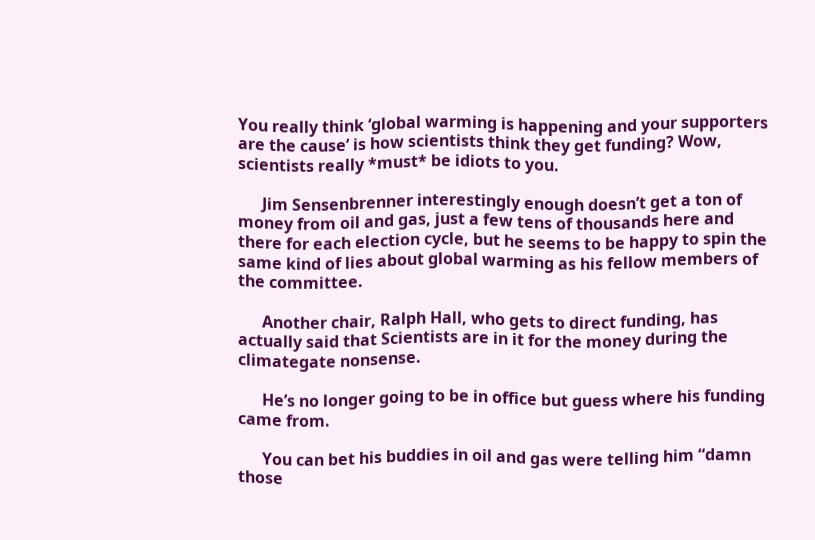You really think ‘global warming is happening and your supporters are the cause’ is how scientists think they get funding? Wow, scientists really *must* be idiots to you.

      Jim Sensenbrenner interestingly enough doesn’t get a ton of money from oil and gas, just a few tens of thousands here and there for each election cycle, but he seems to be happy to spin the same kind of lies about global warming as his fellow members of the committee.

      Another chair, Ralph Hall, who gets to direct funding, has actually said that Scientists are in it for the money during the climategate nonsense.

      He’s no longer going to be in office but guess where his funding came from.

      You can bet his buddies in oil and gas were telling him “damn those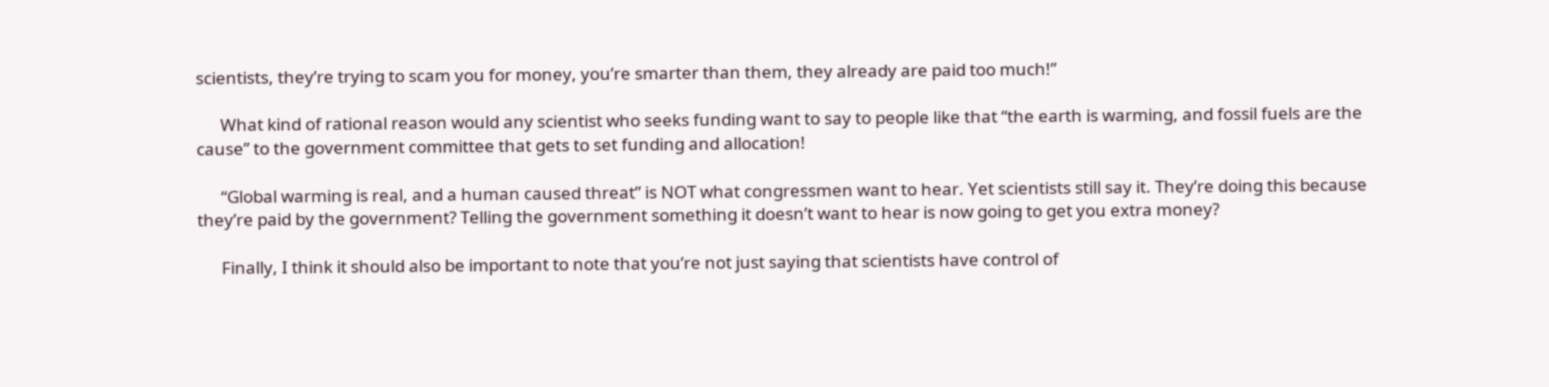scientists, they’re trying to scam you for money, you’re smarter than them, they already are paid too much!”

      What kind of rational reason would any scientist who seeks funding want to say to people like that “the earth is warming, and fossil fuels are the cause” to the government committee that gets to set funding and allocation!

      “Global warming is real, and a human caused threat” is NOT what congressmen want to hear. Yet scientists still say it. They’re doing this because they’re paid by the government? Telling the government something it doesn’t want to hear is now going to get you extra money?

      Finally, I think it should also be important to note that you’re not just saying that scientists have control of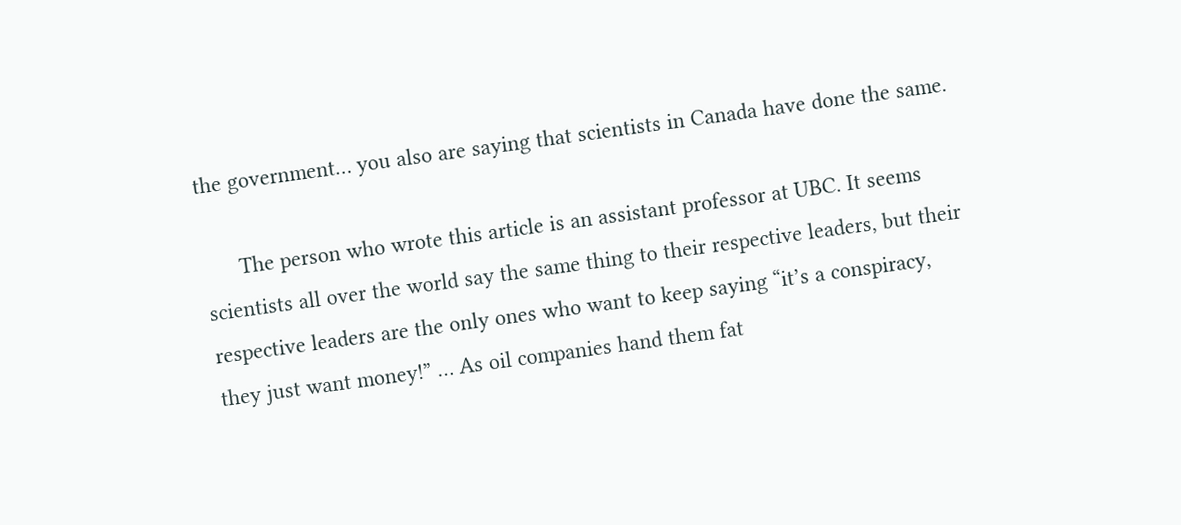the government… you also are saying that scientists in Canada have done the same.

      The person who wrote this article is an assistant professor at UBC. It seems scientists all over the world say the same thing to their respective leaders, but their respective leaders are the only ones who want to keep saying “it’s a conspiracy, they just want money!” … As oil companies hand them fat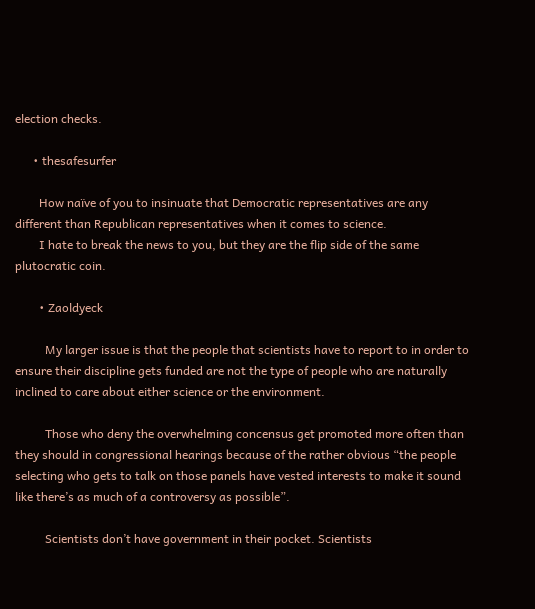election checks.

      • thesafesurfer

        How naïve of you to insinuate that Democratic representatives are any different than Republican representatives when it comes to science.
        I hate to break the news to you, but they are the flip side of the same plutocratic coin.

        • Zaoldyeck

          My larger issue is that the people that scientists have to report to in order to ensure their discipline gets funded are not the type of people who are naturally inclined to care about either science or the environment.

          Those who deny the overwhelming concensus get promoted more often than they should in congressional hearings because of the rather obvious “the people selecting who gets to talk on those panels have vested interests to make it sound like there’s as much of a controversy as possible”.

          Scientists don’t have government in their pocket. Scientists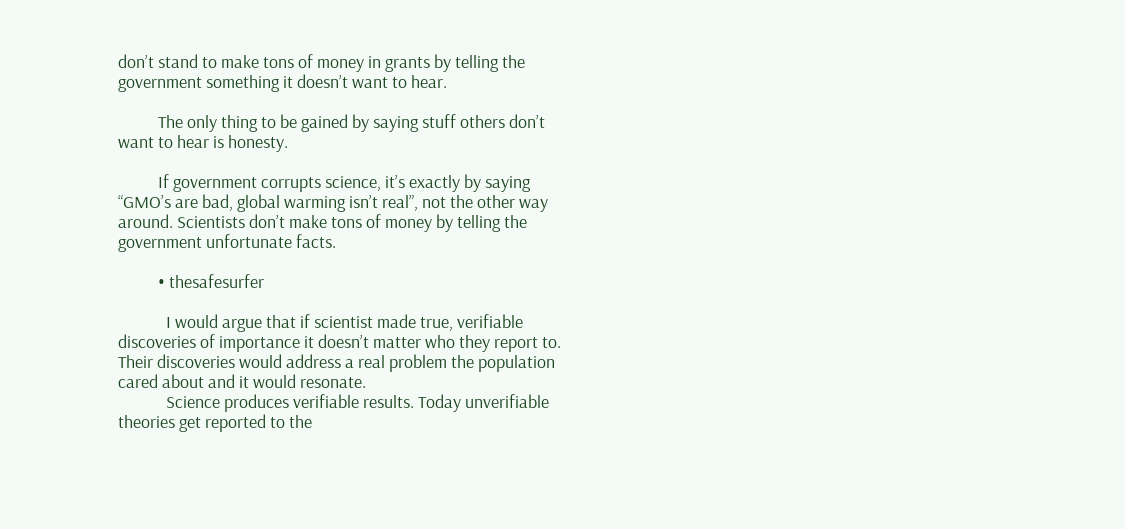don’t stand to make tons of money in grants by telling the government something it doesn’t want to hear.

          The only thing to be gained by saying stuff others don’t want to hear is honesty.

          If government corrupts science, it’s exactly by saying “GMO’s are bad, global warming isn’t real”, not the other way around. Scientists don’t make tons of money by telling the government unfortunate facts.

          • thesafesurfer

            I would argue that if scientist made true, verifiable discoveries of importance it doesn’t matter who they report to. Their discoveries would address a real problem the population cared about and it would resonate.
            Science produces verifiable results. Today unverifiable theories get reported to the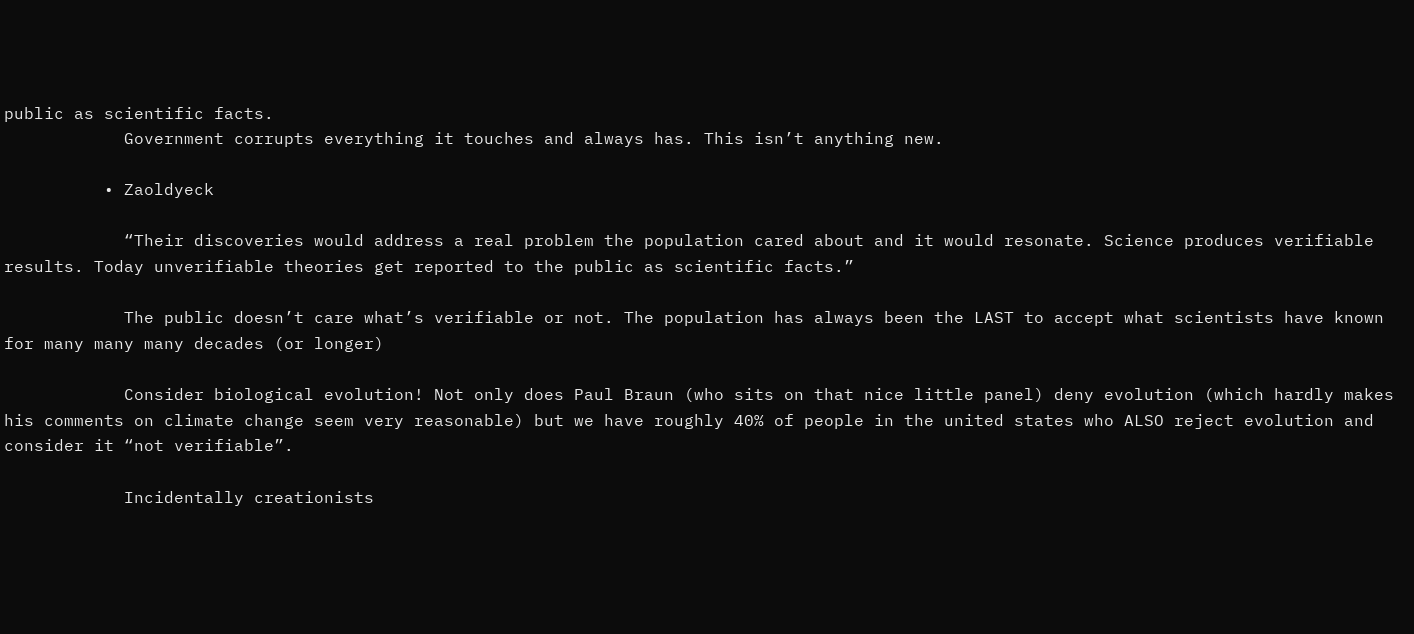public as scientific facts.
            Government corrupts everything it touches and always has. This isn’t anything new.

          • Zaoldyeck

            “Their discoveries would address a real problem the population cared about and it would resonate. Science produces verifiable results. Today unverifiable theories get reported to the public as scientific facts.”

            The public doesn’t care what’s verifiable or not. The population has always been the LAST to accept what scientists have known for many many many decades (or longer)

            Consider biological evolution! Not only does Paul Braun (who sits on that nice little panel) deny evolution (which hardly makes his comments on climate change seem very reasonable) but we have roughly 40% of people in the united states who ALSO reject evolution and consider it “not verifiable”.

            Incidentally creationists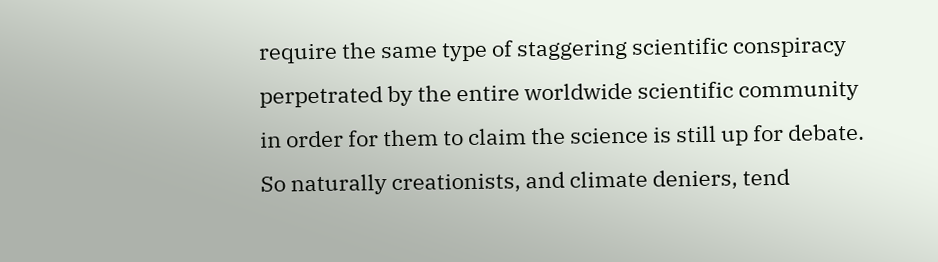require the same type of staggering scientific conspiracy perpetrated by the entire worldwide scientific community in order for them to claim the science is still up for debate. So naturally creationists, and climate deniers, tend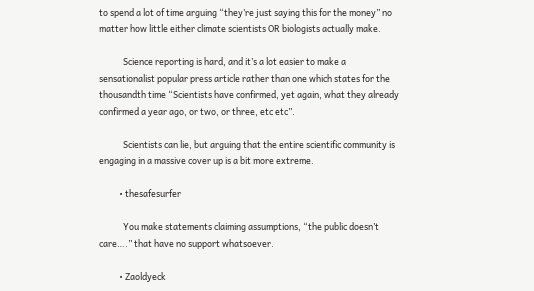to spend a lot of time arguing “they’re just saying this for the money” no matter how little either climate scientists OR biologists actually make.

            Science reporting is hard, and it’s a lot easier to make a sensationalist popular press article rather than one which states for the thousandth time “Scientists have confirmed, yet again, what they already confirmed a year ago, or two, or three, etc etc”.

            Scientists can lie, but arguing that the entire scientific community is engaging in a massive cover up is a bit more extreme.

          • thesafesurfer

            You make statements claiming assumptions, “the public doesn’t care….” that have no support whatsoever.

          • Zaoldyeck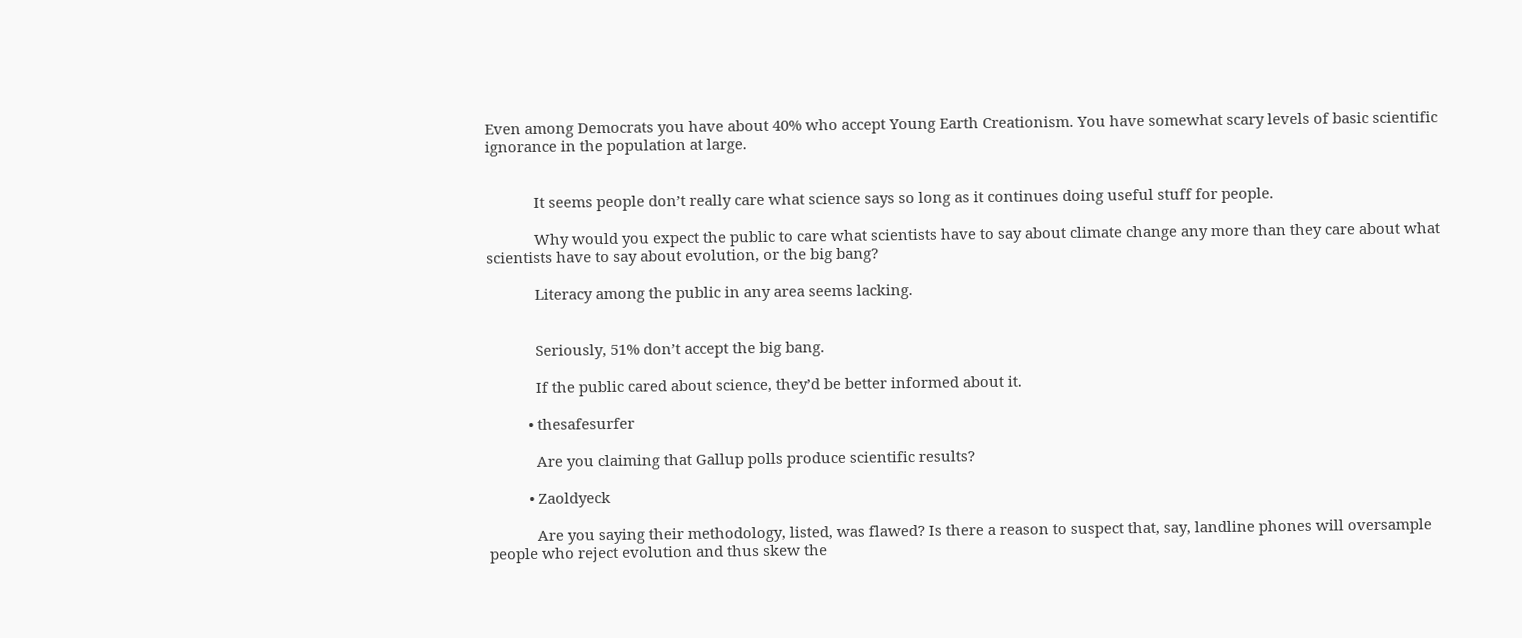Even among Democrats you have about 40% who accept Young Earth Creationism. You have somewhat scary levels of basic scientific ignorance in the population at large.


            It seems people don’t really care what science says so long as it continues doing useful stuff for people.

            Why would you expect the public to care what scientists have to say about climate change any more than they care about what scientists have to say about evolution, or the big bang?

            Literacy among the public in any area seems lacking.


            Seriously, 51% don’t accept the big bang.

            If the public cared about science, they’d be better informed about it.

          • thesafesurfer

            Are you claiming that Gallup polls produce scientific results?

          • Zaoldyeck

            Are you saying their methodology, listed, was flawed? Is there a reason to suspect that, say, landline phones will oversample people who reject evolution and thus skew the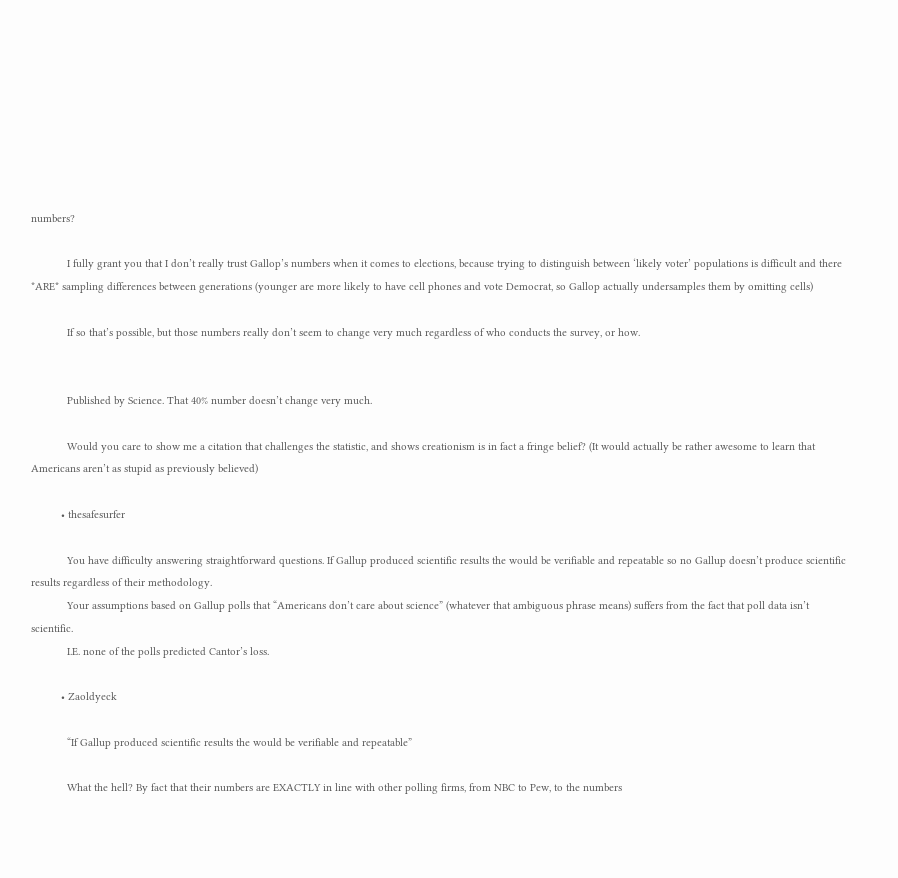numbers?

            I fully grant you that I don’t really trust Gallop’s numbers when it comes to elections, because trying to distinguish between ‘likely voter’ populations is difficult and there *ARE* sampling differences between generations (younger are more likely to have cell phones and vote Democrat, so Gallop actually undersamples them by omitting cells)

            If so that’s possible, but those numbers really don’t seem to change very much regardless of who conducts the survey, or how.


            Published by Science. That 40% number doesn’t change very much.

            Would you care to show me a citation that challenges the statistic, and shows creationism is in fact a fringe belief? (It would actually be rather awesome to learn that Americans aren’t as stupid as previously believed)

          • thesafesurfer

            You have difficulty answering straightforward questions. If Gallup produced scientific results the would be verifiable and repeatable so no Gallup doesn’t produce scientific results regardless of their methodology.
            Your assumptions based on Gallup polls that “Americans don’t care about science” (whatever that ambiguous phrase means) suffers from the fact that poll data isn’t scientific.
            I.E. none of the polls predicted Cantor’s loss.

          • Zaoldyeck

            “If Gallup produced scientific results the would be verifiable and repeatable”

            What the hell? By fact that their numbers are EXACTLY in line with other polling firms, from NBC to Pew, to the numbers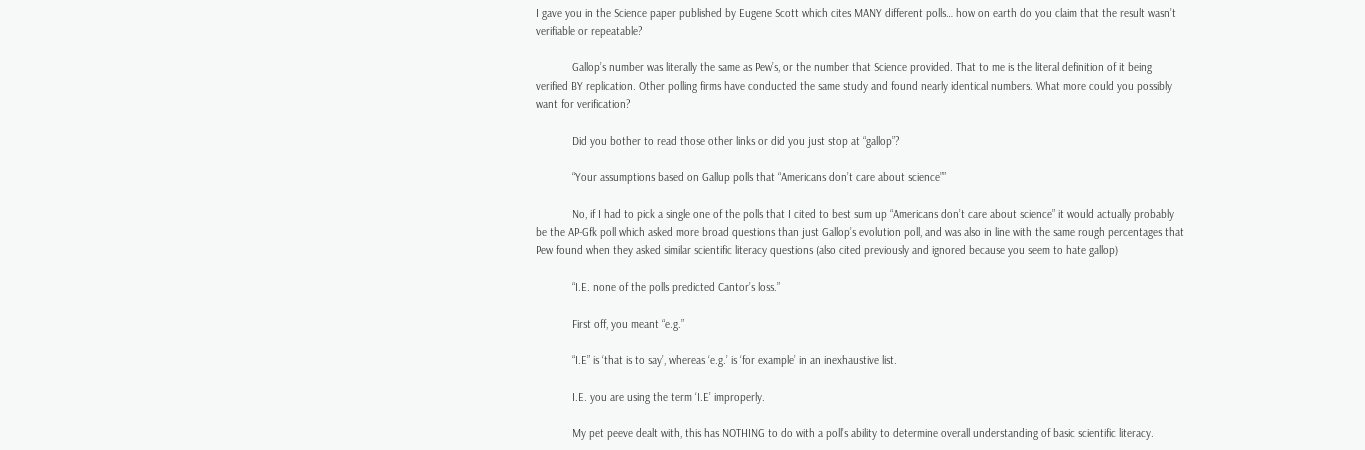I gave you in the Science paper published by Eugene Scott which cites MANY different polls… how on earth do you claim that the result wasn’t verifiable or repeatable?

            Gallop’s number was literally the same as Pew’s, or the number that Science provided. That to me is the literal definition of it being verified BY replication. Other polling firms have conducted the same study and found nearly identical numbers. What more could you possibly want for verification?

            Did you bother to read those other links or did you just stop at “gallop”?

            “Your assumptions based on Gallup polls that “Americans don’t care about science””

            No, if I had to pick a single one of the polls that I cited to best sum up “Americans don’t care about science” it would actually probably be the AP-Gfk poll which asked more broad questions than just Gallop’s evolution poll, and was also in line with the same rough percentages that Pew found when they asked similar scientific literacy questions (also cited previously and ignored because you seem to hate gallop)

            “I.E. none of the polls predicted Cantor’s loss.”

            First off, you meant “e.g.”

            “I.E” is ‘that is to say’, whereas ‘e.g.’ is ‘for example’ in an inexhaustive list.

            I.E. you are using the term ‘I.E’ improperly.

            My pet peeve dealt with, this has NOTHING to do with a poll’s ability to determine overall understanding of basic scientific literacy.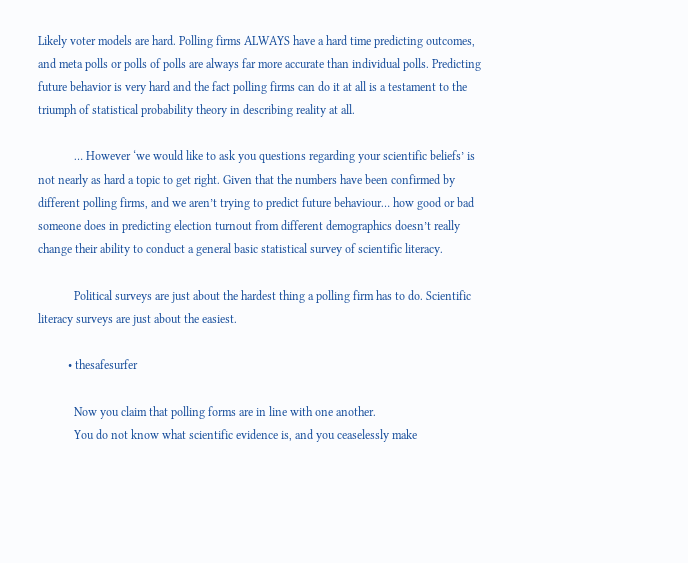Likely voter models are hard. Polling firms ALWAYS have a hard time predicting outcomes, and meta polls or polls of polls are always far more accurate than individual polls. Predicting future behavior is very hard and the fact polling firms can do it at all is a testament to the triumph of statistical probability theory in describing reality at all.

            … However ‘we would like to ask you questions regarding your scientific beliefs’ is not nearly as hard a topic to get right. Given that the numbers have been confirmed by different polling firms, and we aren’t trying to predict future behaviour… how good or bad someone does in predicting election turnout from different demographics doesn’t really change their ability to conduct a general basic statistical survey of scientific literacy.

            Political surveys are just about the hardest thing a polling firm has to do. Scientific literacy surveys are just about the easiest.

          • thesafesurfer

            Now you claim that polling forms are in line with one another.
            You do not know what scientific evidence is, and you ceaselessly make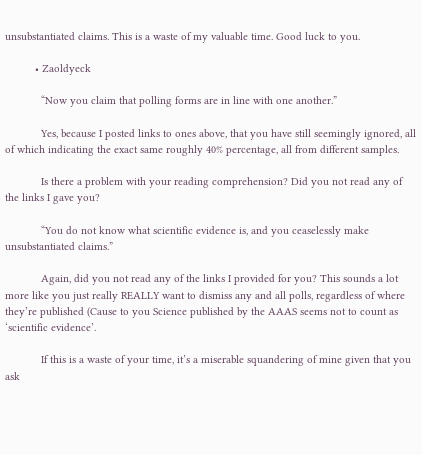unsubstantiated claims. This is a waste of my valuable time. Good luck to you.

          • Zaoldyeck

            “Now you claim that polling forms are in line with one another.”

            Yes, because I posted links to ones above, that you have still seemingly ignored, all of which indicating the exact same roughly 40% percentage, all from different samples.

            Is there a problem with your reading comprehension? Did you not read any of the links I gave you?

            “You do not know what scientific evidence is, and you ceaselessly make unsubstantiated claims.”

            Again, did you not read any of the links I provided for you? This sounds a lot more like you just really REALLY want to dismiss any and all polls, regardless of where they’re published (Cause to you Science published by the AAAS seems not to count as ‘scientific evidence’.

            If this is a waste of your time, it’s a miserable squandering of mine given that you ask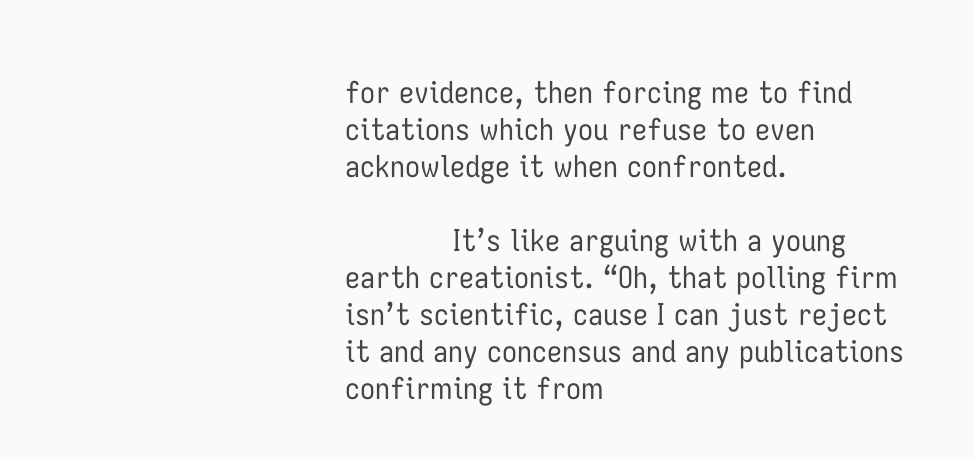for evidence, then forcing me to find citations which you refuse to even acknowledge it when confronted.

            It’s like arguing with a young earth creationist. “Oh, that polling firm isn’t scientific, cause I can just reject it and any concensus and any publications confirming it from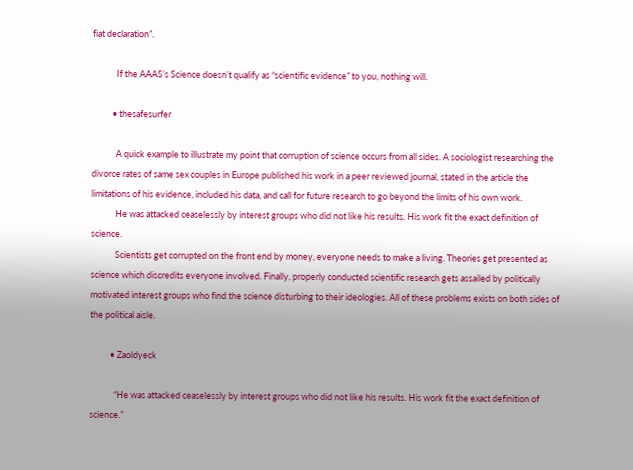fiat declaration”.

            If the AAAS’s Science doesn’t qualify as “scientific evidence” to you, nothing will.

          • thesafesurfer

            A quick example to illustrate my point that corruption of science occurs from all sides. A sociologist researching the divorce rates of same sex couples in Europe published his work in a peer reviewed journal, stated in the article the limitations of his evidence, included his data, and call for future research to go beyond the limits of his own work.
            He was attacked ceaselessly by interest groups who did not like his results. His work fit the exact definition of science.
            Scientists get corrupted on the front end by money, everyone needs to make a living. Theories get presented as science which discredits everyone involved. Finally, properly conducted scientific research gets assailed by politically motivated interest groups who find the science disturbing to their ideologies. All of these problems exists on both sides of the political aisle.

          • Zaoldyeck

            “He was attacked ceaselessly by interest groups who did not like his results. His work fit the exact definition of science.”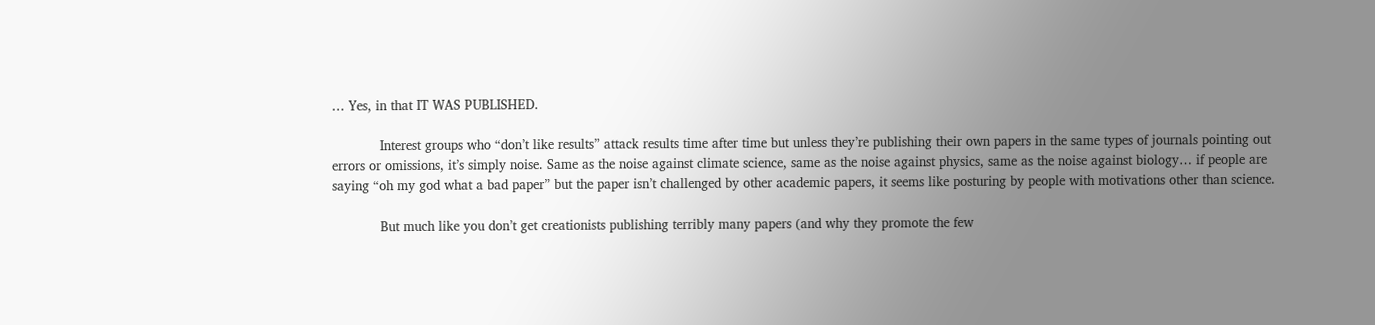… Yes, in that IT WAS PUBLISHED.

            Interest groups who “don’t like results” attack results time after time but unless they’re publishing their own papers in the same types of journals pointing out errors or omissions, it’s simply noise. Same as the noise against climate science, same as the noise against physics, same as the noise against biology… if people are saying “oh my god what a bad paper” but the paper isn’t challenged by other academic papers, it seems like posturing by people with motivations other than science.

            But much like you don’t get creationists publishing terribly many papers (and why they promote the few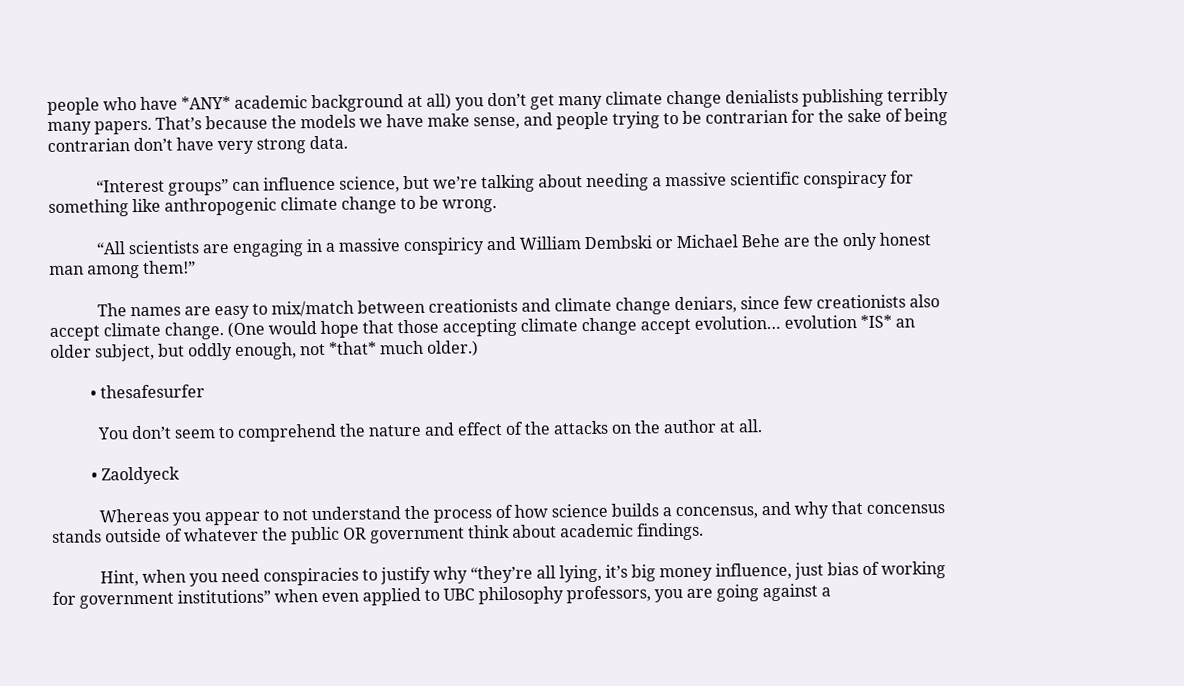people who have *ANY* academic background at all) you don’t get many climate change denialists publishing terribly many papers. That’s because the models we have make sense, and people trying to be contrarian for the sake of being contrarian don’t have very strong data.

            “Interest groups” can influence science, but we’re talking about needing a massive scientific conspiracy for something like anthropogenic climate change to be wrong.

            “All scientists are engaging in a massive conspiricy and William Dembski or Michael Behe are the only honest man among them!”

            The names are easy to mix/match between creationists and climate change deniars, since few creationists also accept climate change. (One would hope that those accepting climate change accept evolution… evolution *IS* an older subject, but oddly enough, not *that* much older.)

          • thesafesurfer

            You don’t seem to comprehend the nature and effect of the attacks on the author at all.

          • Zaoldyeck

            Whereas you appear to not understand the process of how science builds a concensus, and why that concensus stands outside of whatever the public OR government think about academic findings.

            Hint, when you need conspiracies to justify why “they’re all lying, it’s big money influence, just bias of working for government institutions” when even applied to UBC philosophy professors, you are going against a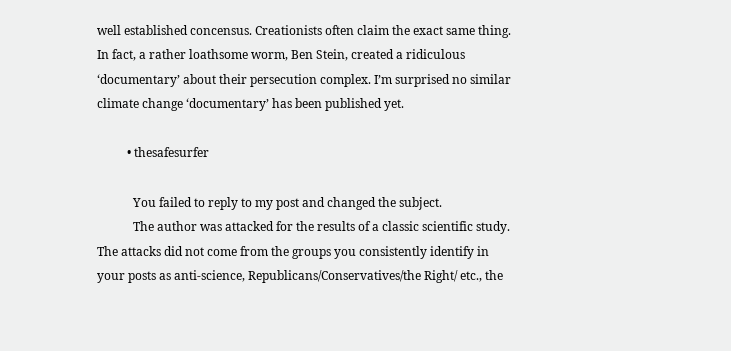well established concensus. Creationists often claim the exact same thing. In fact, a rather loathsome worm, Ben Stein, created a ridiculous ‘documentary’ about their persecution complex. I’m surprised no similar climate change ‘documentary’ has been published yet.

          • thesafesurfer

            You failed to reply to my post and changed the subject.
            The author was attacked for the results of a classic scientific study. The attacks did not come from the groups you consistently identify in your posts as anti-science, Republicans/Conservatives/the Right/ etc., the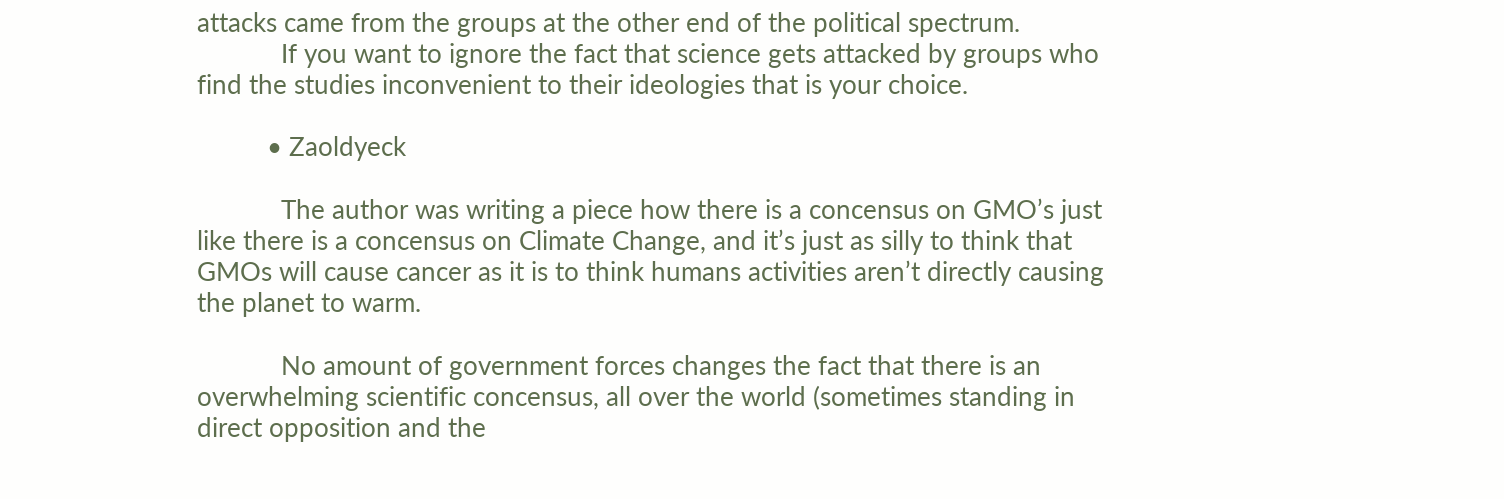attacks came from the groups at the other end of the political spectrum.
            If you want to ignore the fact that science gets attacked by groups who find the studies inconvenient to their ideologies that is your choice.

          • Zaoldyeck

            The author was writing a piece how there is a concensus on GMO’s just like there is a concensus on Climate Change, and it’s just as silly to think that GMOs will cause cancer as it is to think humans activities aren’t directly causing the planet to warm.

            No amount of government forces changes the fact that there is an overwhelming scientific concensus, all over the world (sometimes standing in direct opposition and the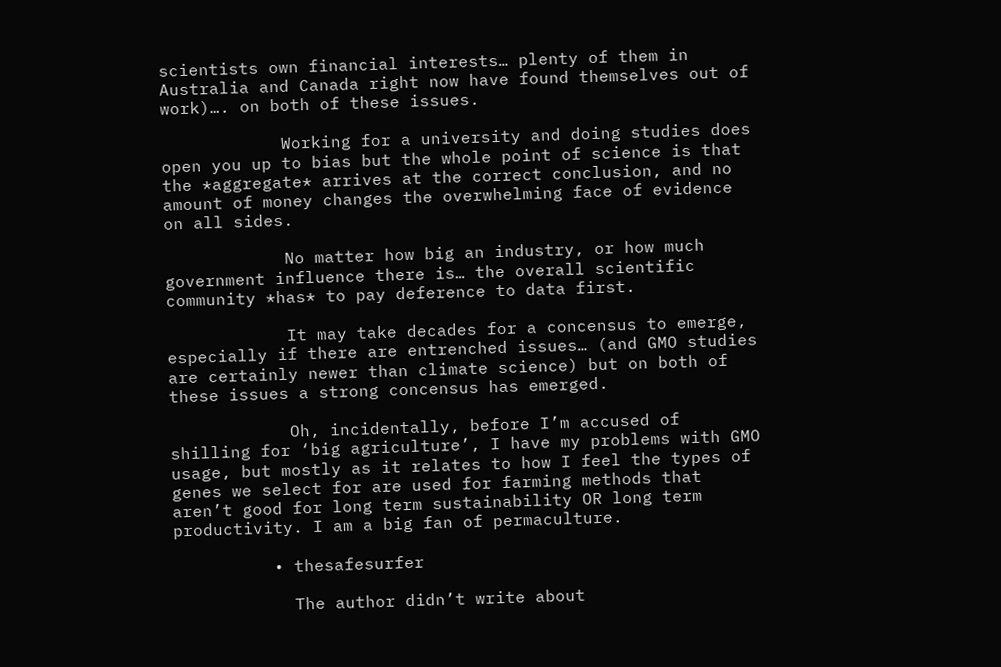scientists own financial interests… plenty of them in Australia and Canada right now have found themselves out of work)…. on both of these issues.

            Working for a university and doing studies does open you up to bias but the whole point of science is that the *aggregate* arrives at the correct conclusion, and no amount of money changes the overwhelming face of evidence on all sides.

            No matter how big an industry, or how much government influence there is… the overall scientific community *has* to pay deference to data first.

            It may take decades for a concensus to emerge, especially if there are entrenched issues… (and GMO studies are certainly newer than climate science) but on both of these issues a strong concensus has emerged.

            Oh, incidentally, before I’m accused of shilling for ‘big agriculture’, I have my problems with GMO usage, but mostly as it relates to how I feel the types of genes we select for are used for farming methods that aren’t good for long term sustainability OR long term productivity. I am a big fan of permaculture.

          • thesafesurfer

            The author didn’t write about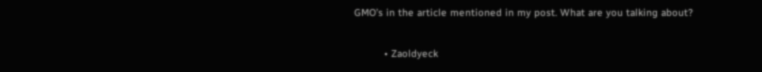GMO’s in the article mentioned in my post. What are you talking about?

          • Zaoldyeck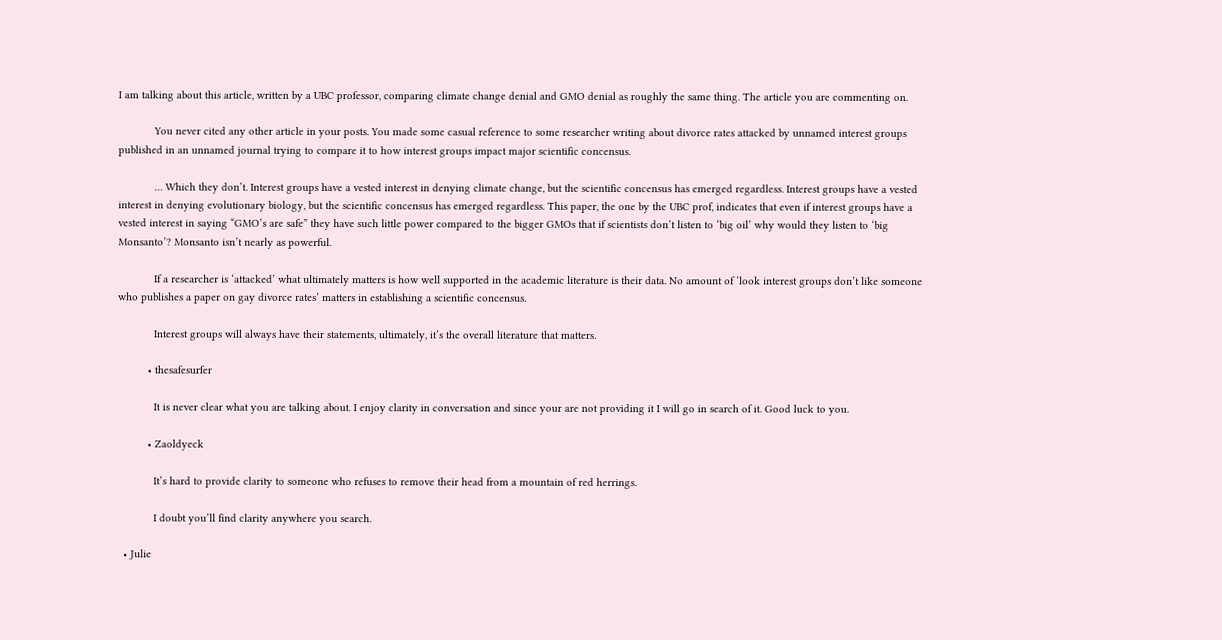I am talking about this article, written by a UBC professor, comparing climate change denial and GMO denial as roughly the same thing. The article you are commenting on.

            You never cited any other article in your posts. You made some casual reference to some researcher writing about divorce rates attacked by unnamed interest groups published in an unnamed journal trying to compare it to how interest groups impact major scientific concensus.

            … Which they don’t. Interest groups have a vested interest in denying climate change, but the scientific concensus has emerged regardless. Interest groups have a vested interest in denying evolutionary biology, but the scientific concensus has emerged regardless. This paper, the one by the UBC prof, indicates that even if interest groups have a vested interest in saying “GMO’s are safe” they have such little power compared to the bigger GMOs that if scientists don’t listen to ‘big oil’ why would they listen to ‘big Monsanto’? Monsanto isn’t nearly as powerful.

            If a researcher is ‘attacked’ what ultimately matters is how well supported in the academic literature is their data. No amount of ‘look interest groups don’t like someone who publishes a paper on gay divorce rates’ matters in establishing a scientific concensus.

            Interest groups will always have their statements, ultimately, it’s the overall literature that matters.

          • thesafesurfer

            It is never clear what you are talking about. I enjoy clarity in conversation and since your are not providing it I will go in search of it. Good luck to you.

          • Zaoldyeck

            It’s hard to provide clarity to someone who refuses to remove their head from a mountain of red herrings.

            I doubt you’ll find clarity anywhere you search.

  • Julie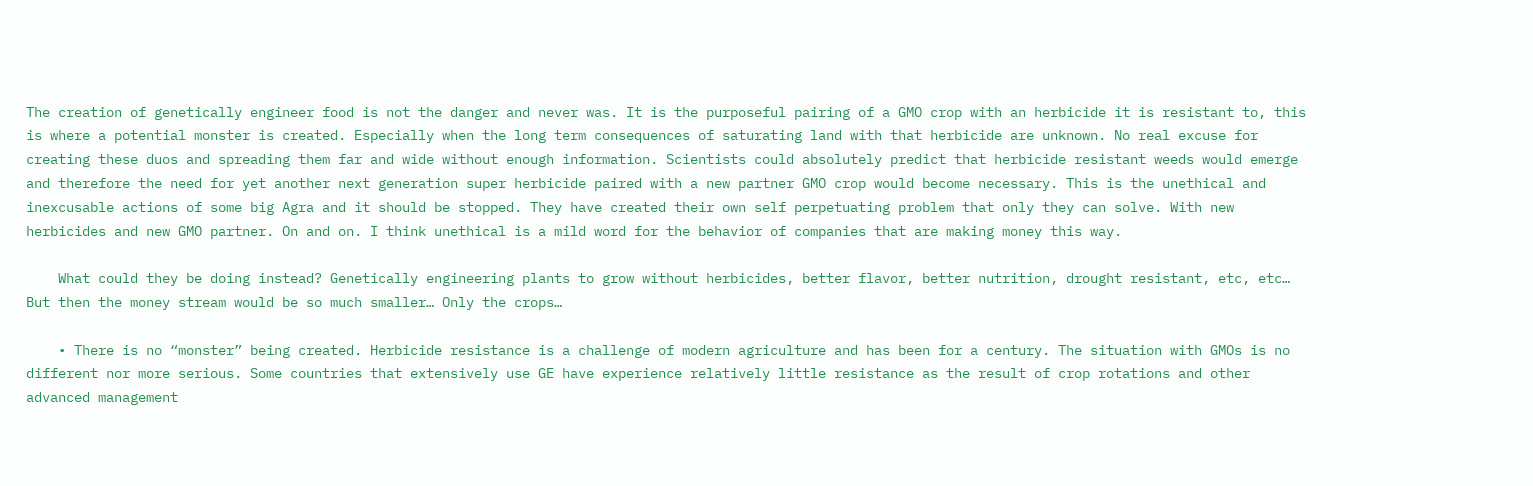The creation of genetically engineer food is not the danger and never was. It is the purposeful pairing of a GMO crop with an herbicide it is resistant to, this is where a potential monster is created. Especially when the long term consequences of saturating land with that herbicide are unknown. No real excuse for creating these duos and spreading them far and wide without enough information. Scientists could absolutely predict that herbicide resistant weeds would emerge and therefore the need for yet another next generation super herbicide paired with a new partner GMO crop would become necessary. This is the unethical and inexcusable actions of some big Agra and it should be stopped. They have created their own self perpetuating problem that only they can solve. With new herbicides and new GMO partner. On and on. I think unethical is a mild word for the behavior of companies that are making money this way.

    What could they be doing instead? Genetically engineering plants to grow without herbicides, better flavor, better nutrition, drought resistant, etc, etc… But then the money stream would be so much smaller… Only the crops…

    • There is no “monster” being created. Herbicide resistance is a challenge of modern agriculture and has been for a century. The situation with GMOs is no different nor more serious. Some countries that extensively use GE have experience relatively little resistance as the result of crop rotations and other advanced management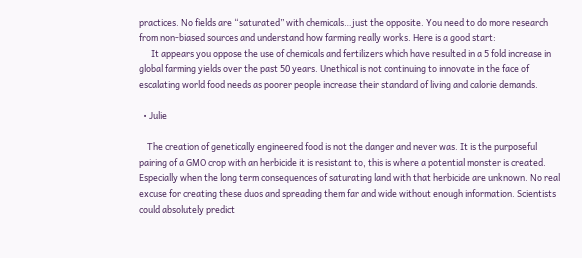practices. No fields are “saturated” with chemicals…just the opposite. You need to do more research from non-biased sources and understand how farming really works. Here is a good start:
      It appears you oppose the use of chemicals and fertilizers which have resulted in a 5 fold increase in global farming yields over the past 50 years. Unethical is not continuing to innovate in the face of escalating world food needs as poorer people increase their standard of living and calorie demands.

  • Julie

    The creation of genetically engineered food is not the danger and never was. It is the purposeful pairing of a GMO crop with an herbicide it is resistant to, this is where a potential monster is created. Especially when the long term consequences of saturating land with that herbicide are unknown. No real excuse for creating these duos and spreading them far and wide without enough information. Scientists could absolutely predict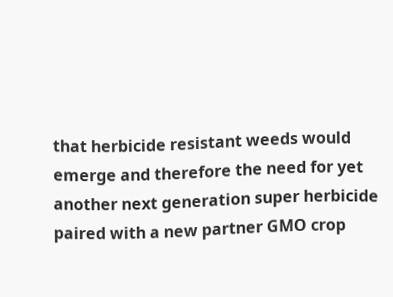that herbicide resistant weeds would emerge and therefore the need for yet another next generation super herbicide paired with a new partner GMO crop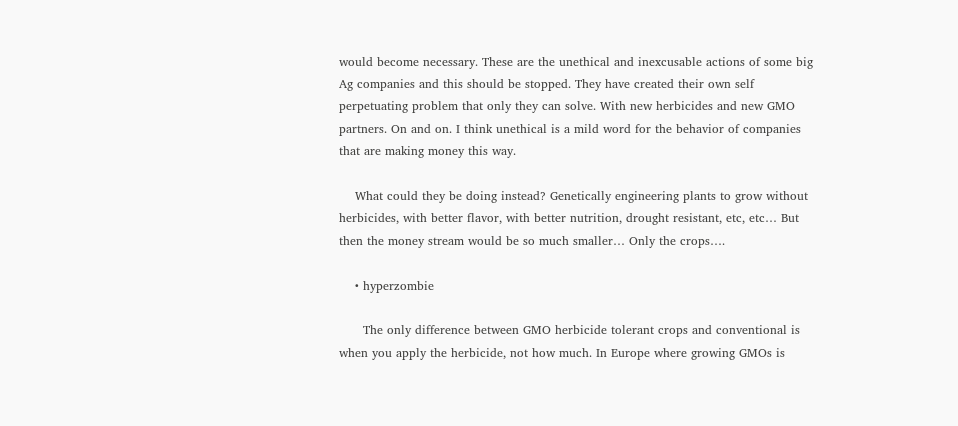would become necessary. These are the unethical and inexcusable actions of some big Ag companies and this should be stopped. They have created their own self perpetuating problem that only they can solve. With new herbicides and new GMO partners. On and on. I think unethical is a mild word for the behavior of companies that are making money this way.

    What could they be doing instead? Genetically engineering plants to grow without herbicides, with better flavor, with better nutrition, drought resistant, etc, etc… But then the money stream would be so much smaller… Only the crops….

    • hyperzombie

      The only difference between GMO herbicide tolerant crops and conventional is when you apply the herbicide, not how much. In Europe where growing GMOs is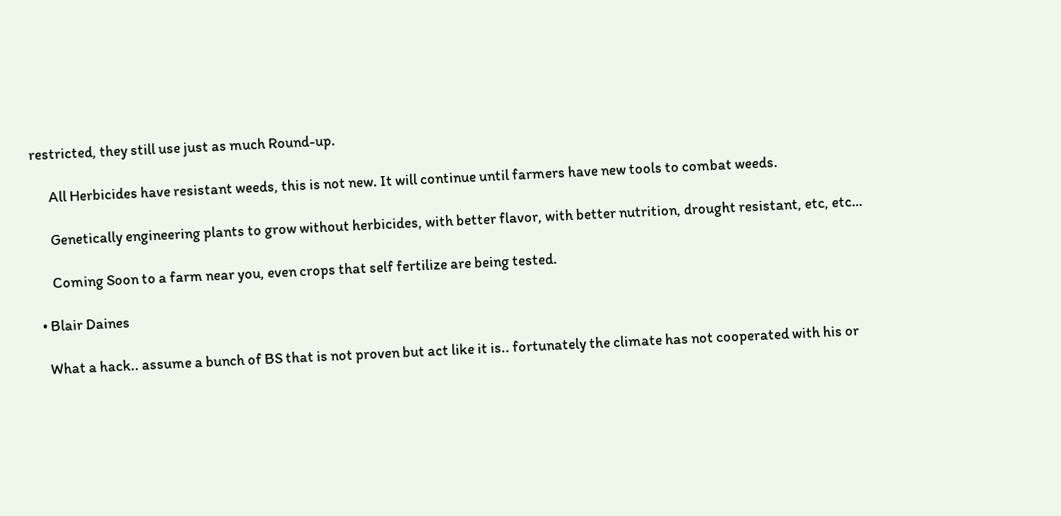restricted, they still use just as much Round-up.

      All Herbicides have resistant weeds, this is not new. It will continue until farmers have new tools to combat weeds.

      Genetically engineering plants to grow without herbicides, with better flavor, with better nutrition, drought resistant, etc, etc…

      Coming Soon to a farm near you, even crops that self fertilize are being tested.

  • Blair Daines

    What a hack.. assume a bunch of BS that is not proven but act like it is.. fortunately the climate has not cooperated with his or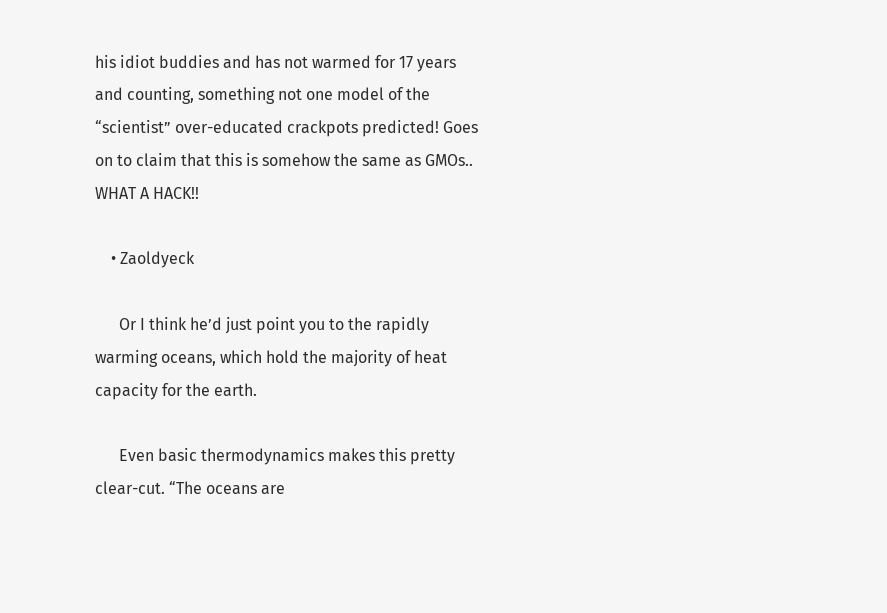his idiot buddies and has not warmed for 17 years and counting, something not one model of the “scientist” over-educated crackpots predicted! Goes on to claim that this is somehow the same as GMOs.. WHAT A HACK!!

    • Zaoldyeck

      Or I think he’d just point you to the rapidly warming oceans, which hold the majority of heat capacity for the earth.

      Even basic thermodynamics makes this pretty clear-cut. “The oceans are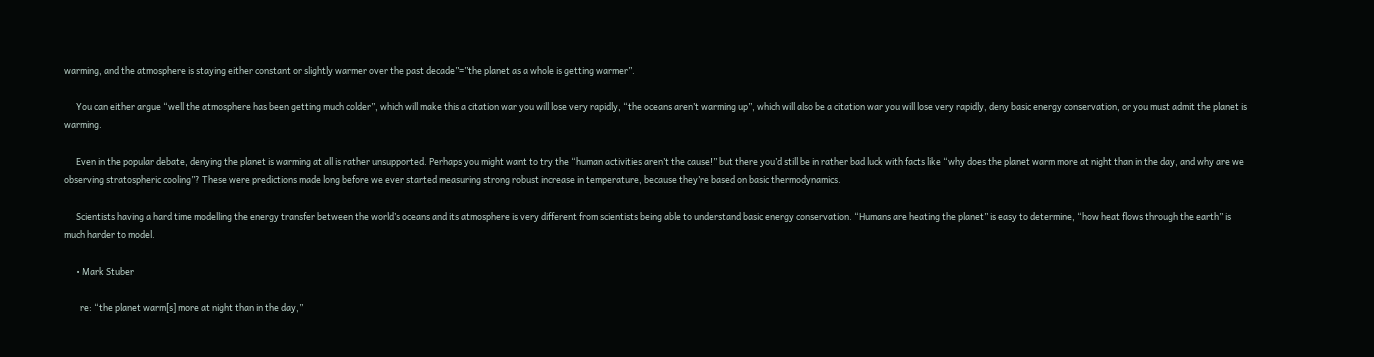warming, and the atmosphere is staying either constant or slightly warmer over the past decade”=”the planet as a whole is getting warmer”.

      You can either argue “well the atmosphere has been getting much colder”, which will make this a citation war you will lose very rapidly, “the oceans aren’t warming up”, which will also be a citation war you will lose very rapidly, deny basic energy conservation, or you must admit the planet is warming.

      Even in the popular debate, denying the planet is warming at all is rather unsupported. Perhaps you might want to try the “human activities aren’t the cause!” but there you’d still be in rather bad luck with facts like “why does the planet warm more at night than in the day, and why are we observing stratospheric cooling”? These were predictions made long before we ever started measuring strong robust increase in temperature, because they’re based on basic thermodynamics.

      Scientists having a hard time modelling the energy transfer between the world’s oceans and its atmosphere is very different from scientists being able to understand basic energy conservation. “Humans are heating the planet” is easy to determine, “how heat flows through the earth” is much harder to model.

      • Mark Stuber

        re: “the planet warm[s] more at night than in the day,”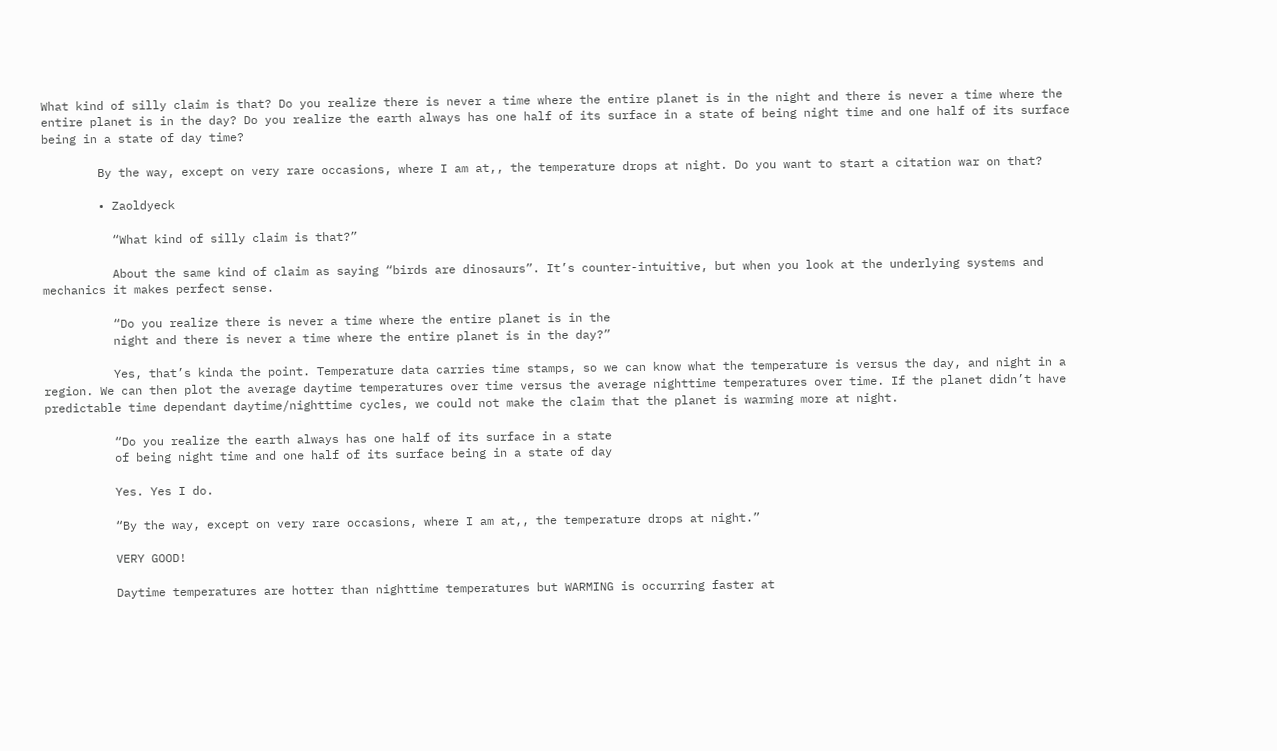What kind of silly claim is that? Do you realize there is never a time where the entire planet is in the night and there is never a time where the entire planet is in the day? Do you realize the earth always has one half of its surface in a state of being night time and one half of its surface being in a state of day time?

        By the way, except on very rare occasions, where I am at,, the temperature drops at night. Do you want to start a citation war on that?

        • Zaoldyeck

          “What kind of silly claim is that?”

          About the same kind of claim as saying “birds are dinosaurs”. It’s counter-intuitive, but when you look at the underlying systems and mechanics it makes perfect sense.

          “Do you realize there is never a time where the entire planet is in the
          night and there is never a time where the entire planet is in the day?”

          Yes, that’s kinda the point. Temperature data carries time stamps, so we can know what the temperature is versus the day, and night in a region. We can then plot the average daytime temperatures over time versus the average nighttime temperatures over time. If the planet didn’t have predictable time dependant daytime/nighttime cycles, we could not make the claim that the planet is warming more at night.

          “Do you realize the earth always has one half of its surface in a state
          of being night time and one half of its surface being in a state of day

          Yes. Yes I do.

          “By the way, except on very rare occasions, where I am at,, the temperature drops at night.”

          VERY GOOD!

          Daytime temperatures are hotter than nighttime temperatures but WARMING is occurring faster at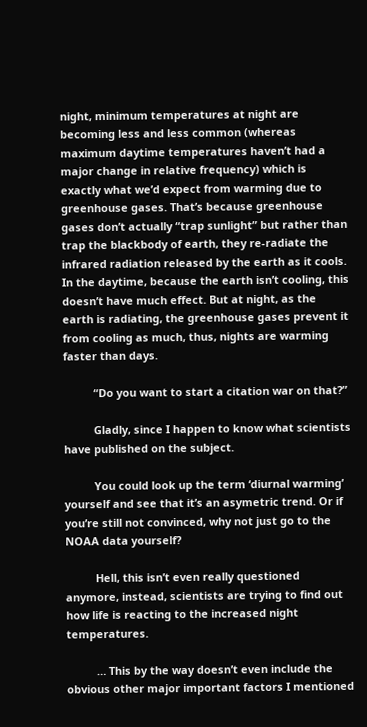night, minimum temperatures at night are becoming less and less common (whereas maximum daytime temperatures haven’t had a major change in relative frequency) which is exactly what we’d expect from warming due to greenhouse gases. That’s because greenhouse gases don’t actually “trap sunlight” but rather than trap the blackbody of earth, they re-radiate the infrared radiation released by the earth as it cools. In the daytime, because the earth isn’t cooling, this doesn’t have much effect. But at night, as the earth is radiating, the greenhouse gases prevent it from cooling as much, thus, nights are warming faster than days.

          “Do you want to start a citation war on that?”

          Gladly, since I happen to know what scientists have published on the subject.

          You could look up the term ‘diurnal warming’ yourself and see that it’s an asymetric trend. Or if you’re still not convinced, why not just go to the NOAA data yourself?

          Hell, this isn’t even really questioned anymore, instead, scientists are trying to find out how life is reacting to the increased night temperatures.

          … This by the way doesn’t even include the obvious other major important factors I mentioned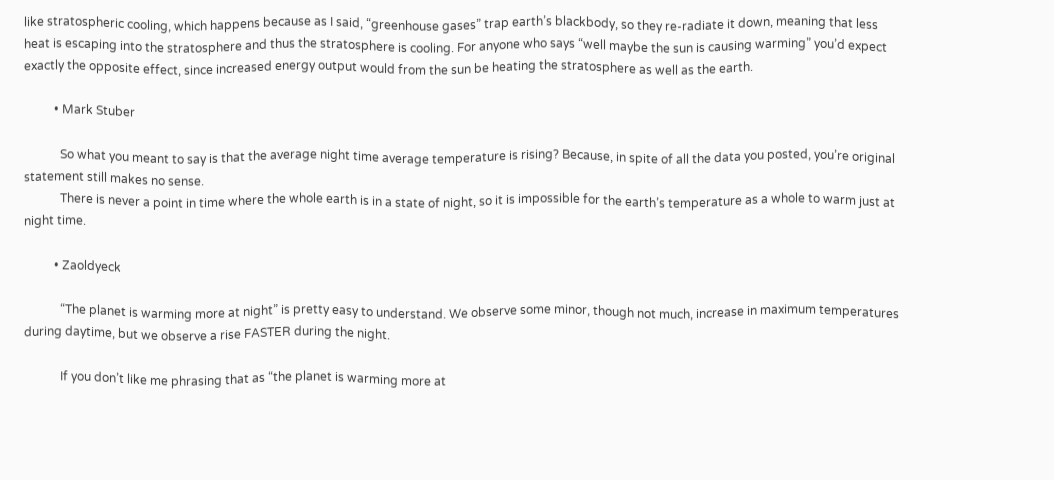like stratospheric cooling, which happens because as I said, “greenhouse gases” trap earth’s blackbody, so they re-radiate it down, meaning that less heat is escaping into the stratosphere and thus the stratosphere is cooling. For anyone who says “well maybe the sun is causing warming” you’d expect exactly the opposite effect, since increased energy output would from the sun be heating the stratosphere as well as the earth.

          • Mark Stuber

            So what you meant to say is that the average night time average temperature is rising? Because, in spite of all the data you posted, you’re original statement still makes no sense.
            There is never a point in time where the whole earth is in a state of night, so it is impossible for the earth’s temperature as a whole to warm just at night time.

          • Zaoldyeck

            “The planet is warming more at night” is pretty easy to understand. We observe some minor, though not much, increase in maximum temperatures during daytime, but we observe a rise FASTER during the night.

            If you don’t like me phrasing that as “the planet is warming more at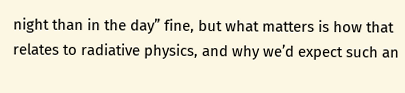night than in the day” fine, but what matters is how that relates to radiative physics, and why we’d expect such an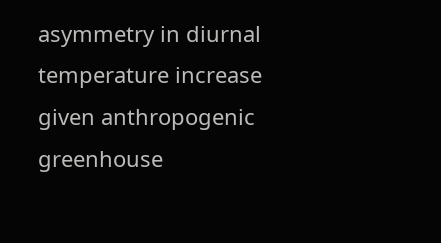asymmetry in diurnal temperature increase given anthropogenic greenhouse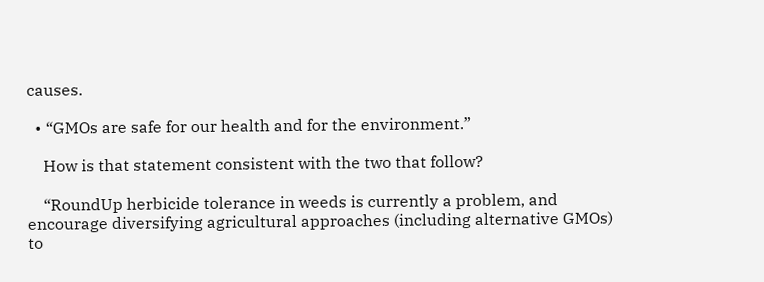causes.

  • “GMOs are safe for our health and for the environment.”

    How is that statement consistent with the two that follow?

    “RoundUp herbicide tolerance in weeds is currently a problem, and encourage diversifying agricultural approaches (including alternative GMOs) to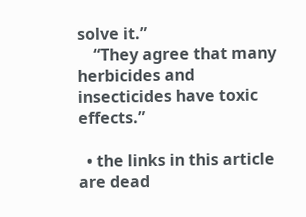solve it.”
    “They agree that many herbicides and insecticides have toxic effects.”

  • the links in this article are dead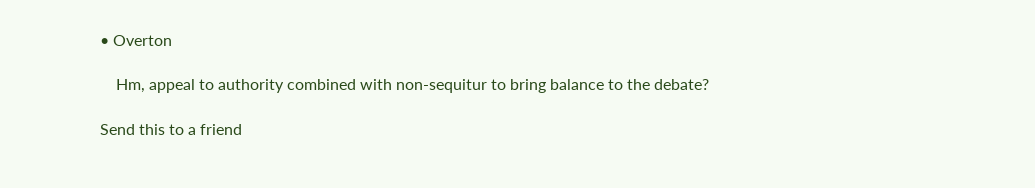• Overton

    Hm, appeal to authority combined with non-sequitur to bring balance to the debate?

Send this to a friend